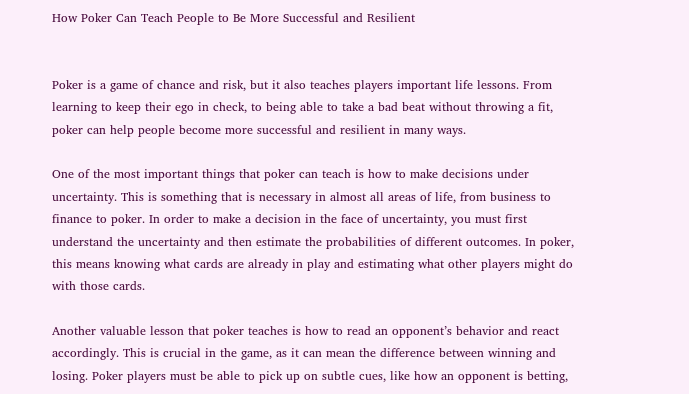How Poker Can Teach People to Be More Successful and Resilient


Poker is a game of chance and risk, but it also teaches players important life lessons. From learning to keep their ego in check, to being able to take a bad beat without throwing a fit, poker can help people become more successful and resilient in many ways.

One of the most important things that poker can teach is how to make decisions under uncertainty. This is something that is necessary in almost all areas of life, from business to finance to poker. In order to make a decision in the face of uncertainty, you must first understand the uncertainty and then estimate the probabilities of different outcomes. In poker, this means knowing what cards are already in play and estimating what other players might do with those cards.

Another valuable lesson that poker teaches is how to read an opponent’s behavior and react accordingly. This is crucial in the game, as it can mean the difference between winning and losing. Poker players must be able to pick up on subtle cues, like how an opponent is betting,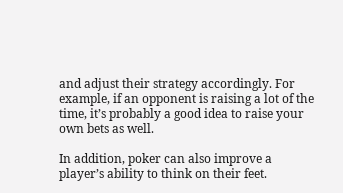and adjust their strategy accordingly. For example, if an opponent is raising a lot of the time, it’s probably a good idea to raise your own bets as well.

In addition, poker can also improve a player’s ability to think on their feet.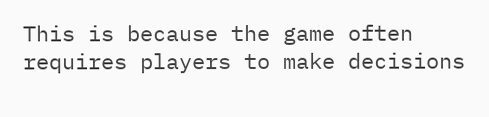This is because the game often requires players to make decisions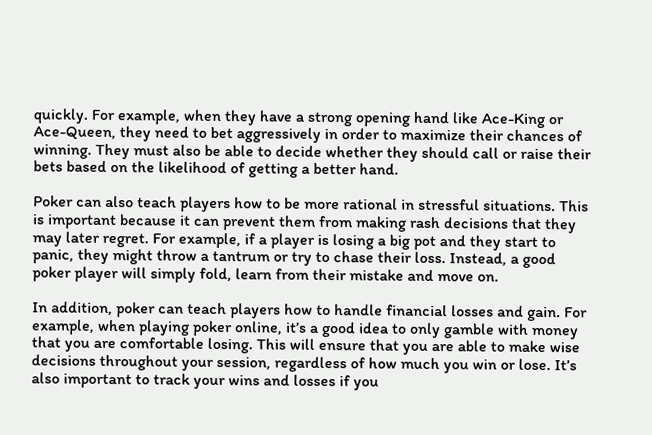quickly. For example, when they have a strong opening hand like Ace-King or Ace-Queen, they need to bet aggressively in order to maximize their chances of winning. They must also be able to decide whether they should call or raise their bets based on the likelihood of getting a better hand.

Poker can also teach players how to be more rational in stressful situations. This is important because it can prevent them from making rash decisions that they may later regret. For example, if a player is losing a big pot and they start to panic, they might throw a tantrum or try to chase their loss. Instead, a good poker player will simply fold, learn from their mistake and move on.

In addition, poker can teach players how to handle financial losses and gain. For example, when playing poker online, it’s a good idea to only gamble with money that you are comfortable losing. This will ensure that you are able to make wise decisions throughout your session, regardless of how much you win or lose. It’s also important to track your wins and losses if you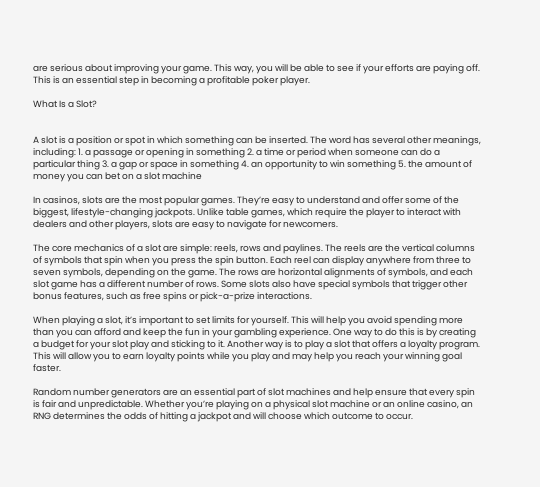are serious about improving your game. This way, you will be able to see if your efforts are paying off. This is an essential step in becoming a profitable poker player.

What Is a Slot?


A slot is a position or spot in which something can be inserted. The word has several other meanings, including: 1. a passage or opening in something 2. a time or period when someone can do a particular thing 3. a gap or space in something 4. an opportunity to win something 5. the amount of money you can bet on a slot machine

In casinos, slots are the most popular games. They’re easy to understand and offer some of the biggest, lifestyle-changing jackpots. Unlike table games, which require the player to interact with dealers and other players, slots are easy to navigate for newcomers.

The core mechanics of a slot are simple: reels, rows and paylines. The reels are the vertical columns of symbols that spin when you press the spin button. Each reel can display anywhere from three to seven symbols, depending on the game. The rows are horizontal alignments of symbols, and each slot game has a different number of rows. Some slots also have special symbols that trigger other bonus features, such as free spins or pick-a-prize interactions.

When playing a slot, it’s important to set limits for yourself. This will help you avoid spending more than you can afford and keep the fun in your gambling experience. One way to do this is by creating a budget for your slot play and sticking to it. Another way is to play a slot that offers a loyalty program. This will allow you to earn loyalty points while you play and may help you reach your winning goal faster.

Random number generators are an essential part of slot machines and help ensure that every spin is fair and unpredictable. Whether you’re playing on a physical slot machine or an online casino, an RNG determines the odds of hitting a jackpot and will choose which outcome to occur.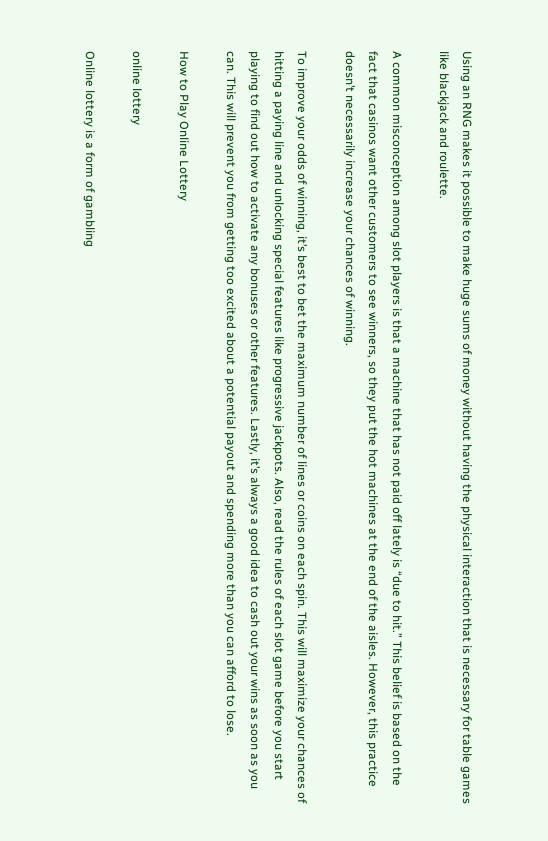Using an RNG makes it possible to make huge sums of money without having the physical interaction that is necessary for table games like blackjack and roulette.

A common misconception among slot players is that a machine that has not paid off lately is “due to hit.” This belief is based on the fact that casinos want other customers to see winners, so they put the hot machines at the end of the aisles. However, this practice doesn’t necessarily increase your chances of winning.

To improve your odds of winning, it’s best to bet the maximum number of lines or coins on each spin. This will maximize your chances of hitting a paying line and unlocking special features like progressive jackpots. Also, read the rules of each slot game before you start playing to find out how to activate any bonuses or other features. Lastly, it’s always a good idea to cash out your wins as soon as you can. This will prevent you from getting too excited about a potential payout and spending more than you can afford to lose.

How to Play Online Lottery

online lottery

Online lottery is a form of gambling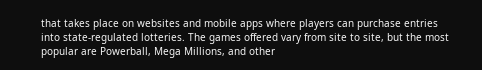that takes place on websites and mobile apps where players can purchase entries into state-regulated lotteries. The games offered vary from site to site, but the most popular are Powerball, Mega Millions, and other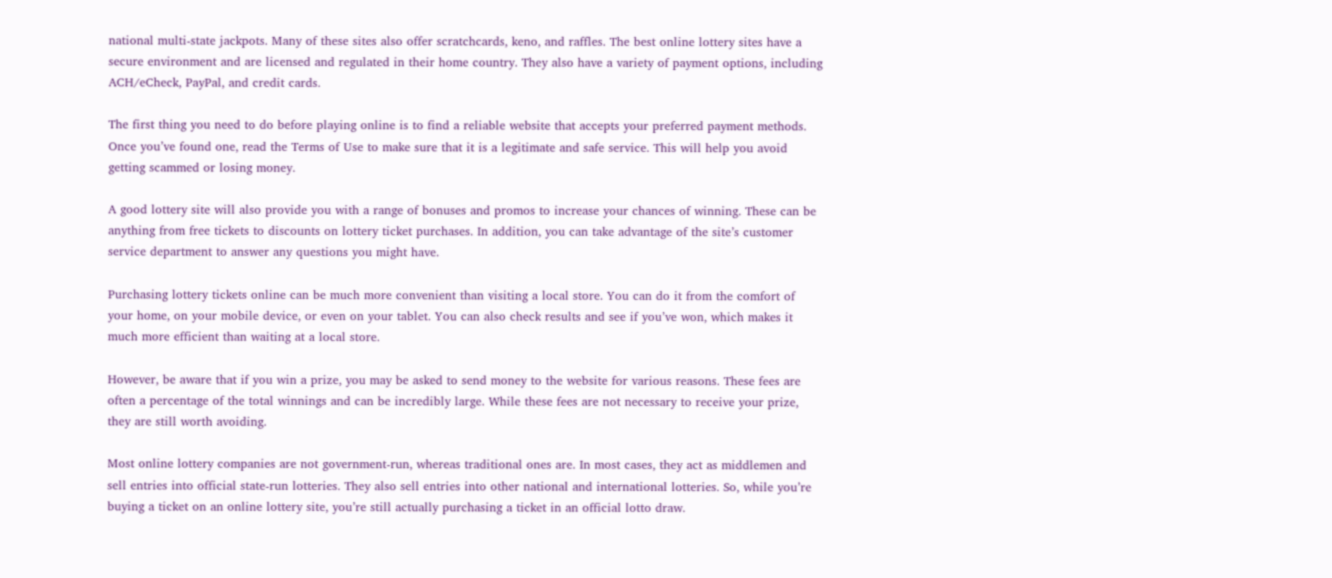national multi-state jackpots. Many of these sites also offer scratchcards, keno, and raffles. The best online lottery sites have a secure environment and are licensed and regulated in their home country. They also have a variety of payment options, including ACH/eCheck, PayPal, and credit cards.

The first thing you need to do before playing online is to find a reliable website that accepts your preferred payment methods. Once you’ve found one, read the Terms of Use to make sure that it is a legitimate and safe service. This will help you avoid getting scammed or losing money.

A good lottery site will also provide you with a range of bonuses and promos to increase your chances of winning. These can be anything from free tickets to discounts on lottery ticket purchases. In addition, you can take advantage of the site’s customer service department to answer any questions you might have.

Purchasing lottery tickets online can be much more convenient than visiting a local store. You can do it from the comfort of your home, on your mobile device, or even on your tablet. You can also check results and see if you’ve won, which makes it much more efficient than waiting at a local store.

However, be aware that if you win a prize, you may be asked to send money to the website for various reasons. These fees are often a percentage of the total winnings and can be incredibly large. While these fees are not necessary to receive your prize, they are still worth avoiding.

Most online lottery companies are not government-run, whereas traditional ones are. In most cases, they act as middlemen and sell entries into official state-run lotteries. They also sell entries into other national and international lotteries. So, while you’re buying a ticket on an online lottery site, you’re still actually purchasing a ticket in an official lotto draw.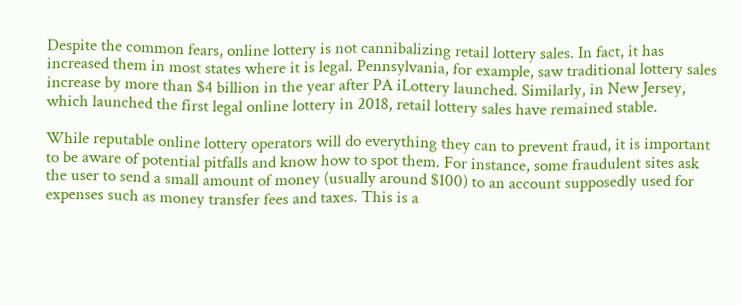Despite the common fears, online lottery is not cannibalizing retail lottery sales. In fact, it has increased them in most states where it is legal. Pennsylvania, for example, saw traditional lottery sales increase by more than $4 billion in the year after PA iLottery launched. Similarly, in New Jersey, which launched the first legal online lottery in 2018, retail lottery sales have remained stable.

While reputable online lottery operators will do everything they can to prevent fraud, it is important to be aware of potential pitfalls and know how to spot them. For instance, some fraudulent sites ask the user to send a small amount of money (usually around $100) to an account supposedly used for expenses such as money transfer fees and taxes. This is a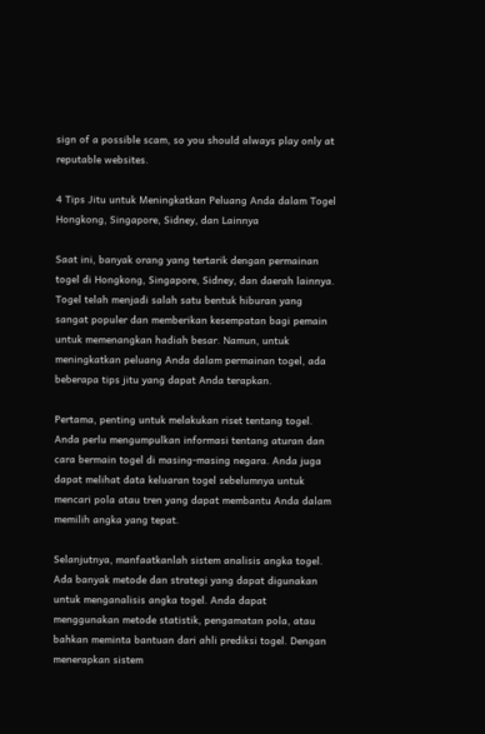sign of a possible scam, so you should always play only at reputable websites.

4 Tips Jitu untuk Meningkatkan Peluang Anda dalam Togel Hongkong, Singapore, Sidney, dan Lainnya

Saat ini, banyak orang yang tertarik dengan permainan togel di Hongkong, Singapore, Sidney, dan daerah lainnya. Togel telah menjadi salah satu bentuk hiburan yang sangat populer dan memberikan kesempatan bagi pemain untuk memenangkan hadiah besar. Namun, untuk meningkatkan peluang Anda dalam permainan togel, ada beberapa tips jitu yang dapat Anda terapkan.

Pertama, penting untuk melakukan riset tentang togel. Anda perlu mengumpulkan informasi tentang aturan dan cara bermain togel di masing-masing negara. Anda juga dapat melihat data keluaran togel sebelumnya untuk mencari pola atau tren yang dapat membantu Anda dalam memilih angka yang tepat.

Selanjutnya, manfaatkanlah sistem analisis angka togel. Ada banyak metode dan strategi yang dapat digunakan untuk menganalisis angka togel. Anda dapat menggunakan metode statistik, pengamatan pola, atau bahkan meminta bantuan dari ahli prediksi togel. Dengan menerapkan sistem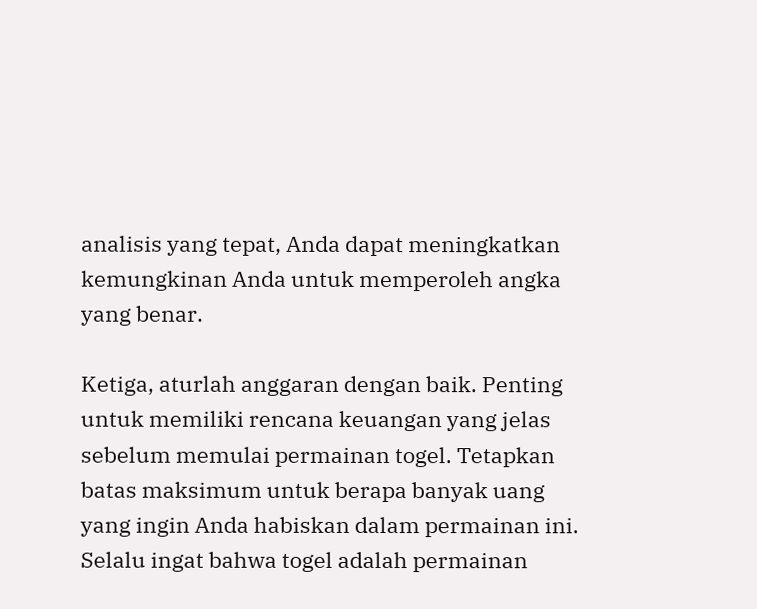analisis yang tepat, Anda dapat meningkatkan kemungkinan Anda untuk memperoleh angka yang benar.

Ketiga, aturlah anggaran dengan baik. Penting untuk memiliki rencana keuangan yang jelas sebelum memulai permainan togel. Tetapkan batas maksimum untuk berapa banyak uang yang ingin Anda habiskan dalam permainan ini. Selalu ingat bahwa togel adalah permainan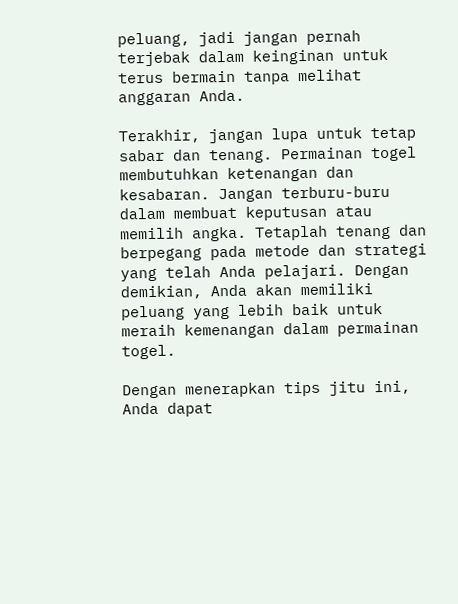peluang, jadi jangan pernah terjebak dalam keinginan untuk terus bermain tanpa melihat anggaran Anda.

Terakhir, jangan lupa untuk tetap sabar dan tenang. Permainan togel membutuhkan ketenangan dan kesabaran. Jangan terburu-buru dalam membuat keputusan atau memilih angka. Tetaplah tenang dan berpegang pada metode dan strategi yang telah Anda pelajari. Dengan demikian, Anda akan memiliki peluang yang lebih baik untuk meraih kemenangan dalam permainan togel.

Dengan menerapkan tips jitu ini, Anda dapat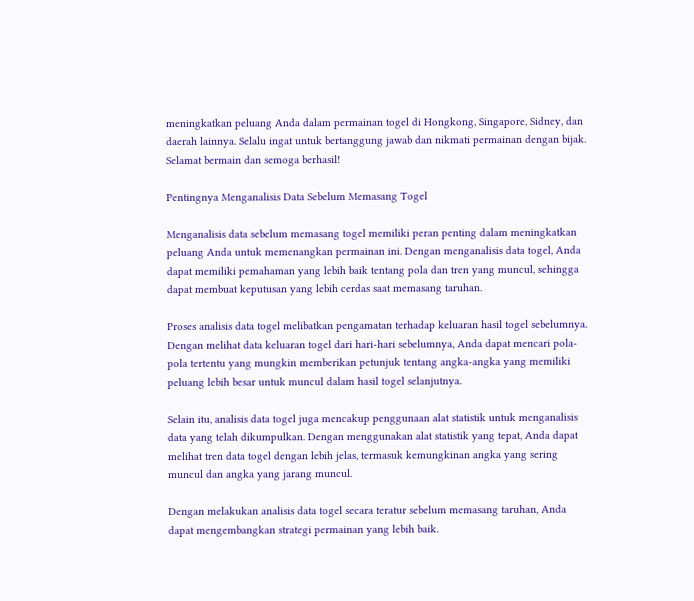meningkatkan peluang Anda dalam permainan togel di Hongkong, Singapore, Sidney, dan daerah lainnya. Selalu ingat untuk bertanggung jawab dan nikmati permainan dengan bijak. Selamat bermain dan semoga berhasil!

Pentingnya Menganalisis Data Sebelum Memasang Togel

Menganalisis data sebelum memasang togel memiliki peran penting dalam meningkatkan peluang Anda untuk memenangkan permainan ini. Dengan menganalisis data togel, Anda dapat memiliki pemahaman yang lebih baik tentang pola dan tren yang muncul, sehingga dapat membuat keputusan yang lebih cerdas saat memasang taruhan.

Proses analisis data togel melibatkan pengamatan terhadap keluaran hasil togel sebelumnya. Dengan melihat data keluaran togel dari hari-hari sebelumnya, Anda dapat mencari pola-pola tertentu yang mungkin memberikan petunjuk tentang angka-angka yang memiliki peluang lebih besar untuk muncul dalam hasil togel selanjutnya.

Selain itu, analisis data togel juga mencakup penggunaan alat statistik untuk menganalisis data yang telah dikumpulkan. Dengan menggunakan alat statistik yang tepat, Anda dapat melihat tren data togel dengan lebih jelas, termasuk kemungkinan angka yang sering muncul dan angka yang jarang muncul.

Dengan melakukan analisis data togel secara teratur sebelum memasang taruhan, Anda dapat mengembangkan strategi permainan yang lebih baik.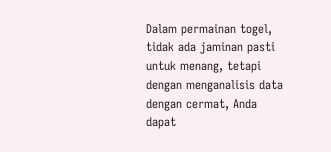Dalam permainan togel, tidak ada jaminan pasti untuk menang, tetapi dengan menganalisis data dengan cermat, Anda dapat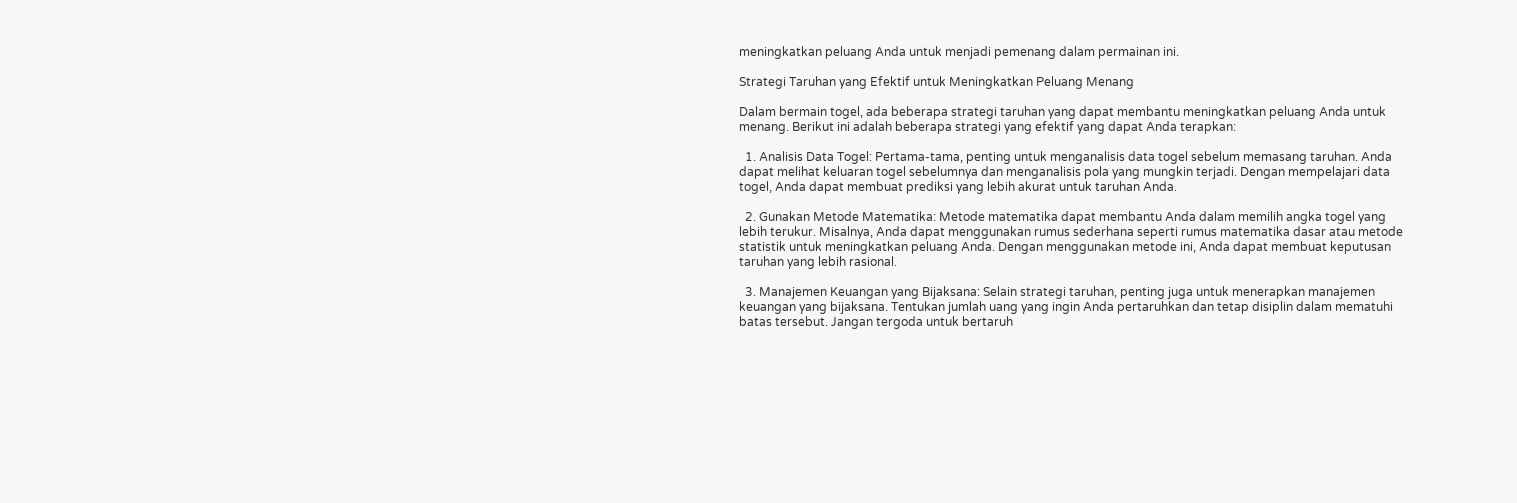meningkatkan peluang Anda untuk menjadi pemenang dalam permainan ini.

Strategi Taruhan yang Efektif untuk Meningkatkan Peluang Menang

Dalam bermain togel, ada beberapa strategi taruhan yang dapat membantu meningkatkan peluang Anda untuk menang. Berikut ini adalah beberapa strategi yang efektif yang dapat Anda terapkan:

  1. Analisis Data Togel: Pertama-tama, penting untuk menganalisis data togel sebelum memasang taruhan. Anda dapat melihat keluaran togel sebelumnya dan menganalisis pola yang mungkin terjadi. Dengan mempelajari data togel, Anda dapat membuat prediksi yang lebih akurat untuk taruhan Anda.

  2. Gunakan Metode Matematika: Metode matematika dapat membantu Anda dalam memilih angka togel yang lebih terukur. Misalnya, Anda dapat menggunakan rumus sederhana seperti rumus matematika dasar atau metode statistik untuk meningkatkan peluang Anda. Dengan menggunakan metode ini, Anda dapat membuat keputusan taruhan yang lebih rasional.

  3. Manajemen Keuangan yang Bijaksana: Selain strategi taruhan, penting juga untuk menerapkan manajemen keuangan yang bijaksana. Tentukan jumlah uang yang ingin Anda pertaruhkan dan tetap disiplin dalam mematuhi batas tersebut. Jangan tergoda untuk bertaruh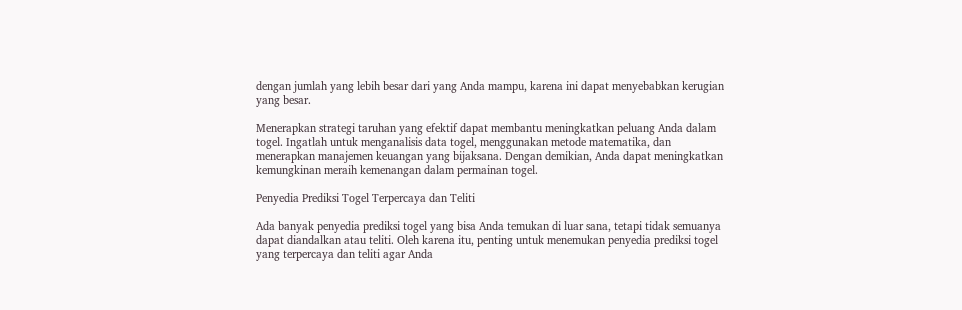dengan jumlah yang lebih besar dari yang Anda mampu, karena ini dapat menyebabkan kerugian yang besar.

Menerapkan strategi taruhan yang efektif dapat membantu meningkatkan peluang Anda dalam togel. Ingatlah untuk menganalisis data togel, menggunakan metode matematika, dan menerapkan manajemen keuangan yang bijaksana. Dengan demikian, Anda dapat meningkatkan kemungkinan meraih kemenangan dalam permainan togel.

Penyedia Prediksi Togel Terpercaya dan Teliti

Ada banyak penyedia prediksi togel yang bisa Anda temukan di luar sana, tetapi tidak semuanya dapat diandalkan atau teliti. Oleh karena itu, penting untuk menemukan penyedia prediksi togel yang terpercaya dan teliti agar Anda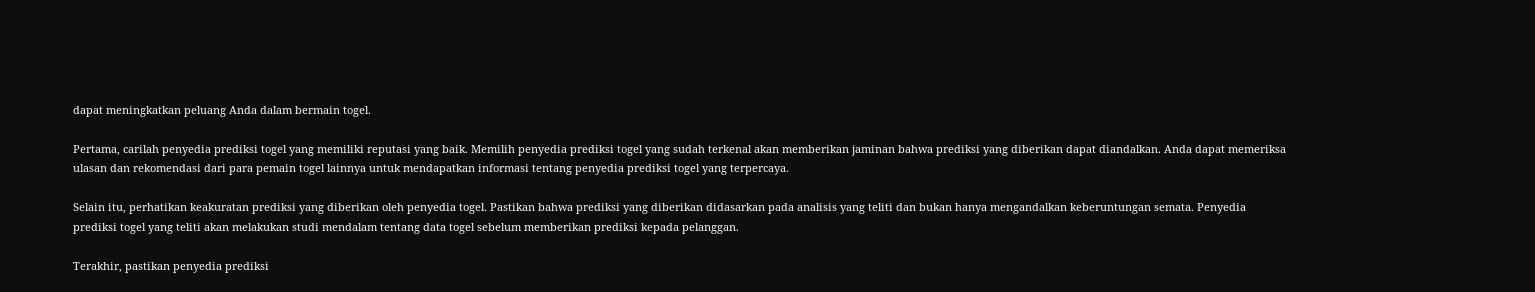dapat meningkatkan peluang Anda dalam bermain togel.

Pertama, carilah penyedia prediksi togel yang memiliki reputasi yang baik. Memilih penyedia prediksi togel yang sudah terkenal akan memberikan jaminan bahwa prediksi yang diberikan dapat diandalkan. Anda dapat memeriksa ulasan dan rekomendasi dari para pemain togel lainnya untuk mendapatkan informasi tentang penyedia prediksi togel yang terpercaya.

Selain itu, perhatikan keakuratan prediksi yang diberikan oleh penyedia togel. Pastikan bahwa prediksi yang diberikan didasarkan pada analisis yang teliti dan bukan hanya mengandalkan keberuntungan semata. Penyedia prediksi togel yang teliti akan melakukan studi mendalam tentang data togel sebelum memberikan prediksi kepada pelanggan.

Terakhir, pastikan penyedia prediksi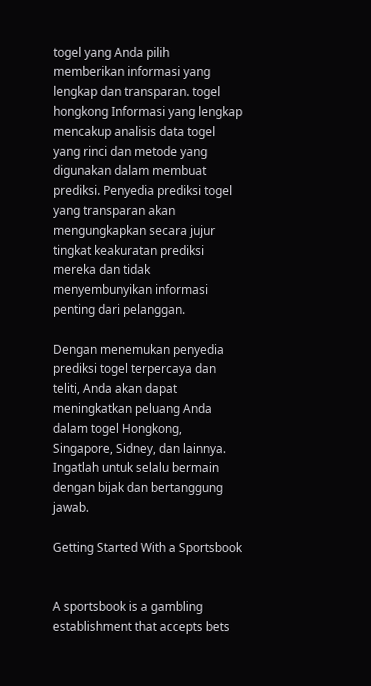togel yang Anda pilih memberikan informasi yang lengkap dan transparan. togel hongkong Informasi yang lengkap mencakup analisis data togel yang rinci dan metode yang digunakan dalam membuat prediksi. Penyedia prediksi togel yang transparan akan mengungkapkan secara jujur tingkat keakuratan prediksi mereka dan tidak menyembunyikan informasi penting dari pelanggan.

Dengan menemukan penyedia prediksi togel terpercaya dan teliti, Anda akan dapat meningkatkan peluang Anda dalam togel Hongkong, Singapore, Sidney, dan lainnya. Ingatlah untuk selalu bermain dengan bijak dan bertanggung jawab.

Getting Started With a Sportsbook


A sportsbook is a gambling establishment that accepts bets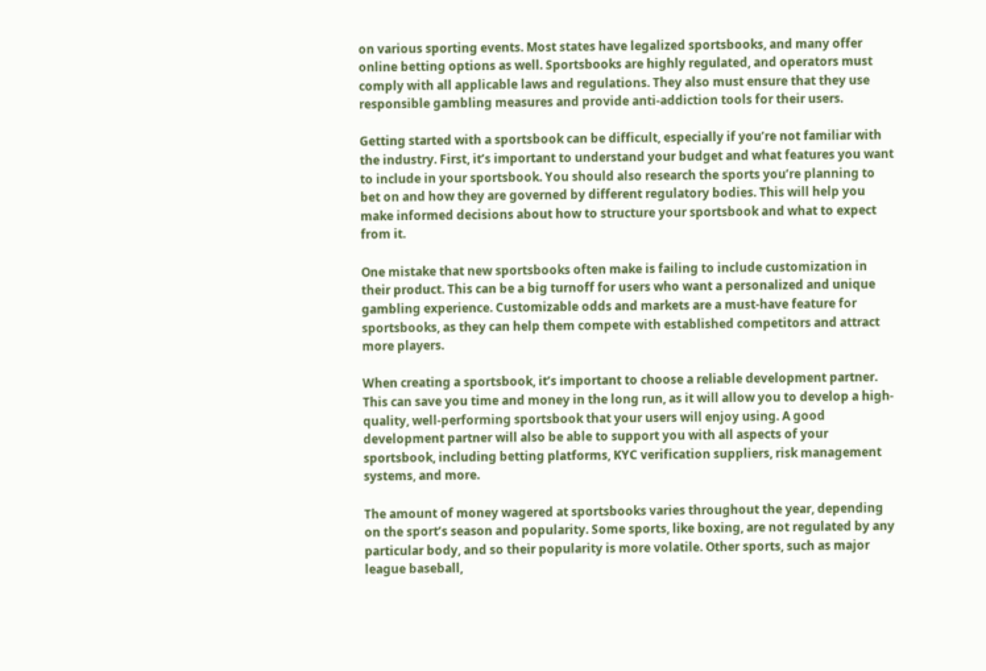on various sporting events. Most states have legalized sportsbooks, and many offer online betting options as well. Sportsbooks are highly regulated, and operators must comply with all applicable laws and regulations. They also must ensure that they use responsible gambling measures and provide anti-addiction tools for their users.

Getting started with a sportsbook can be difficult, especially if you’re not familiar with the industry. First, it’s important to understand your budget and what features you want to include in your sportsbook. You should also research the sports you’re planning to bet on and how they are governed by different regulatory bodies. This will help you make informed decisions about how to structure your sportsbook and what to expect from it.

One mistake that new sportsbooks often make is failing to include customization in their product. This can be a big turnoff for users who want a personalized and unique gambling experience. Customizable odds and markets are a must-have feature for sportsbooks, as they can help them compete with established competitors and attract more players.

When creating a sportsbook, it’s important to choose a reliable development partner. This can save you time and money in the long run, as it will allow you to develop a high-quality, well-performing sportsbook that your users will enjoy using. A good development partner will also be able to support you with all aspects of your sportsbook, including betting platforms, KYC verification suppliers, risk management systems, and more.

The amount of money wagered at sportsbooks varies throughout the year, depending on the sport’s season and popularity. Some sports, like boxing, are not regulated by any particular body, and so their popularity is more volatile. Other sports, such as major league baseball,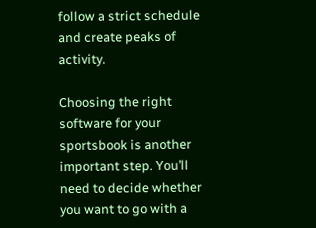follow a strict schedule and create peaks of activity.

Choosing the right software for your sportsbook is another important step. You’ll need to decide whether you want to go with a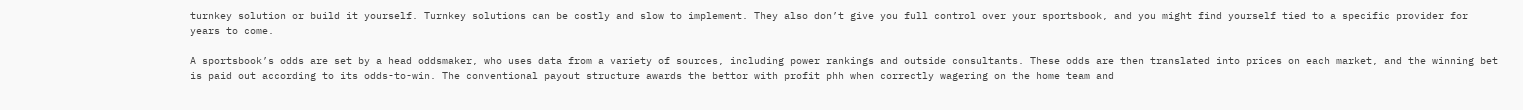turnkey solution or build it yourself. Turnkey solutions can be costly and slow to implement. They also don’t give you full control over your sportsbook, and you might find yourself tied to a specific provider for years to come.

A sportsbook’s odds are set by a head oddsmaker, who uses data from a variety of sources, including power rankings and outside consultants. These odds are then translated into prices on each market, and the winning bet is paid out according to its odds-to-win. The conventional payout structure awards the bettor with profit phh when correctly wagering on the home team and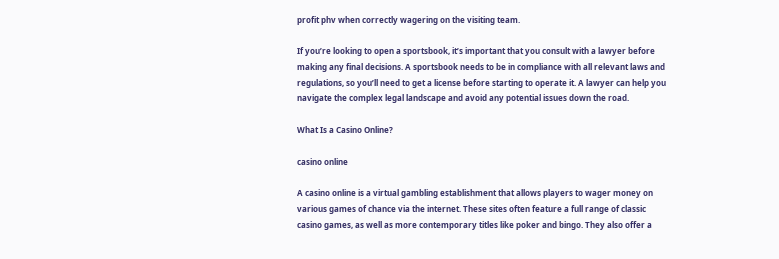profit phv when correctly wagering on the visiting team.

If you’re looking to open a sportsbook, it’s important that you consult with a lawyer before making any final decisions. A sportsbook needs to be in compliance with all relevant laws and regulations, so you’ll need to get a license before starting to operate it. A lawyer can help you navigate the complex legal landscape and avoid any potential issues down the road.

What Is a Casino Online?

casino online

A casino online is a virtual gambling establishment that allows players to wager money on various games of chance via the internet. These sites often feature a full range of classic casino games, as well as more contemporary titles like poker and bingo. They also offer a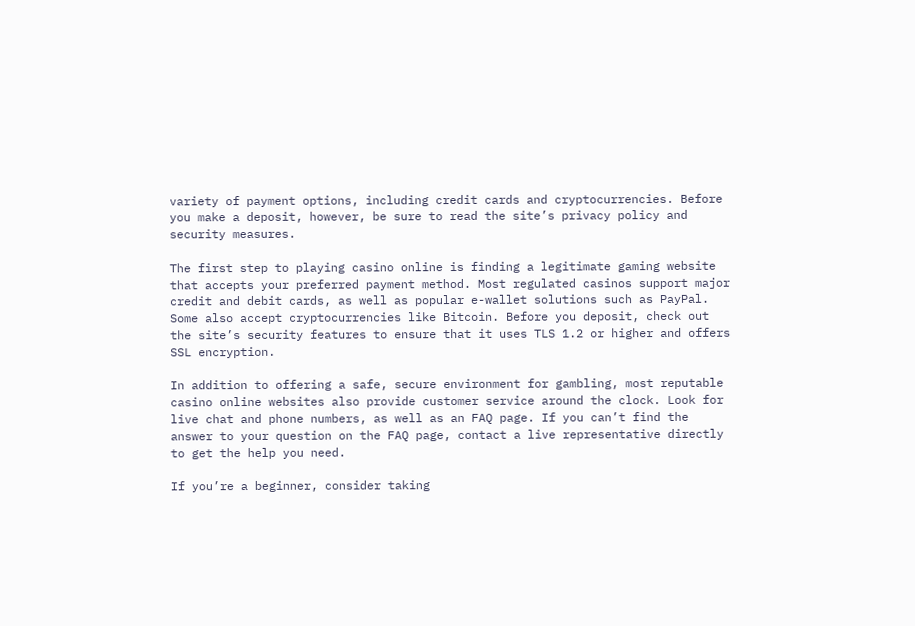variety of payment options, including credit cards and cryptocurrencies. Before you make a deposit, however, be sure to read the site’s privacy policy and security measures.

The first step to playing casino online is finding a legitimate gaming website that accepts your preferred payment method. Most regulated casinos support major credit and debit cards, as well as popular e-wallet solutions such as PayPal. Some also accept cryptocurrencies like Bitcoin. Before you deposit, check out the site’s security features to ensure that it uses TLS 1.2 or higher and offers SSL encryption.

In addition to offering a safe, secure environment for gambling, most reputable casino online websites also provide customer service around the clock. Look for live chat and phone numbers, as well as an FAQ page. If you can’t find the answer to your question on the FAQ page, contact a live representative directly to get the help you need.

If you’re a beginner, consider taking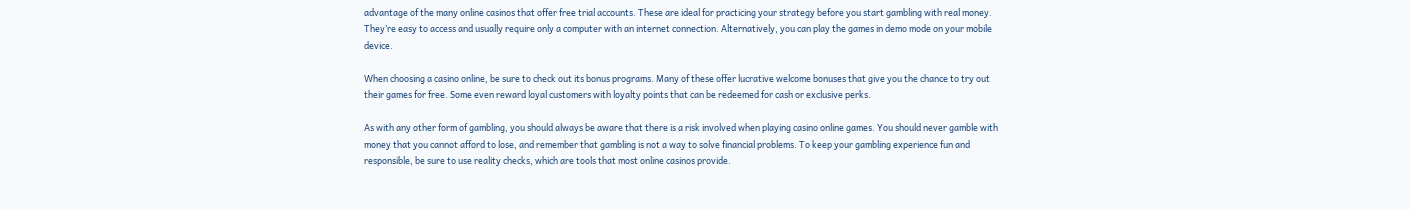advantage of the many online casinos that offer free trial accounts. These are ideal for practicing your strategy before you start gambling with real money. They’re easy to access and usually require only a computer with an internet connection. Alternatively, you can play the games in demo mode on your mobile device.

When choosing a casino online, be sure to check out its bonus programs. Many of these offer lucrative welcome bonuses that give you the chance to try out their games for free. Some even reward loyal customers with loyalty points that can be redeemed for cash or exclusive perks.

As with any other form of gambling, you should always be aware that there is a risk involved when playing casino online games. You should never gamble with money that you cannot afford to lose, and remember that gambling is not a way to solve financial problems. To keep your gambling experience fun and responsible, be sure to use reality checks, which are tools that most online casinos provide.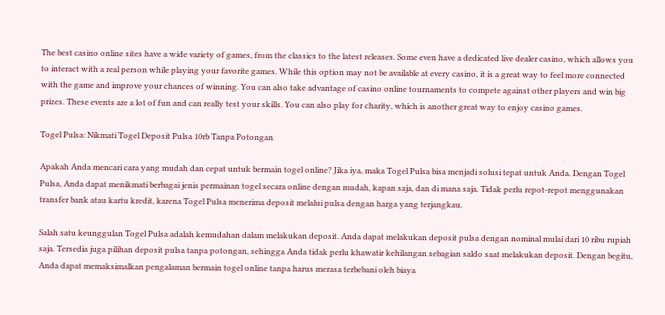The best casino online sites have a wide variety of games, from the classics to the latest releases. Some even have a dedicated live dealer casino, which allows you to interact with a real person while playing your favorite games. While this option may not be available at every casino, it is a great way to feel more connected with the game and improve your chances of winning. You can also take advantage of casino online tournaments to compete against other players and win big prizes. These events are a lot of fun and can really test your skills. You can also play for charity, which is another great way to enjoy casino games.

Togel Pulsa: Nikmati Togel Deposit Pulsa 10rb Tanpa Potongan

Apakah Anda mencari cara yang mudah dan cepat untuk bermain togel online? Jika iya, maka Togel Pulsa bisa menjadi solusi tepat untuk Anda. Dengan Togel Pulsa, Anda dapat menikmati berbagai jenis permainan togel secara online dengan mudah, kapan saja, dan di mana saja. Tidak perlu repot-repot menggunakan transfer bank atau kartu kredit, karena Togel Pulsa menerima deposit melalui pulsa dengan harga yang terjangkau.

Salah satu keunggulan Togel Pulsa adalah kemudahan dalam melakukan deposit. Anda dapat melakukan deposit pulsa dengan nominal mulai dari 10 ribu rupiah saja. Tersedia juga pilihan deposit pulsa tanpa potongan, sehingga Anda tidak perlu khawatir kehilangan sebagian saldo saat melakukan deposit. Dengan begitu, Anda dapat memaksimalkan pengalaman bermain togel online tanpa harus merasa terbebani oleh biaya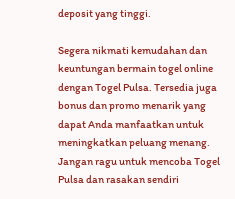deposit yang tinggi.

Segera nikmati kemudahan dan keuntungan bermain togel online dengan Togel Pulsa. Tersedia juga bonus dan promo menarik yang dapat Anda manfaatkan untuk meningkatkan peluang menang. Jangan ragu untuk mencoba Togel Pulsa dan rasakan sendiri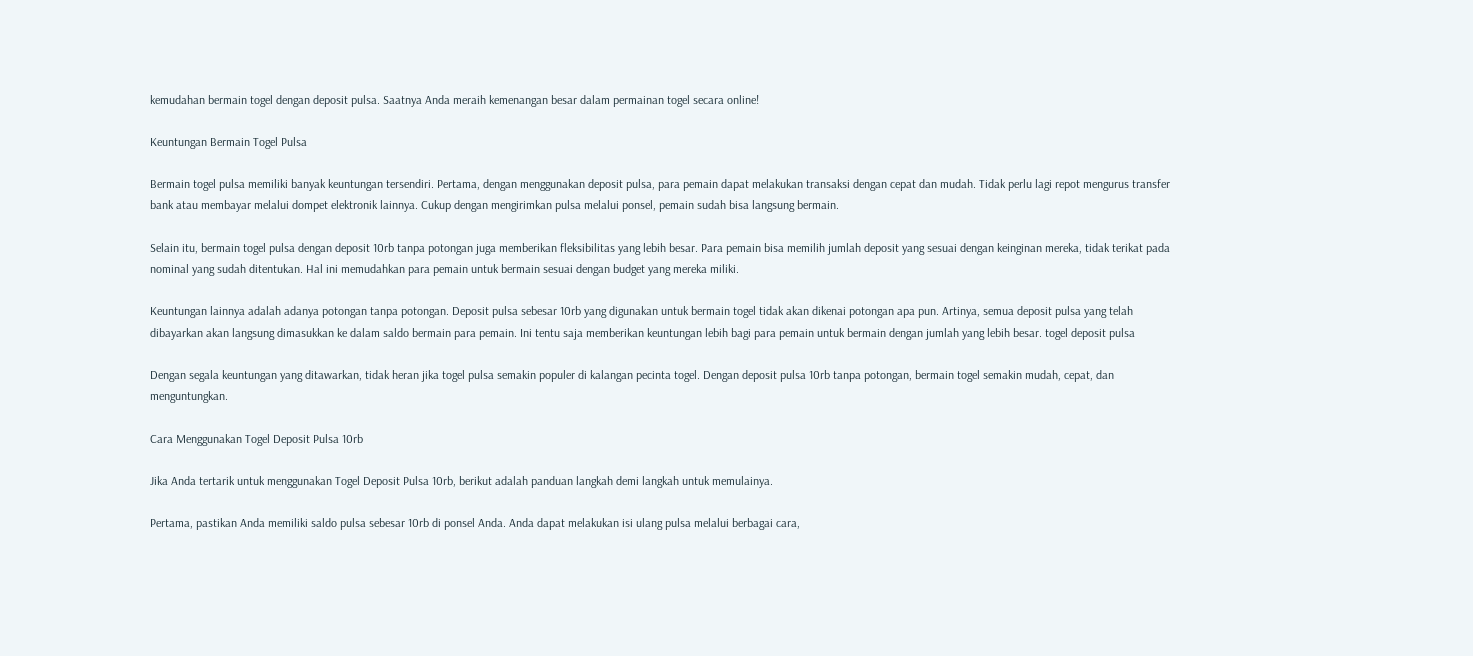kemudahan bermain togel dengan deposit pulsa. Saatnya Anda meraih kemenangan besar dalam permainan togel secara online!

Keuntungan Bermain Togel Pulsa

Bermain togel pulsa memiliki banyak keuntungan tersendiri. Pertama, dengan menggunakan deposit pulsa, para pemain dapat melakukan transaksi dengan cepat dan mudah. Tidak perlu lagi repot mengurus transfer bank atau membayar melalui dompet elektronik lainnya. Cukup dengan mengirimkan pulsa melalui ponsel, pemain sudah bisa langsung bermain.

Selain itu, bermain togel pulsa dengan deposit 10rb tanpa potongan juga memberikan fleksibilitas yang lebih besar. Para pemain bisa memilih jumlah deposit yang sesuai dengan keinginan mereka, tidak terikat pada nominal yang sudah ditentukan. Hal ini memudahkan para pemain untuk bermain sesuai dengan budget yang mereka miliki.

Keuntungan lainnya adalah adanya potongan tanpa potongan. Deposit pulsa sebesar 10rb yang digunakan untuk bermain togel tidak akan dikenai potongan apa pun. Artinya, semua deposit pulsa yang telah dibayarkan akan langsung dimasukkan ke dalam saldo bermain para pemain. Ini tentu saja memberikan keuntungan lebih bagi para pemain untuk bermain dengan jumlah yang lebih besar. togel deposit pulsa

Dengan segala keuntungan yang ditawarkan, tidak heran jika togel pulsa semakin populer di kalangan pecinta togel. Dengan deposit pulsa 10rb tanpa potongan, bermain togel semakin mudah, cepat, dan menguntungkan.

Cara Menggunakan Togel Deposit Pulsa 10rb

Jika Anda tertarik untuk menggunakan Togel Deposit Pulsa 10rb, berikut adalah panduan langkah demi langkah untuk memulainya.

Pertama, pastikan Anda memiliki saldo pulsa sebesar 10rb di ponsel Anda. Anda dapat melakukan isi ulang pulsa melalui berbagai cara,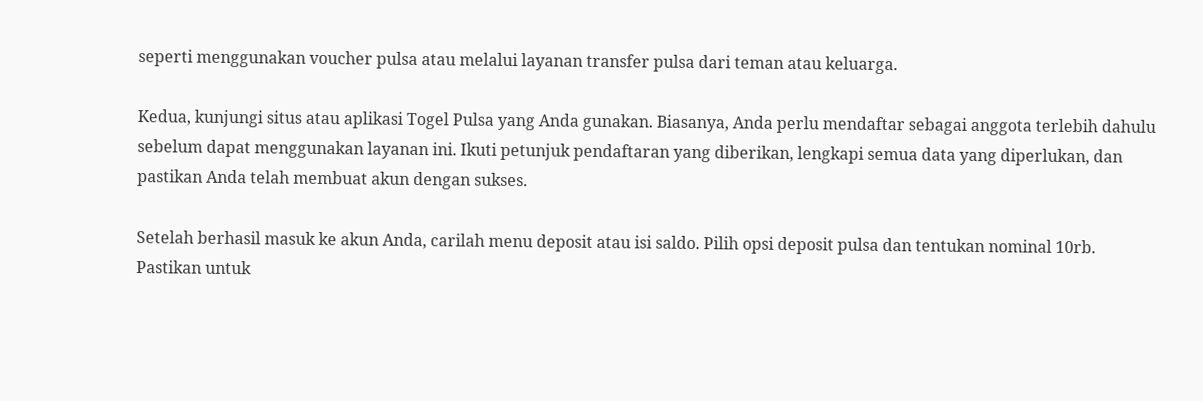seperti menggunakan voucher pulsa atau melalui layanan transfer pulsa dari teman atau keluarga.

Kedua, kunjungi situs atau aplikasi Togel Pulsa yang Anda gunakan. Biasanya, Anda perlu mendaftar sebagai anggota terlebih dahulu sebelum dapat menggunakan layanan ini. Ikuti petunjuk pendaftaran yang diberikan, lengkapi semua data yang diperlukan, dan pastikan Anda telah membuat akun dengan sukses.

Setelah berhasil masuk ke akun Anda, carilah menu deposit atau isi saldo. Pilih opsi deposit pulsa dan tentukan nominal 10rb. Pastikan untuk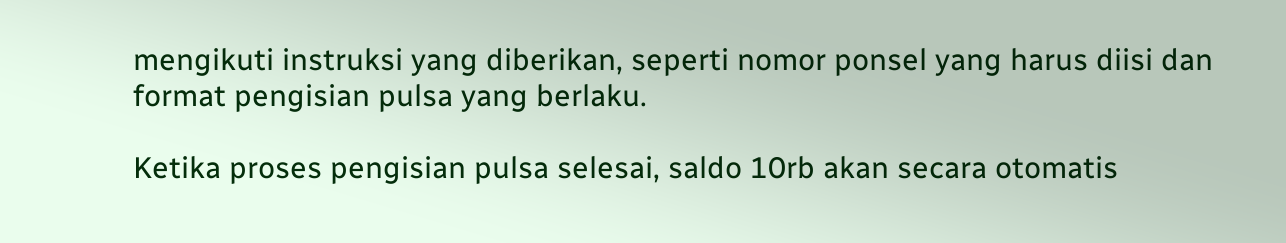mengikuti instruksi yang diberikan, seperti nomor ponsel yang harus diisi dan format pengisian pulsa yang berlaku.

Ketika proses pengisian pulsa selesai, saldo 10rb akan secara otomatis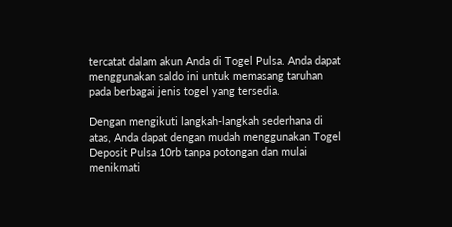tercatat dalam akun Anda di Togel Pulsa. Anda dapat menggunakan saldo ini untuk memasang taruhan pada berbagai jenis togel yang tersedia.

Dengan mengikuti langkah-langkah sederhana di atas, Anda dapat dengan mudah menggunakan Togel Deposit Pulsa 10rb tanpa potongan dan mulai menikmati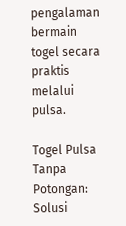pengalaman bermain togel secara praktis melalui pulsa.

Togel Pulsa Tanpa Potongan: Solusi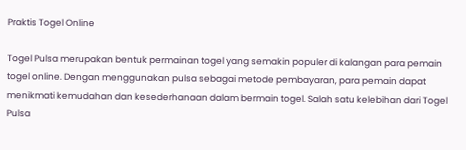Praktis Togel Online

Togel Pulsa merupakan bentuk permainan togel yang semakin populer di kalangan para pemain togel online. Dengan menggunakan pulsa sebagai metode pembayaran, para pemain dapat menikmati kemudahan dan kesederhanaan dalam bermain togel. Salah satu kelebihan dari Togel Pulsa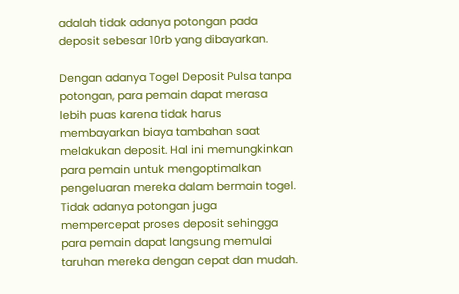adalah tidak adanya potongan pada deposit sebesar 10rb yang dibayarkan.

Dengan adanya Togel Deposit Pulsa tanpa potongan, para pemain dapat merasa lebih puas karena tidak harus membayarkan biaya tambahan saat melakukan deposit. Hal ini memungkinkan para pemain untuk mengoptimalkan pengeluaran mereka dalam bermain togel. Tidak adanya potongan juga mempercepat proses deposit sehingga para pemain dapat langsung memulai taruhan mereka dengan cepat dan mudah.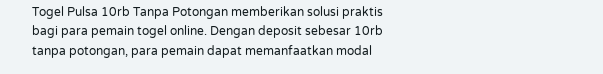Togel Pulsa 10rb Tanpa Potongan memberikan solusi praktis bagi para pemain togel online. Dengan deposit sebesar 10rb tanpa potongan, para pemain dapat memanfaatkan modal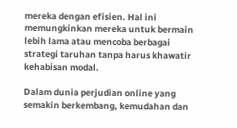mereka dengan efisien. Hal ini memungkinkan mereka untuk bermain lebih lama atau mencoba berbagai strategi taruhan tanpa harus khawatir kehabisan modal.

Dalam dunia perjudian online yang semakin berkembang, kemudahan dan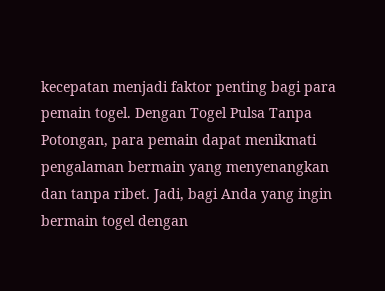kecepatan menjadi faktor penting bagi para pemain togel. Dengan Togel Pulsa Tanpa Potongan, para pemain dapat menikmati pengalaman bermain yang menyenangkan dan tanpa ribet. Jadi, bagi Anda yang ingin bermain togel dengan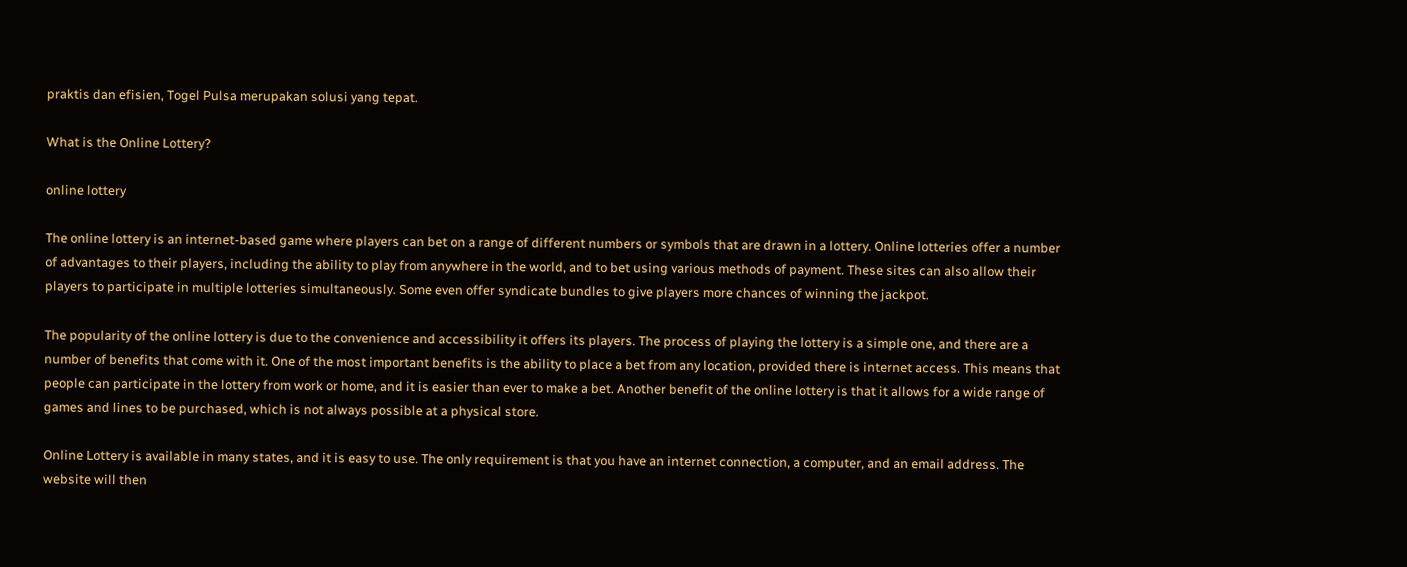praktis dan efisien, Togel Pulsa merupakan solusi yang tepat.

What is the Online Lottery?

online lottery

The online lottery is an internet-based game where players can bet on a range of different numbers or symbols that are drawn in a lottery. Online lotteries offer a number of advantages to their players, including the ability to play from anywhere in the world, and to bet using various methods of payment. These sites can also allow their players to participate in multiple lotteries simultaneously. Some even offer syndicate bundles to give players more chances of winning the jackpot.

The popularity of the online lottery is due to the convenience and accessibility it offers its players. The process of playing the lottery is a simple one, and there are a number of benefits that come with it. One of the most important benefits is the ability to place a bet from any location, provided there is internet access. This means that people can participate in the lottery from work or home, and it is easier than ever to make a bet. Another benefit of the online lottery is that it allows for a wide range of games and lines to be purchased, which is not always possible at a physical store.

Online Lottery is available in many states, and it is easy to use. The only requirement is that you have an internet connection, a computer, and an email address. The website will then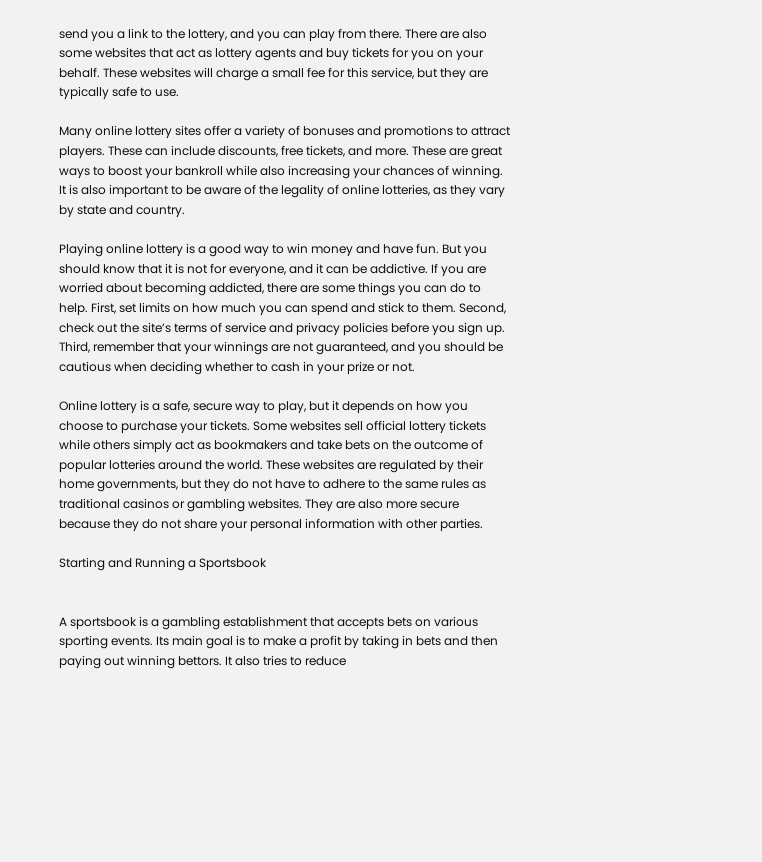send you a link to the lottery, and you can play from there. There are also some websites that act as lottery agents and buy tickets for you on your behalf. These websites will charge a small fee for this service, but they are typically safe to use.

Many online lottery sites offer a variety of bonuses and promotions to attract players. These can include discounts, free tickets, and more. These are great ways to boost your bankroll while also increasing your chances of winning. It is also important to be aware of the legality of online lotteries, as they vary by state and country.

Playing online lottery is a good way to win money and have fun. But you should know that it is not for everyone, and it can be addictive. If you are worried about becoming addicted, there are some things you can do to help. First, set limits on how much you can spend and stick to them. Second, check out the site’s terms of service and privacy policies before you sign up. Third, remember that your winnings are not guaranteed, and you should be cautious when deciding whether to cash in your prize or not.

Online lottery is a safe, secure way to play, but it depends on how you choose to purchase your tickets. Some websites sell official lottery tickets while others simply act as bookmakers and take bets on the outcome of popular lotteries around the world. These websites are regulated by their home governments, but they do not have to adhere to the same rules as traditional casinos or gambling websites. They are also more secure because they do not share your personal information with other parties.

Starting and Running a Sportsbook


A sportsbook is a gambling establishment that accepts bets on various sporting events. Its main goal is to make a profit by taking in bets and then paying out winning bettors. It also tries to reduce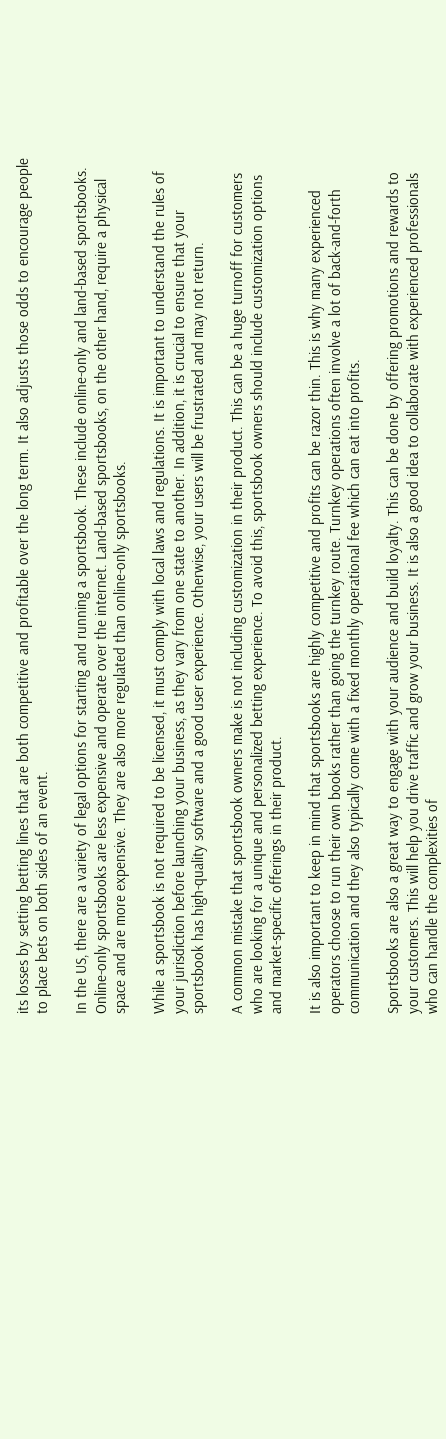its losses by setting betting lines that are both competitive and profitable over the long term. It also adjusts those odds to encourage people to place bets on both sides of an event.

In the US, there are a variety of legal options for starting and running a sportsbook. These include online-only and land-based sportsbooks. Online-only sportsbooks are less expensive and operate over the internet. Land-based sportsbooks, on the other hand, require a physical space and are more expensive. They are also more regulated than online-only sportsbooks.

While a sportsbook is not required to be licensed, it must comply with local laws and regulations. It is important to understand the rules of your jurisdiction before launching your business, as they vary from one state to another. In addition, it is crucial to ensure that your sportsbook has high-quality software and a good user experience. Otherwise, your users will be frustrated and may not return.

A common mistake that sportsbook owners make is not including customization in their product. This can be a huge turnoff for customers who are looking for a unique and personalized betting experience. To avoid this, sportsbook owners should include customization options and market-specific offerings in their product.

It is also important to keep in mind that sportsbooks are highly competitive and profits can be razor thin. This is why many experienced operators choose to run their own books rather than going the turnkey route. Turnkey operations often involve a lot of back-and-forth communication and they also typically come with a fixed monthly operational fee which can eat into profits.

Sportsbooks are also a great way to engage with your audience and build loyalty. This can be done by offering promotions and rewards to your customers. This will help you drive traffic and grow your business. It is also a good idea to collaborate with experienced professionals who can handle the complexities of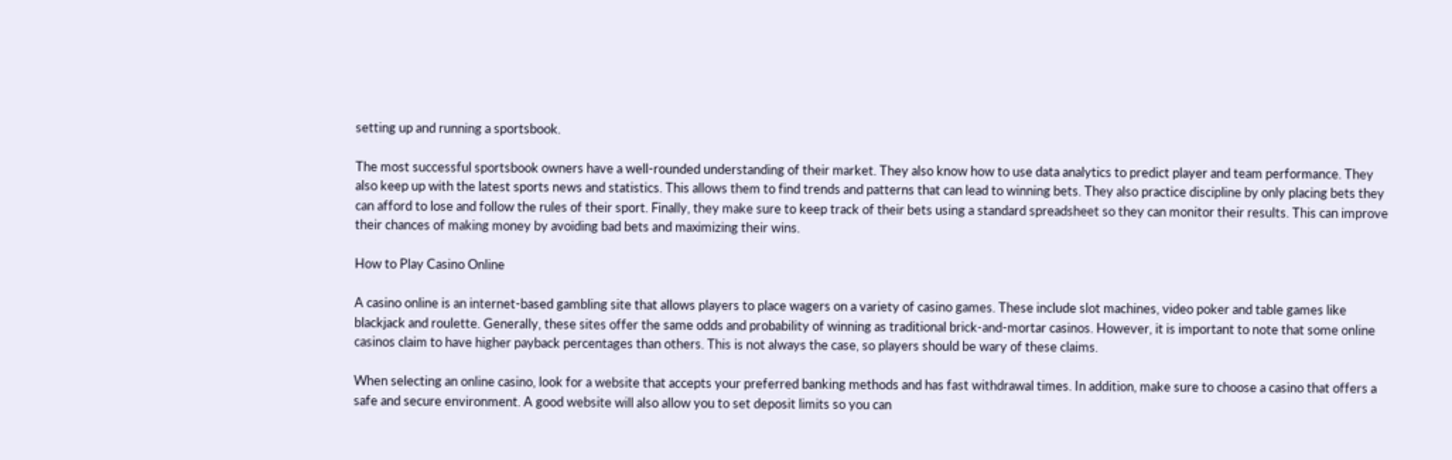setting up and running a sportsbook.

The most successful sportsbook owners have a well-rounded understanding of their market. They also know how to use data analytics to predict player and team performance. They also keep up with the latest sports news and statistics. This allows them to find trends and patterns that can lead to winning bets. They also practice discipline by only placing bets they can afford to lose and follow the rules of their sport. Finally, they make sure to keep track of their bets using a standard spreadsheet so they can monitor their results. This can improve their chances of making money by avoiding bad bets and maximizing their wins.

How to Play Casino Online

A casino online is an internet-based gambling site that allows players to place wagers on a variety of casino games. These include slot machines, video poker and table games like blackjack and roulette. Generally, these sites offer the same odds and probability of winning as traditional brick-and-mortar casinos. However, it is important to note that some online casinos claim to have higher payback percentages than others. This is not always the case, so players should be wary of these claims.

When selecting an online casino, look for a website that accepts your preferred banking methods and has fast withdrawal times. In addition, make sure to choose a casino that offers a safe and secure environment. A good website will also allow you to set deposit limits so you can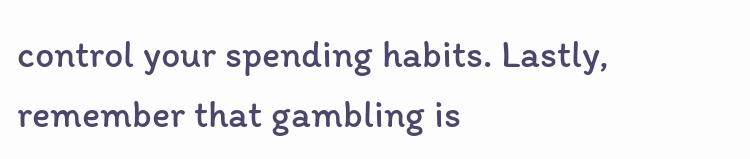control your spending habits. Lastly, remember that gambling is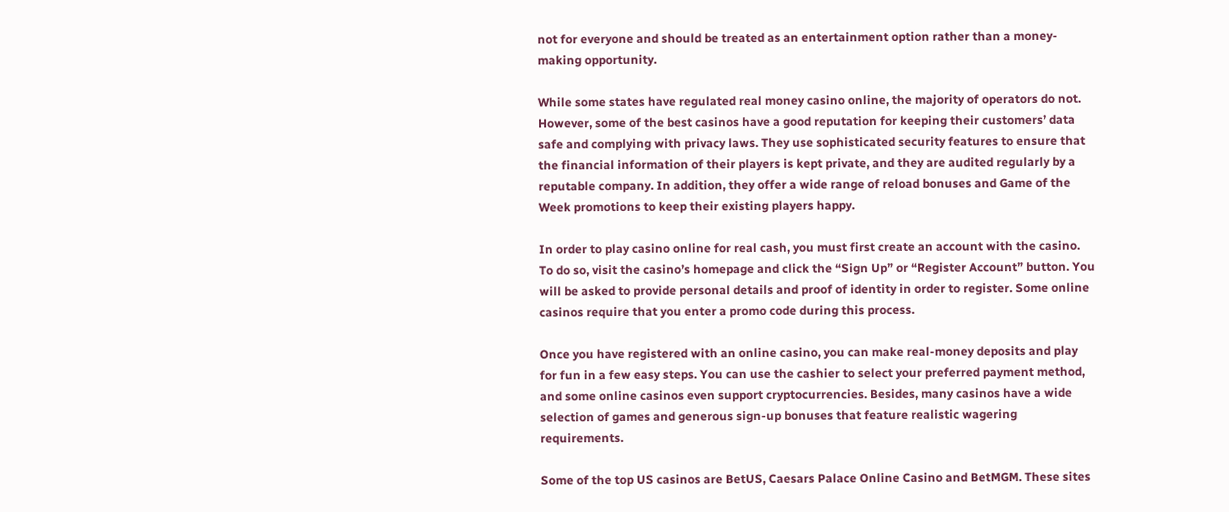not for everyone and should be treated as an entertainment option rather than a money-making opportunity.

While some states have regulated real money casino online, the majority of operators do not. However, some of the best casinos have a good reputation for keeping their customers’ data safe and complying with privacy laws. They use sophisticated security features to ensure that the financial information of their players is kept private, and they are audited regularly by a reputable company. In addition, they offer a wide range of reload bonuses and Game of the Week promotions to keep their existing players happy.

In order to play casino online for real cash, you must first create an account with the casino. To do so, visit the casino’s homepage and click the “Sign Up” or “Register Account” button. You will be asked to provide personal details and proof of identity in order to register. Some online casinos require that you enter a promo code during this process.

Once you have registered with an online casino, you can make real-money deposits and play for fun in a few easy steps. You can use the cashier to select your preferred payment method, and some online casinos even support cryptocurrencies. Besides, many casinos have a wide selection of games and generous sign-up bonuses that feature realistic wagering requirements.

Some of the top US casinos are BetUS, Caesars Palace Online Casino and BetMGM. These sites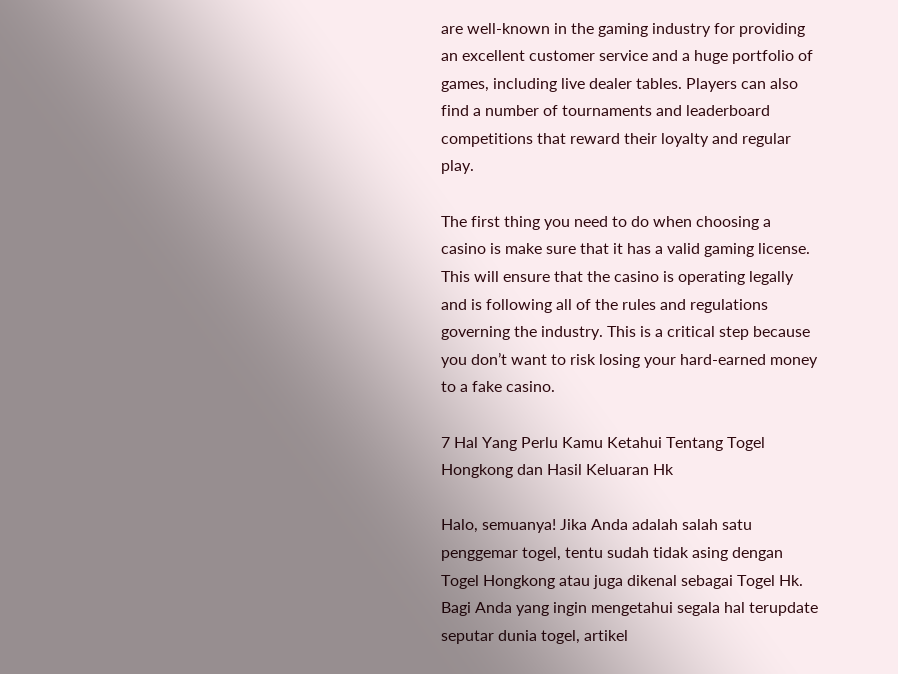are well-known in the gaming industry for providing an excellent customer service and a huge portfolio of games, including live dealer tables. Players can also find a number of tournaments and leaderboard competitions that reward their loyalty and regular play.

The first thing you need to do when choosing a casino is make sure that it has a valid gaming license. This will ensure that the casino is operating legally and is following all of the rules and regulations governing the industry. This is a critical step because you don’t want to risk losing your hard-earned money to a fake casino.

7 Hal Yang Perlu Kamu Ketahui Tentang Togel Hongkong dan Hasil Keluaran Hk

Halo, semuanya! Jika Anda adalah salah satu penggemar togel, tentu sudah tidak asing dengan Togel Hongkong atau juga dikenal sebagai Togel Hk. Bagi Anda yang ingin mengetahui segala hal terupdate seputar dunia togel, artikel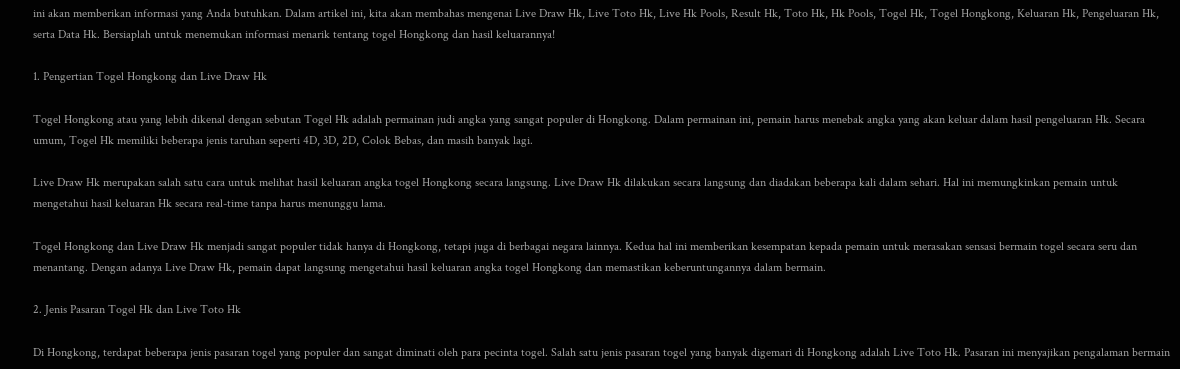ini akan memberikan informasi yang Anda butuhkan. Dalam artikel ini, kita akan membahas mengenai Live Draw Hk, Live Toto Hk, Live Hk Pools, Result Hk, Toto Hk, Hk Pools, Togel Hk, Togel Hongkong, Keluaran Hk, Pengeluaran Hk, serta Data Hk. Bersiaplah untuk menemukan informasi menarik tentang togel Hongkong dan hasil keluarannya!

1. Pengertian Togel Hongkong dan Live Draw Hk

Togel Hongkong atau yang lebih dikenal dengan sebutan Togel Hk adalah permainan judi angka yang sangat populer di Hongkong. Dalam permainan ini, pemain harus menebak angka yang akan keluar dalam hasil pengeluaran Hk. Secara umum, Togel Hk memiliki beberapa jenis taruhan seperti 4D, 3D, 2D, Colok Bebas, dan masih banyak lagi.

Live Draw Hk merupakan salah satu cara untuk melihat hasil keluaran angka togel Hongkong secara langsung. Live Draw Hk dilakukan secara langsung dan diadakan beberapa kali dalam sehari. Hal ini memungkinkan pemain untuk mengetahui hasil keluaran Hk secara real-time tanpa harus menunggu lama.

Togel Hongkong dan Live Draw Hk menjadi sangat populer tidak hanya di Hongkong, tetapi juga di berbagai negara lainnya. Kedua hal ini memberikan kesempatan kepada pemain untuk merasakan sensasi bermain togel secara seru dan menantang. Dengan adanya Live Draw Hk, pemain dapat langsung mengetahui hasil keluaran angka togel Hongkong dan memastikan keberuntungannya dalam bermain.

2. Jenis Pasaran Togel Hk dan Live Toto Hk

Di Hongkong, terdapat beberapa jenis pasaran togel yang populer dan sangat diminati oleh para pecinta togel. Salah satu jenis pasaran togel yang banyak digemari di Hongkong adalah Live Toto Hk. Pasaran ini menyajikan pengalaman bermain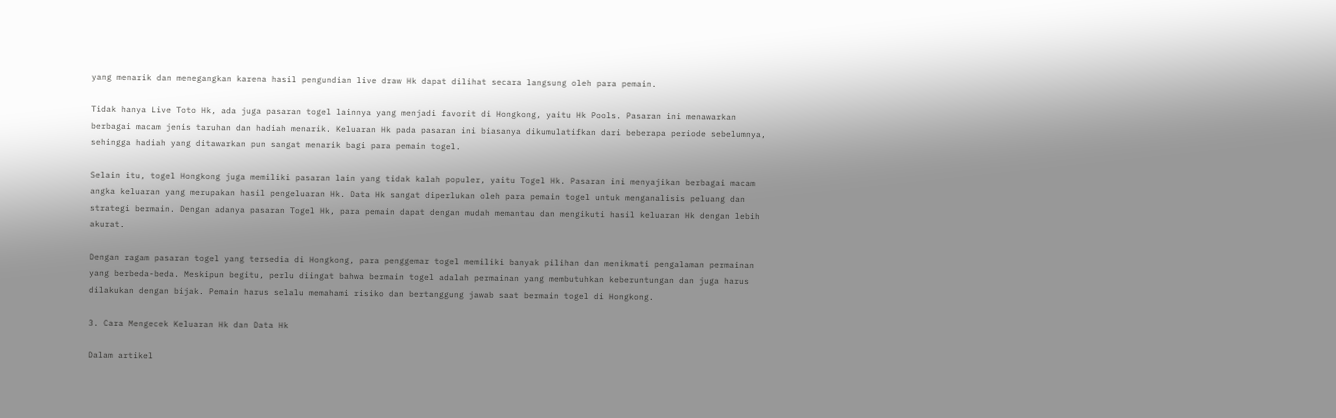yang menarik dan menegangkan karena hasil pengundian live draw Hk dapat dilihat secara langsung oleh para pemain.

Tidak hanya Live Toto Hk, ada juga pasaran togel lainnya yang menjadi favorit di Hongkong, yaitu Hk Pools. Pasaran ini menawarkan berbagai macam jenis taruhan dan hadiah menarik. Keluaran Hk pada pasaran ini biasanya dikumulatifkan dari beberapa periode sebelumnya, sehingga hadiah yang ditawarkan pun sangat menarik bagi para pemain togel.

Selain itu, togel Hongkong juga memiliki pasaran lain yang tidak kalah populer, yaitu Togel Hk. Pasaran ini menyajikan berbagai macam angka keluaran yang merupakan hasil pengeluaran Hk. Data Hk sangat diperlukan oleh para pemain togel untuk menganalisis peluang dan strategi bermain. Dengan adanya pasaran Togel Hk, para pemain dapat dengan mudah memantau dan mengikuti hasil keluaran Hk dengan lebih akurat.

Dengan ragam pasaran togel yang tersedia di Hongkong, para penggemar togel memiliki banyak pilihan dan menikmati pengalaman permainan yang berbeda-beda. Meskipun begitu, perlu diingat bahwa bermain togel adalah permainan yang membutuhkan keberuntungan dan juga harus dilakukan dengan bijak. Pemain harus selalu memahami risiko dan bertanggung jawab saat bermain togel di Hongkong.

3. Cara Mengecek Keluaran Hk dan Data Hk

Dalam artikel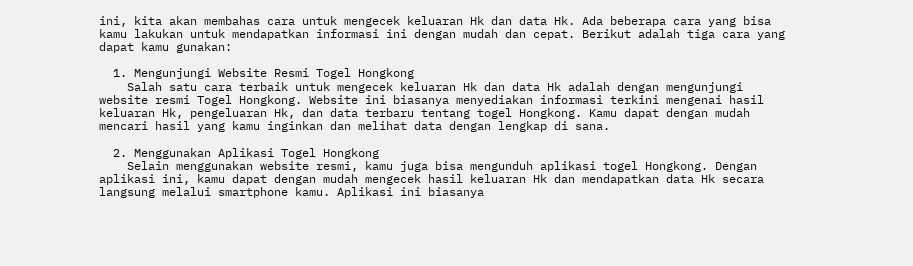ini, kita akan membahas cara untuk mengecek keluaran Hk dan data Hk. Ada beberapa cara yang bisa kamu lakukan untuk mendapatkan informasi ini dengan mudah dan cepat. Berikut adalah tiga cara yang dapat kamu gunakan:

  1. Mengunjungi Website Resmi Togel Hongkong
    Salah satu cara terbaik untuk mengecek keluaran Hk dan data Hk adalah dengan mengunjungi website resmi Togel Hongkong. Website ini biasanya menyediakan informasi terkini mengenai hasil keluaran Hk, pengeluaran Hk, dan data terbaru tentang togel Hongkong. Kamu dapat dengan mudah mencari hasil yang kamu inginkan dan melihat data dengan lengkap di sana.

  2. Menggunakan Aplikasi Togel Hongkong
    Selain menggunakan website resmi, kamu juga bisa mengunduh aplikasi togel Hongkong. Dengan aplikasi ini, kamu dapat dengan mudah mengecek hasil keluaran Hk dan mendapatkan data Hk secara langsung melalui smartphone kamu. Aplikasi ini biasanya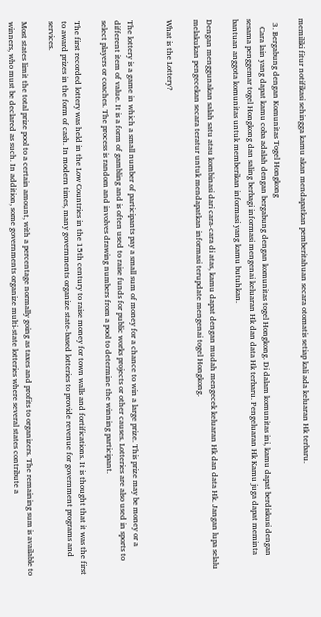memiliki fitur notifikasi sehingga kamu akan mendapatkan pemberitahuan secara otomatis setiap kali ada keluaran Hk terbaru.

  3. Bergabung dengan Komunitas Togel Hongkong
    Cara lain yang dapat kamu coba adalah dengan bergabung dengan komunitas togel Hongkong. Di dalam komunitas ini, kamu dapat berdiskusi dengan sesama penggemar togel Hongkong dan saling berbagi informasi mengenai keluaran Hk dan data Hk terbaru. Pengeluaran Hk Kamu juga dapat meminta bantuan anggota komunitas untuk memberikan informasi yang kamu butuhkan.

Dengan menggunakan salah satu atau kombinasi dari cara-cara di atas, kamu dapat dengan mudah mengecek keluaran Hk dan data Hk. Jangan lupa selalu melakukan pengecekan secara teratur untuk mendapatkan informasi terupdate mengenai togel Hongkong.

What is the Lottery?


The lottery is a game in which a small number of participants pay a small sum of money for a chance to win a large prize. This prize may be money or a different item of value. It is a form of gambling and is often used to raise funds for public works projects or other causes. Lotteries are also used in sports to select players or coaches. The process is random and involves drawing numbers from a pool to determine the winning participant.

The first recorded lottery was held in the Low Countries in the 15th century to raise money for town walls and fortifications. It is thought that it was the first to award prizes in the form of cash. In modern times, many governments organize state-based lotteries to provide revenue for government programs and services.

Most states limit the total prize pool to a certain amount, with a percentage normally going as taxes and profits to organizers. The remaining sum is available to winners, who must be declared as such. In addition, some governments organize multi-state lotteries where several states contribute a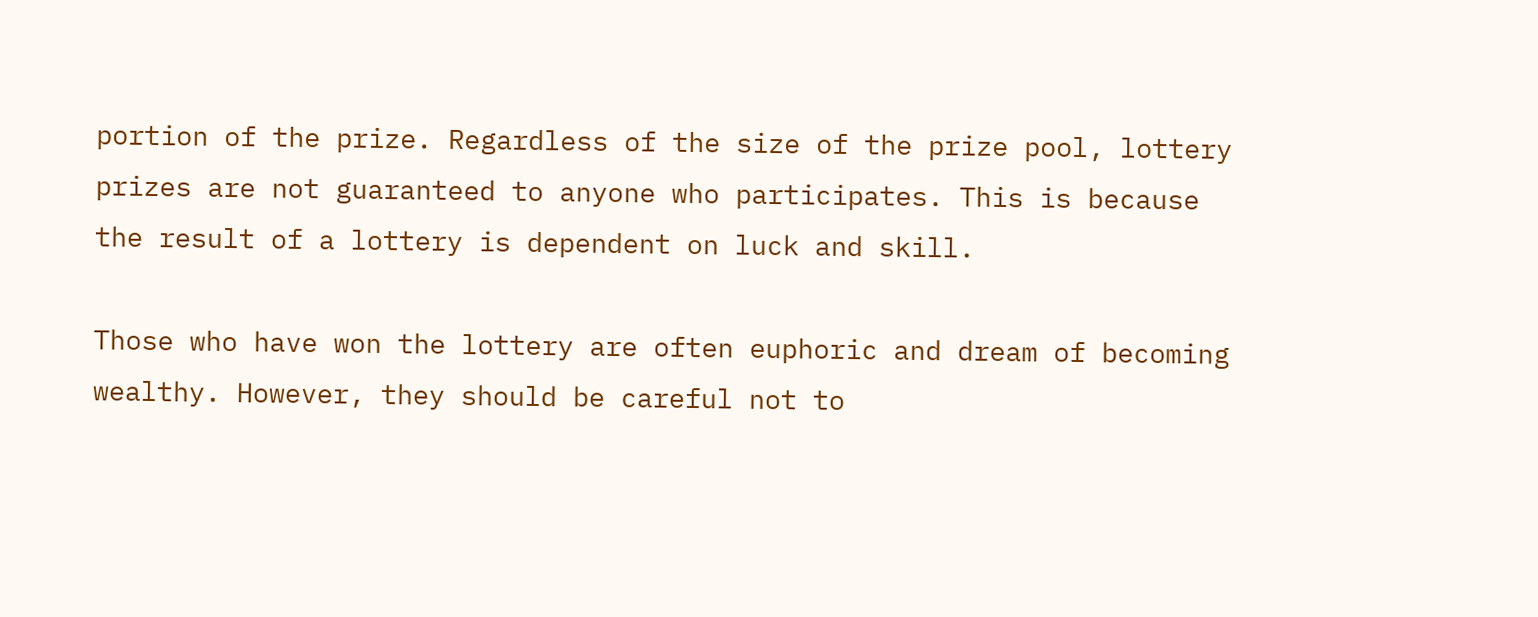portion of the prize. Regardless of the size of the prize pool, lottery prizes are not guaranteed to anyone who participates. This is because the result of a lottery is dependent on luck and skill.

Those who have won the lottery are often euphoric and dream of becoming wealthy. However, they should be careful not to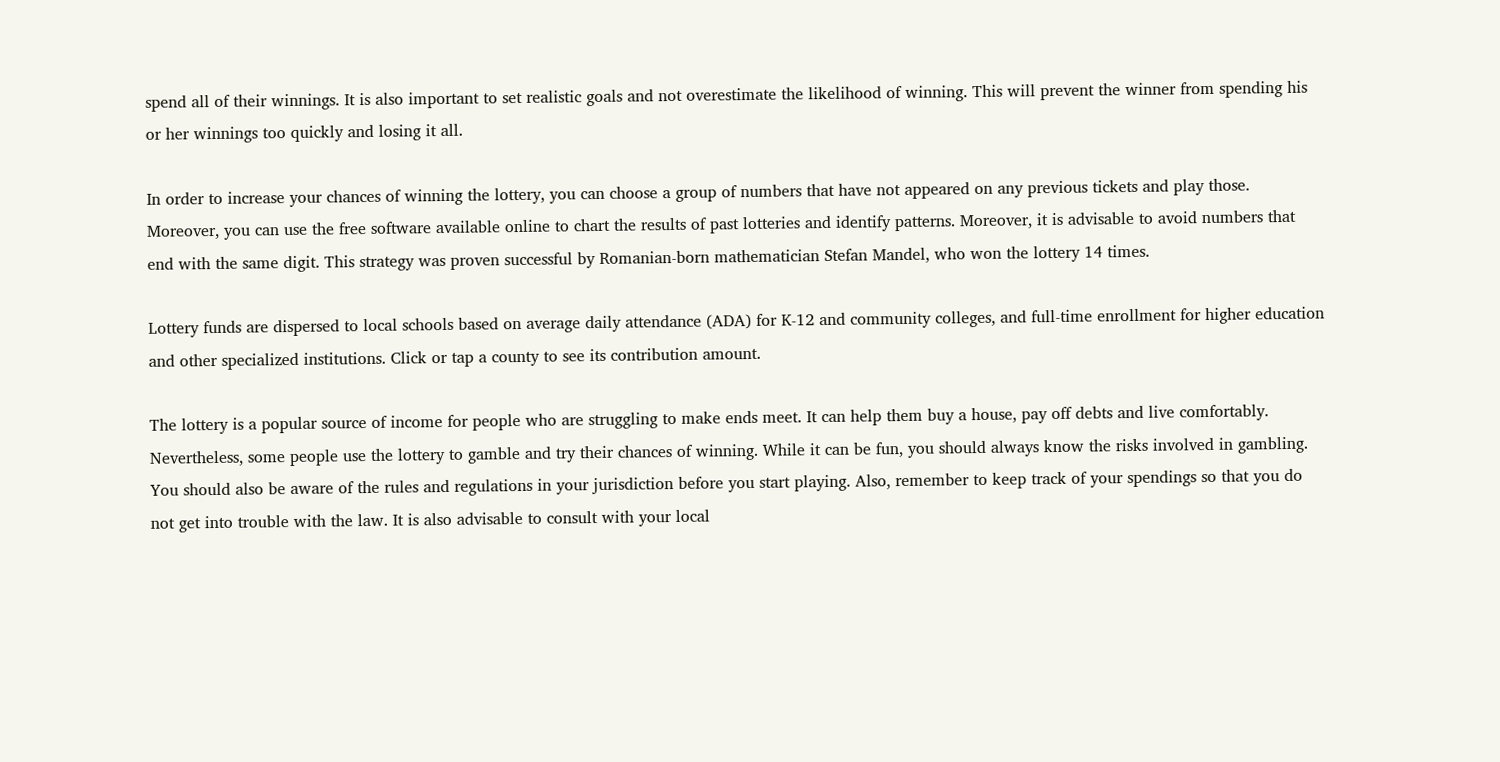spend all of their winnings. It is also important to set realistic goals and not overestimate the likelihood of winning. This will prevent the winner from spending his or her winnings too quickly and losing it all.

In order to increase your chances of winning the lottery, you can choose a group of numbers that have not appeared on any previous tickets and play those. Moreover, you can use the free software available online to chart the results of past lotteries and identify patterns. Moreover, it is advisable to avoid numbers that end with the same digit. This strategy was proven successful by Romanian-born mathematician Stefan Mandel, who won the lottery 14 times.

Lottery funds are dispersed to local schools based on average daily attendance (ADA) for K-12 and community colleges, and full-time enrollment for higher education and other specialized institutions. Click or tap a county to see its contribution amount.

The lottery is a popular source of income for people who are struggling to make ends meet. It can help them buy a house, pay off debts and live comfortably. Nevertheless, some people use the lottery to gamble and try their chances of winning. While it can be fun, you should always know the risks involved in gambling. You should also be aware of the rules and regulations in your jurisdiction before you start playing. Also, remember to keep track of your spendings so that you do not get into trouble with the law. It is also advisable to consult with your local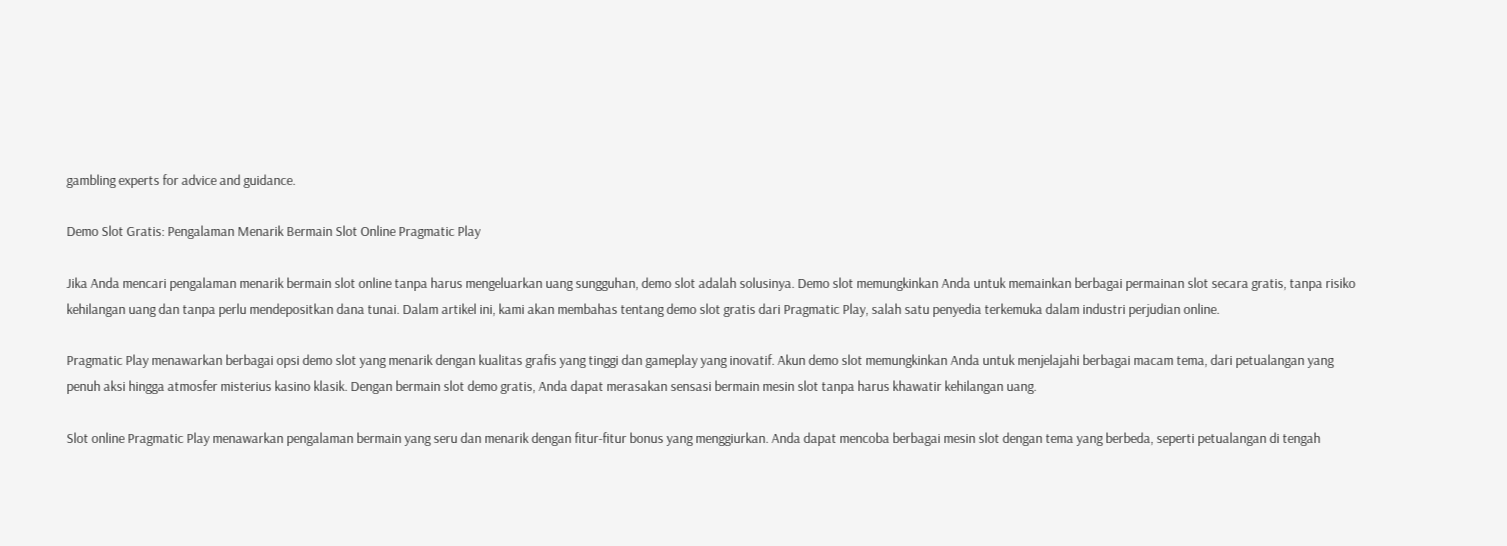gambling experts for advice and guidance.

Demo Slot Gratis: Pengalaman Menarik Bermain Slot Online Pragmatic Play

Jika Anda mencari pengalaman menarik bermain slot online tanpa harus mengeluarkan uang sungguhan, demo slot adalah solusinya. Demo slot memungkinkan Anda untuk memainkan berbagai permainan slot secara gratis, tanpa risiko kehilangan uang dan tanpa perlu mendepositkan dana tunai. Dalam artikel ini, kami akan membahas tentang demo slot gratis dari Pragmatic Play, salah satu penyedia terkemuka dalam industri perjudian online.

Pragmatic Play menawarkan berbagai opsi demo slot yang menarik dengan kualitas grafis yang tinggi dan gameplay yang inovatif. Akun demo slot memungkinkan Anda untuk menjelajahi berbagai macam tema, dari petualangan yang penuh aksi hingga atmosfer misterius kasino klasik. Dengan bermain slot demo gratis, Anda dapat merasakan sensasi bermain mesin slot tanpa harus khawatir kehilangan uang.

Slot online Pragmatic Play menawarkan pengalaman bermain yang seru dan menarik dengan fitur-fitur bonus yang menggiurkan. Anda dapat mencoba berbagai mesin slot dengan tema yang berbeda, seperti petualangan di tengah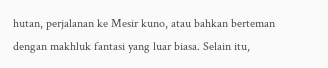hutan, perjalanan ke Mesir kuno, atau bahkan berteman dengan makhluk fantasi yang luar biasa. Selain itu,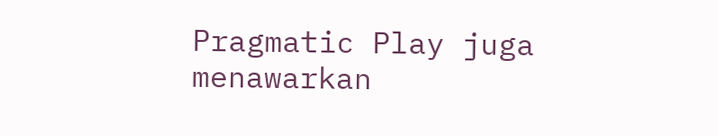Pragmatic Play juga menawarkan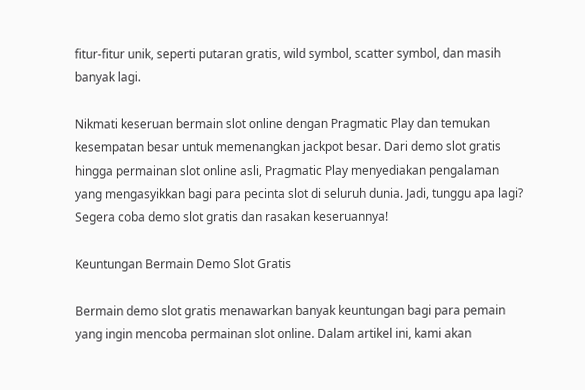fitur-fitur unik, seperti putaran gratis, wild symbol, scatter symbol, dan masih banyak lagi.

Nikmati keseruan bermain slot online dengan Pragmatic Play dan temukan kesempatan besar untuk memenangkan jackpot besar. Dari demo slot gratis hingga permainan slot online asli, Pragmatic Play menyediakan pengalaman yang mengasyikkan bagi para pecinta slot di seluruh dunia. Jadi, tunggu apa lagi? Segera coba demo slot gratis dan rasakan keseruannya!

Keuntungan Bermain Demo Slot Gratis

Bermain demo slot gratis menawarkan banyak keuntungan bagi para pemain yang ingin mencoba permainan slot online. Dalam artikel ini, kami akan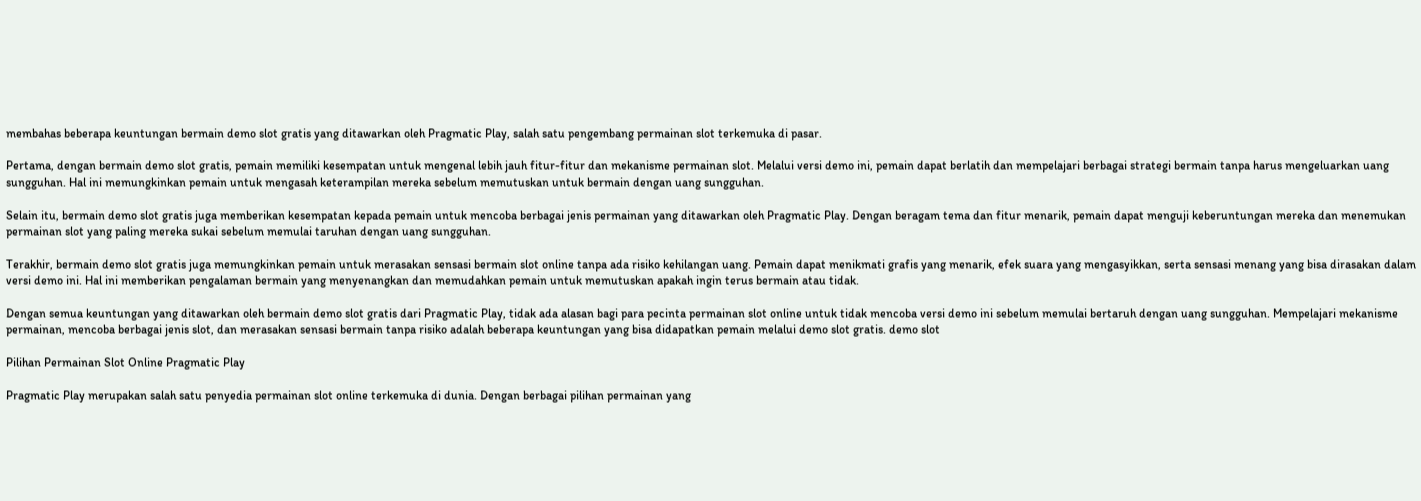membahas beberapa keuntungan bermain demo slot gratis yang ditawarkan oleh Pragmatic Play, salah satu pengembang permainan slot terkemuka di pasar.

Pertama, dengan bermain demo slot gratis, pemain memiliki kesempatan untuk mengenal lebih jauh fitur-fitur dan mekanisme permainan slot. Melalui versi demo ini, pemain dapat berlatih dan mempelajari berbagai strategi bermain tanpa harus mengeluarkan uang sungguhan. Hal ini memungkinkan pemain untuk mengasah keterampilan mereka sebelum memutuskan untuk bermain dengan uang sungguhan.

Selain itu, bermain demo slot gratis juga memberikan kesempatan kepada pemain untuk mencoba berbagai jenis permainan yang ditawarkan oleh Pragmatic Play. Dengan beragam tema dan fitur menarik, pemain dapat menguji keberuntungan mereka dan menemukan permainan slot yang paling mereka sukai sebelum memulai taruhan dengan uang sungguhan.

Terakhir, bermain demo slot gratis juga memungkinkan pemain untuk merasakan sensasi bermain slot online tanpa ada risiko kehilangan uang. Pemain dapat menikmati grafis yang menarik, efek suara yang mengasyikkan, serta sensasi menang yang bisa dirasakan dalam versi demo ini. Hal ini memberikan pengalaman bermain yang menyenangkan dan memudahkan pemain untuk memutuskan apakah ingin terus bermain atau tidak.

Dengan semua keuntungan yang ditawarkan oleh bermain demo slot gratis dari Pragmatic Play, tidak ada alasan bagi para pecinta permainan slot online untuk tidak mencoba versi demo ini sebelum memulai bertaruh dengan uang sungguhan. Mempelajari mekanisme permainan, mencoba berbagai jenis slot, dan merasakan sensasi bermain tanpa risiko adalah beberapa keuntungan yang bisa didapatkan pemain melalui demo slot gratis. demo slot

Pilihan Permainan Slot Online Pragmatic Play

Pragmatic Play merupakan salah satu penyedia permainan slot online terkemuka di dunia. Dengan berbagai pilihan permainan yang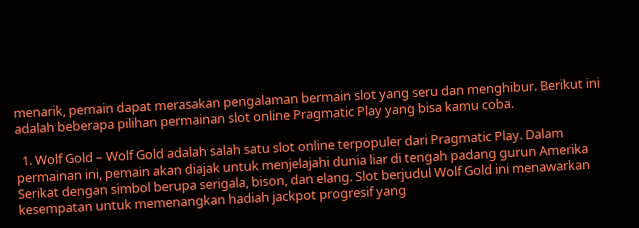menarik, pemain dapat merasakan pengalaman bermain slot yang seru dan menghibur. Berikut ini adalah beberapa pilihan permainan slot online Pragmatic Play yang bisa kamu coba.

  1. Wolf Gold – Wolf Gold adalah salah satu slot online terpopuler dari Pragmatic Play. Dalam permainan ini, pemain akan diajak untuk menjelajahi dunia liar di tengah padang gurun Amerika Serikat dengan simbol berupa serigala, bison, dan elang. Slot berjudul Wolf Gold ini menawarkan kesempatan untuk memenangkan hadiah jackpot progresif yang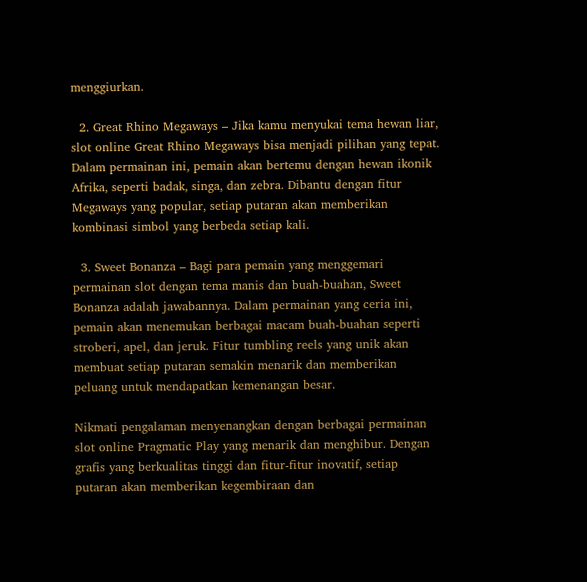menggiurkan.

  2. Great Rhino Megaways – Jika kamu menyukai tema hewan liar, slot online Great Rhino Megaways bisa menjadi pilihan yang tepat. Dalam permainan ini, pemain akan bertemu dengan hewan ikonik Afrika, seperti badak, singa, dan zebra. Dibantu dengan fitur Megaways yang popular, setiap putaran akan memberikan kombinasi simbol yang berbeda setiap kali.

  3. Sweet Bonanza – Bagi para pemain yang menggemari permainan slot dengan tema manis dan buah-buahan, Sweet Bonanza adalah jawabannya. Dalam permainan yang ceria ini, pemain akan menemukan berbagai macam buah-buahan seperti stroberi, apel, dan jeruk. Fitur tumbling reels yang unik akan membuat setiap putaran semakin menarik dan memberikan peluang untuk mendapatkan kemenangan besar.

Nikmati pengalaman menyenangkan dengan berbagai permainan slot online Pragmatic Play yang menarik dan menghibur. Dengan grafis yang berkualitas tinggi dan fitur-fitur inovatif, setiap putaran akan memberikan kegembiraan dan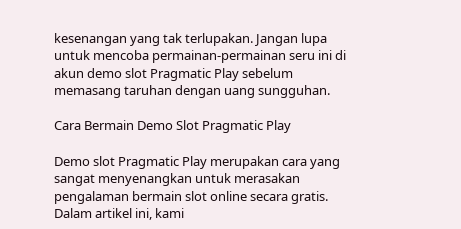kesenangan yang tak terlupakan. Jangan lupa untuk mencoba permainan-permainan seru ini di akun demo slot Pragmatic Play sebelum memasang taruhan dengan uang sungguhan.

Cara Bermain Demo Slot Pragmatic Play

Demo slot Pragmatic Play merupakan cara yang sangat menyenangkan untuk merasakan pengalaman bermain slot online secara gratis. Dalam artikel ini, kami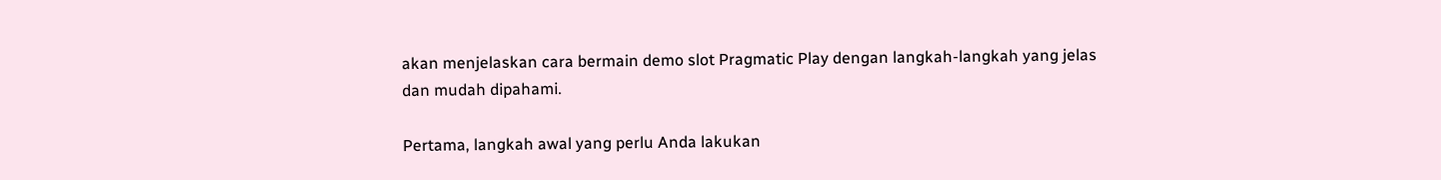akan menjelaskan cara bermain demo slot Pragmatic Play dengan langkah-langkah yang jelas dan mudah dipahami.

Pertama, langkah awal yang perlu Anda lakukan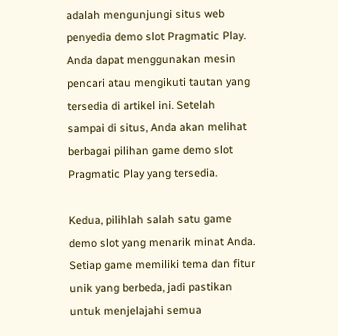adalah mengunjungi situs web penyedia demo slot Pragmatic Play. Anda dapat menggunakan mesin pencari atau mengikuti tautan yang tersedia di artikel ini. Setelah sampai di situs, Anda akan melihat berbagai pilihan game demo slot Pragmatic Play yang tersedia.

Kedua, pilihlah salah satu game demo slot yang menarik minat Anda. Setiap game memiliki tema dan fitur unik yang berbeda, jadi pastikan untuk menjelajahi semua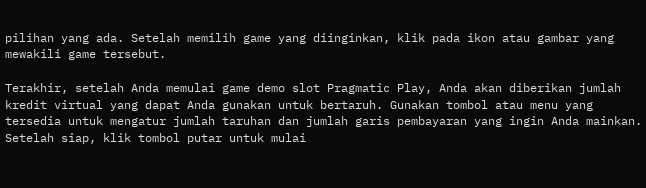pilihan yang ada. Setelah memilih game yang diinginkan, klik pada ikon atau gambar yang mewakili game tersebut.

Terakhir, setelah Anda memulai game demo slot Pragmatic Play, Anda akan diberikan jumlah kredit virtual yang dapat Anda gunakan untuk bertaruh. Gunakan tombol atau menu yang tersedia untuk mengatur jumlah taruhan dan jumlah garis pembayaran yang ingin Anda mainkan. Setelah siap, klik tombol putar untuk mulai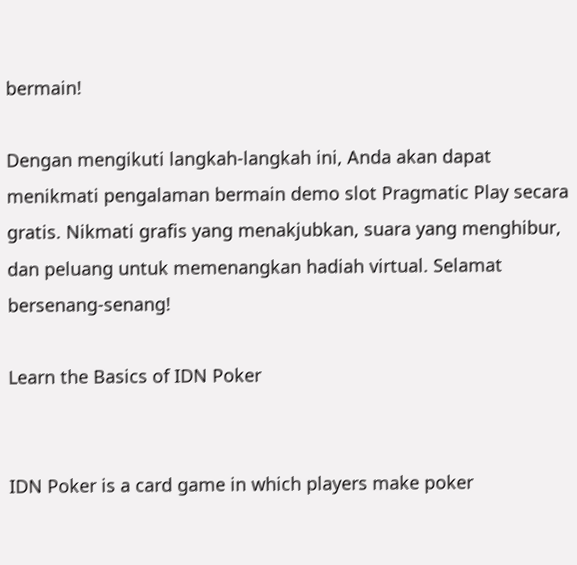bermain!

Dengan mengikuti langkah-langkah ini, Anda akan dapat menikmati pengalaman bermain demo slot Pragmatic Play secara gratis. Nikmati grafis yang menakjubkan, suara yang menghibur, dan peluang untuk memenangkan hadiah virtual. Selamat bersenang-senang!

Learn the Basics of IDN Poker


IDN Poker is a card game in which players make poker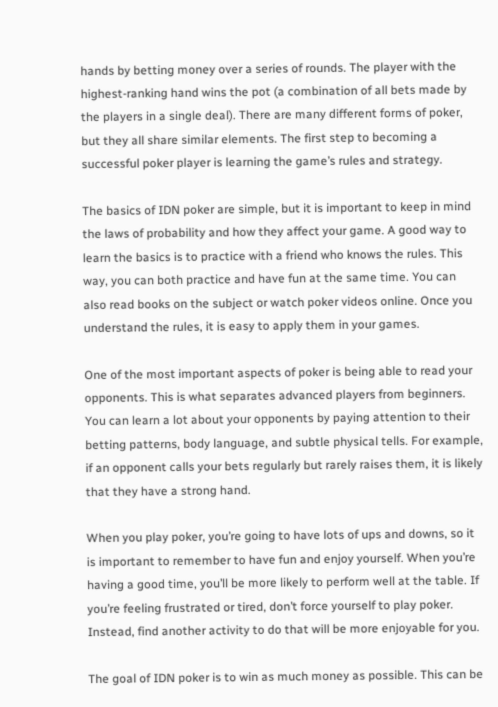hands by betting money over a series of rounds. The player with the highest-ranking hand wins the pot (a combination of all bets made by the players in a single deal). There are many different forms of poker, but they all share similar elements. The first step to becoming a successful poker player is learning the game’s rules and strategy.

The basics of IDN poker are simple, but it is important to keep in mind the laws of probability and how they affect your game. A good way to learn the basics is to practice with a friend who knows the rules. This way, you can both practice and have fun at the same time. You can also read books on the subject or watch poker videos online. Once you understand the rules, it is easy to apply them in your games.

One of the most important aspects of poker is being able to read your opponents. This is what separates advanced players from beginners. You can learn a lot about your opponents by paying attention to their betting patterns, body language, and subtle physical tells. For example, if an opponent calls your bets regularly but rarely raises them, it is likely that they have a strong hand.

When you play poker, you’re going to have lots of ups and downs, so it is important to remember to have fun and enjoy yourself. When you’re having a good time, you’ll be more likely to perform well at the table. If you’re feeling frustrated or tired, don’t force yourself to play poker. Instead, find another activity to do that will be more enjoyable for you.

The goal of IDN poker is to win as much money as possible. This can be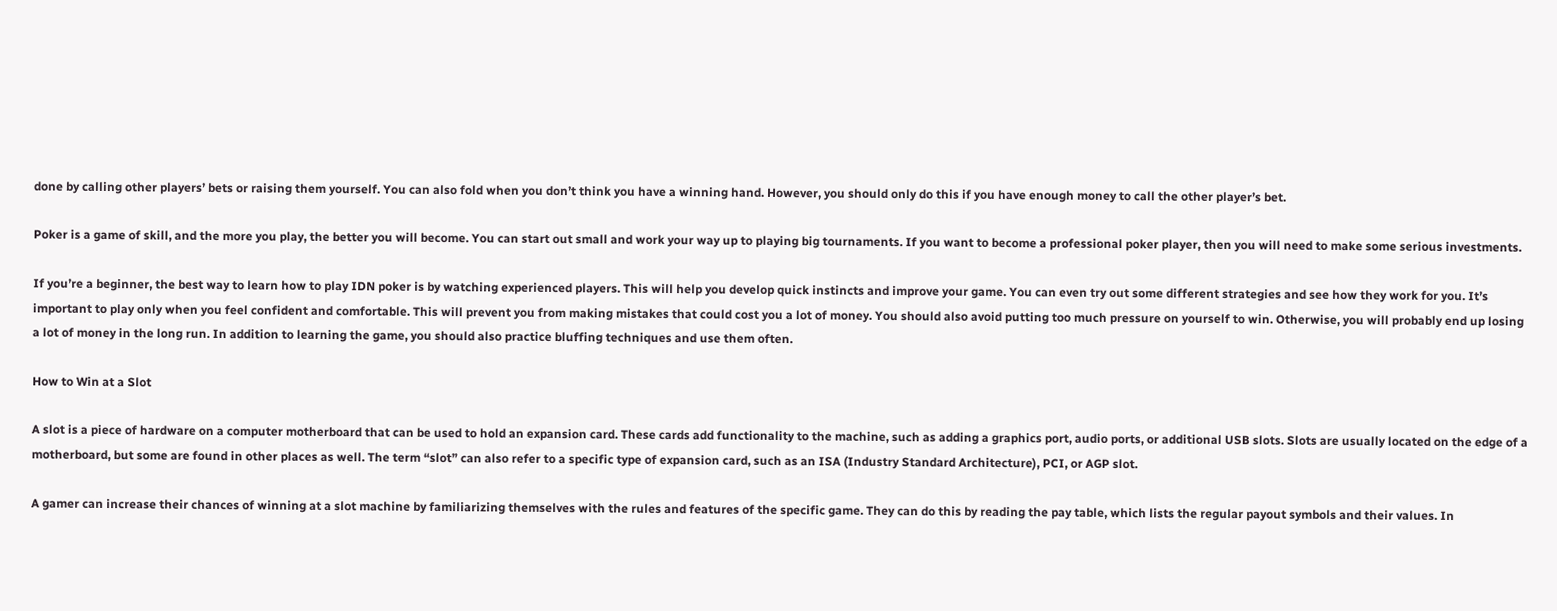done by calling other players’ bets or raising them yourself. You can also fold when you don’t think you have a winning hand. However, you should only do this if you have enough money to call the other player’s bet.

Poker is a game of skill, and the more you play, the better you will become. You can start out small and work your way up to playing big tournaments. If you want to become a professional poker player, then you will need to make some serious investments.

If you’re a beginner, the best way to learn how to play IDN poker is by watching experienced players. This will help you develop quick instincts and improve your game. You can even try out some different strategies and see how they work for you. It’s important to play only when you feel confident and comfortable. This will prevent you from making mistakes that could cost you a lot of money. You should also avoid putting too much pressure on yourself to win. Otherwise, you will probably end up losing a lot of money in the long run. In addition to learning the game, you should also practice bluffing techniques and use them often.

How to Win at a Slot

A slot is a piece of hardware on a computer motherboard that can be used to hold an expansion card. These cards add functionality to the machine, such as adding a graphics port, audio ports, or additional USB slots. Slots are usually located on the edge of a motherboard, but some are found in other places as well. The term “slot” can also refer to a specific type of expansion card, such as an ISA (Industry Standard Architecture), PCI, or AGP slot.

A gamer can increase their chances of winning at a slot machine by familiarizing themselves with the rules and features of the specific game. They can do this by reading the pay table, which lists the regular payout symbols and their values. In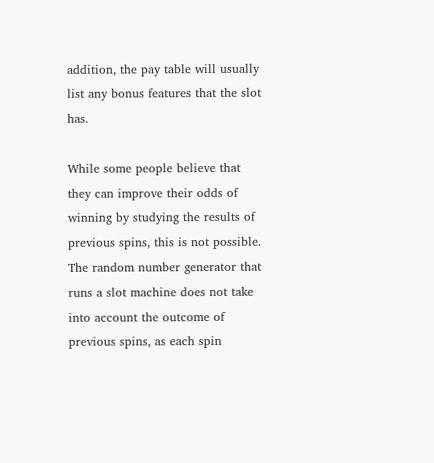addition, the pay table will usually list any bonus features that the slot has.

While some people believe that they can improve their odds of winning by studying the results of previous spins, this is not possible. The random number generator that runs a slot machine does not take into account the outcome of previous spins, as each spin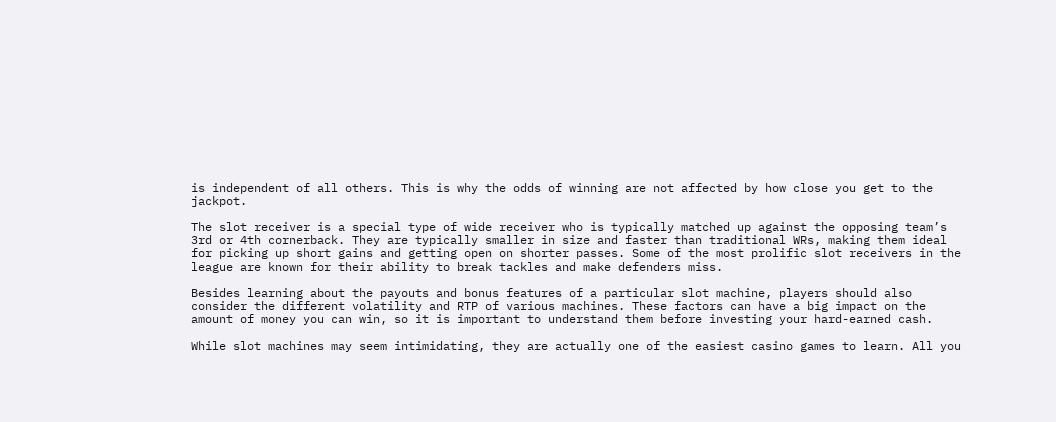is independent of all others. This is why the odds of winning are not affected by how close you get to the jackpot.

The slot receiver is a special type of wide receiver who is typically matched up against the opposing team’s 3rd or 4th cornerback. They are typically smaller in size and faster than traditional WRs, making them ideal for picking up short gains and getting open on shorter passes. Some of the most prolific slot receivers in the league are known for their ability to break tackles and make defenders miss.

Besides learning about the payouts and bonus features of a particular slot machine, players should also consider the different volatility and RTP of various machines. These factors can have a big impact on the amount of money you can win, so it is important to understand them before investing your hard-earned cash.

While slot machines may seem intimidating, they are actually one of the easiest casino games to learn. All you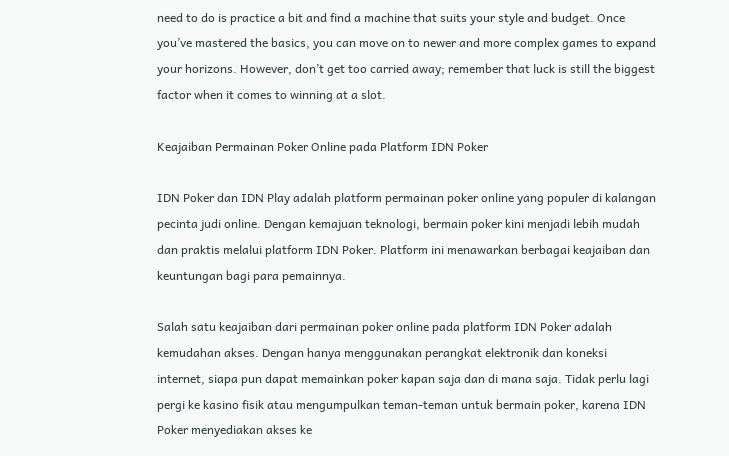need to do is practice a bit and find a machine that suits your style and budget. Once you’ve mastered the basics, you can move on to newer and more complex games to expand your horizons. However, don’t get too carried away; remember that luck is still the biggest factor when it comes to winning at a slot.

Keajaiban Permainan Poker Online pada Platform IDN Poker

IDN Poker dan IDN Play adalah platform permainan poker online yang populer di kalangan pecinta judi online. Dengan kemajuan teknologi, bermain poker kini menjadi lebih mudah dan praktis melalui platform IDN Poker. Platform ini menawarkan berbagai keajaiban dan keuntungan bagi para pemainnya.

Salah satu keajaiban dari permainan poker online pada platform IDN Poker adalah kemudahan akses. Dengan hanya menggunakan perangkat elektronik dan koneksi internet, siapa pun dapat memainkan poker kapan saja dan di mana saja. Tidak perlu lagi pergi ke kasino fisik atau mengumpulkan teman-teman untuk bermain poker, karena IDN Poker menyediakan akses ke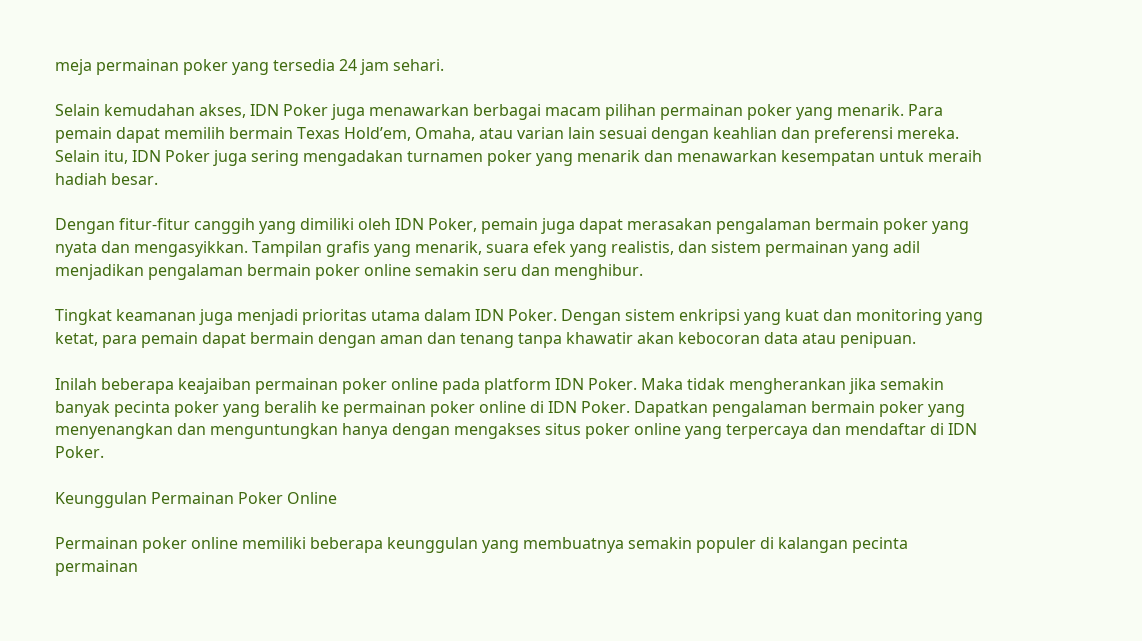meja permainan poker yang tersedia 24 jam sehari.

Selain kemudahan akses, IDN Poker juga menawarkan berbagai macam pilihan permainan poker yang menarik. Para pemain dapat memilih bermain Texas Hold’em, Omaha, atau varian lain sesuai dengan keahlian dan preferensi mereka. Selain itu, IDN Poker juga sering mengadakan turnamen poker yang menarik dan menawarkan kesempatan untuk meraih hadiah besar.

Dengan fitur-fitur canggih yang dimiliki oleh IDN Poker, pemain juga dapat merasakan pengalaman bermain poker yang nyata dan mengasyikkan. Tampilan grafis yang menarik, suara efek yang realistis, dan sistem permainan yang adil menjadikan pengalaman bermain poker online semakin seru dan menghibur.

Tingkat keamanan juga menjadi prioritas utama dalam IDN Poker. Dengan sistem enkripsi yang kuat dan monitoring yang ketat, para pemain dapat bermain dengan aman dan tenang tanpa khawatir akan kebocoran data atau penipuan.

Inilah beberapa keajaiban permainan poker online pada platform IDN Poker. Maka tidak mengherankan jika semakin banyak pecinta poker yang beralih ke permainan poker online di IDN Poker. Dapatkan pengalaman bermain poker yang menyenangkan dan menguntungkan hanya dengan mengakses situs poker online yang terpercaya dan mendaftar di IDN Poker.

Keunggulan Permainan Poker Online

Permainan poker online memiliki beberapa keunggulan yang membuatnya semakin populer di kalangan pecinta permainan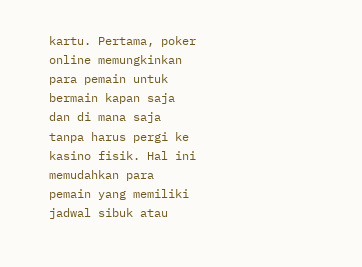kartu. Pertama, poker online memungkinkan para pemain untuk bermain kapan saja dan di mana saja tanpa harus pergi ke kasino fisik. Hal ini memudahkan para pemain yang memiliki jadwal sibuk atau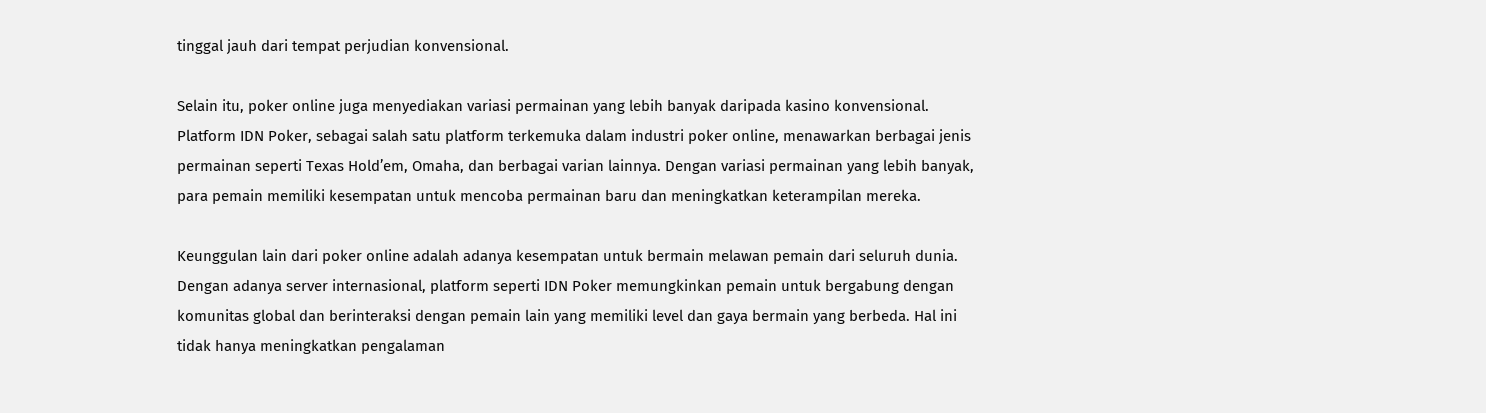tinggal jauh dari tempat perjudian konvensional.

Selain itu, poker online juga menyediakan variasi permainan yang lebih banyak daripada kasino konvensional. Platform IDN Poker, sebagai salah satu platform terkemuka dalam industri poker online, menawarkan berbagai jenis permainan seperti Texas Hold’em, Omaha, dan berbagai varian lainnya. Dengan variasi permainan yang lebih banyak, para pemain memiliki kesempatan untuk mencoba permainan baru dan meningkatkan keterampilan mereka.

Keunggulan lain dari poker online adalah adanya kesempatan untuk bermain melawan pemain dari seluruh dunia. Dengan adanya server internasional, platform seperti IDN Poker memungkinkan pemain untuk bergabung dengan komunitas global dan berinteraksi dengan pemain lain yang memiliki level dan gaya bermain yang berbeda. Hal ini tidak hanya meningkatkan pengalaman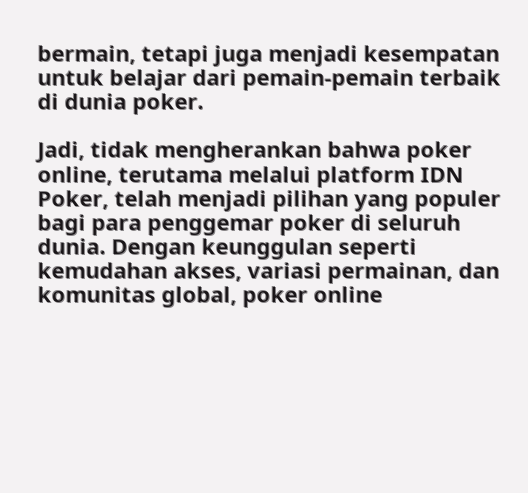bermain, tetapi juga menjadi kesempatan untuk belajar dari pemain-pemain terbaik di dunia poker.

Jadi, tidak mengherankan bahwa poker online, terutama melalui platform IDN Poker, telah menjadi pilihan yang populer bagi para penggemar poker di seluruh dunia. Dengan keunggulan seperti kemudahan akses, variasi permainan, dan komunitas global, poker online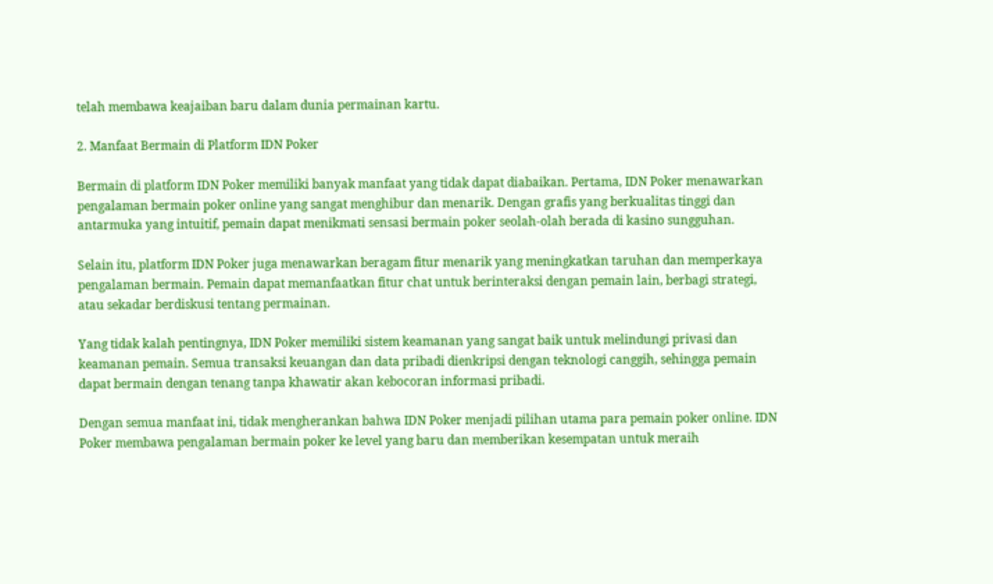telah membawa keajaiban baru dalam dunia permainan kartu.

2. Manfaat Bermain di Platform IDN Poker

Bermain di platform IDN Poker memiliki banyak manfaat yang tidak dapat diabaikan. Pertama, IDN Poker menawarkan pengalaman bermain poker online yang sangat menghibur dan menarik. Dengan grafis yang berkualitas tinggi dan antarmuka yang intuitif, pemain dapat menikmati sensasi bermain poker seolah-olah berada di kasino sungguhan.

Selain itu, platform IDN Poker juga menawarkan beragam fitur menarik yang meningkatkan taruhan dan memperkaya pengalaman bermain. Pemain dapat memanfaatkan fitur chat untuk berinteraksi dengan pemain lain, berbagi strategi, atau sekadar berdiskusi tentang permainan.

Yang tidak kalah pentingnya, IDN Poker memiliki sistem keamanan yang sangat baik untuk melindungi privasi dan keamanan pemain. Semua transaksi keuangan dan data pribadi dienkripsi dengan teknologi canggih, sehingga pemain dapat bermain dengan tenang tanpa khawatir akan kebocoran informasi pribadi.

Dengan semua manfaat ini, tidak mengherankan bahwa IDN Poker menjadi pilihan utama para pemain poker online. IDN Poker membawa pengalaman bermain poker ke level yang baru dan memberikan kesempatan untuk meraih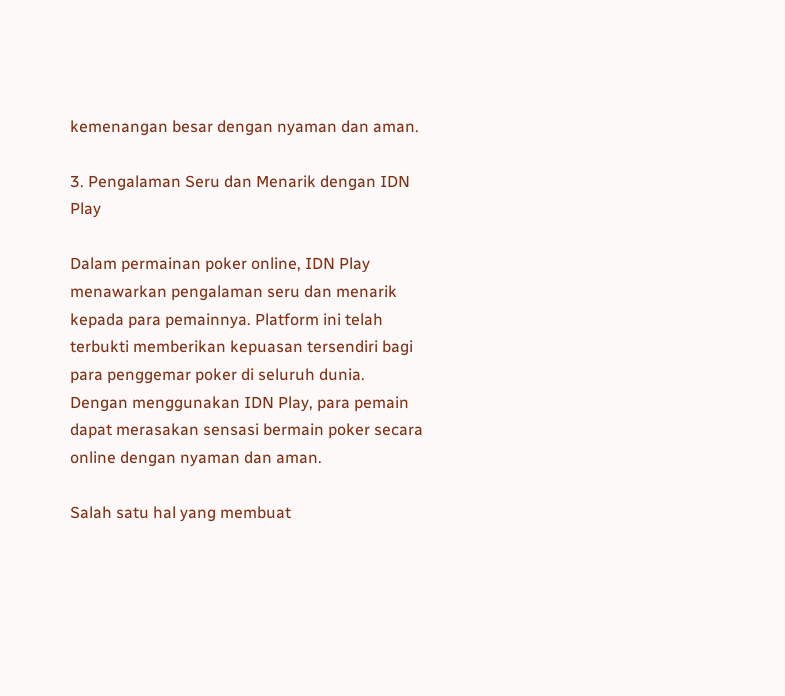kemenangan besar dengan nyaman dan aman.

3. Pengalaman Seru dan Menarik dengan IDN Play

Dalam permainan poker online, IDN Play menawarkan pengalaman seru dan menarik kepada para pemainnya. Platform ini telah terbukti memberikan kepuasan tersendiri bagi para penggemar poker di seluruh dunia. Dengan menggunakan IDN Play, para pemain dapat merasakan sensasi bermain poker secara online dengan nyaman dan aman.

Salah satu hal yang membuat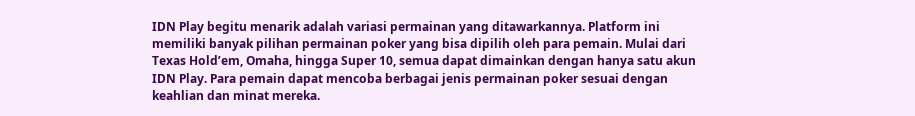IDN Play begitu menarik adalah variasi permainan yang ditawarkannya. Platform ini memiliki banyak pilihan permainan poker yang bisa dipilih oleh para pemain. Mulai dari Texas Hold’em, Omaha, hingga Super 10, semua dapat dimainkan dengan hanya satu akun IDN Play. Para pemain dapat mencoba berbagai jenis permainan poker sesuai dengan keahlian dan minat mereka.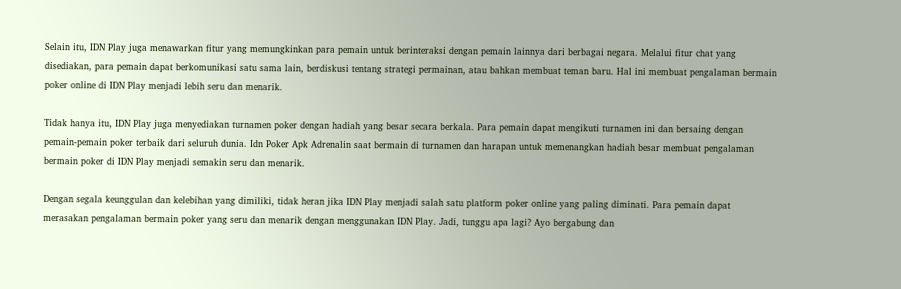Selain itu, IDN Play juga menawarkan fitur yang memungkinkan para pemain untuk berinteraksi dengan pemain lainnya dari berbagai negara. Melalui fitur chat yang disediakan, para pemain dapat berkomunikasi satu sama lain, berdiskusi tentang strategi permainan, atau bahkan membuat teman baru. Hal ini membuat pengalaman bermain poker online di IDN Play menjadi lebih seru dan menarik.

Tidak hanya itu, IDN Play juga menyediakan turnamen poker dengan hadiah yang besar secara berkala. Para pemain dapat mengikuti turnamen ini dan bersaing dengan pemain-pemain poker terbaik dari seluruh dunia. Idn Poker Apk Adrenalin saat bermain di turnamen dan harapan untuk memenangkan hadiah besar membuat pengalaman bermain poker di IDN Play menjadi semakin seru dan menarik.

Dengan segala keunggulan dan kelebihan yang dimiliki, tidak heran jika IDN Play menjadi salah satu platform poker online yang paling diminati. Para pemain dapat merasakan pengalaman bermain poker yang seru dan menarik dengan menggunakan IDN Play. Jadi, tunggu apa lagi? Ayo bergabung dan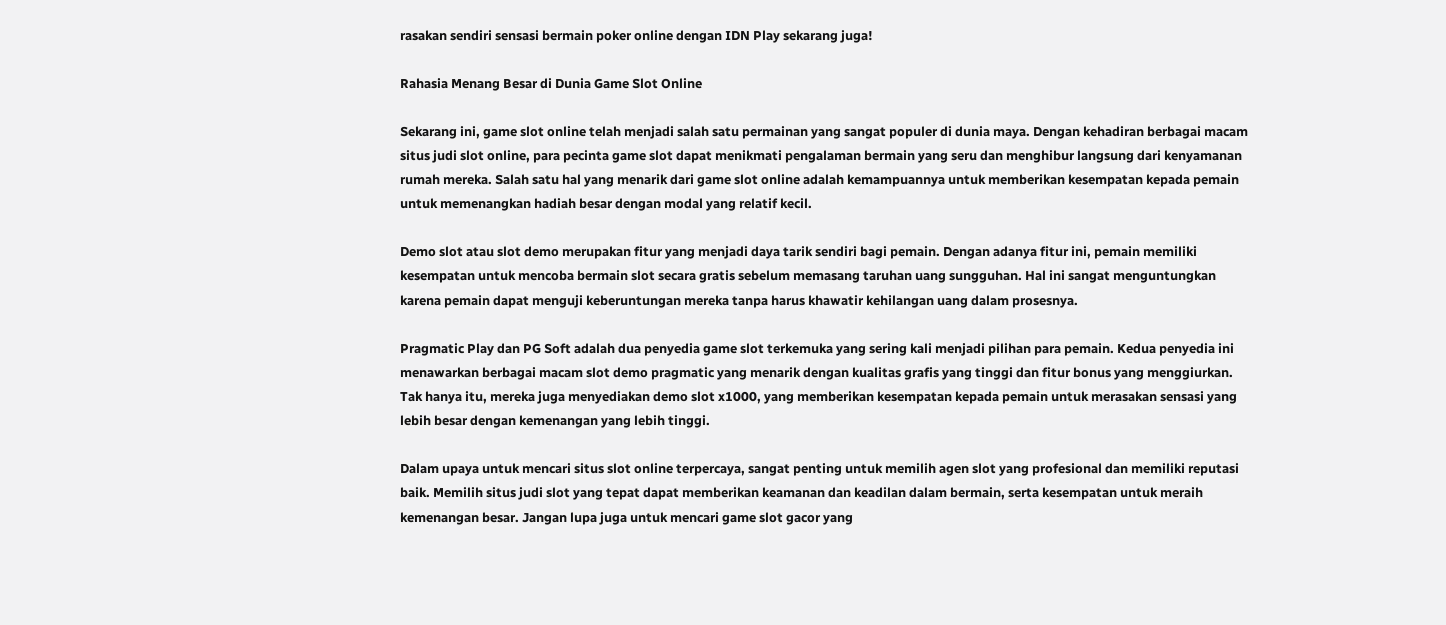rasakan sendiri sensasi bermain poker online dengan IDN Play sekarang juga!

Rahasia Menang Besar di Dunia Game Slot Online

Sekarang ini, game slot online telah menjadi salah satu permainan yang sangat populer di dunia maya. Dengan kehadiran berbagai macam situs judi slot online, para pecinta game slot dapat menikmati pengalaman bermain yang seru dan menghibur langsung dari kenyamanan rumah mereka. Salah satu hal yang menarik dari game slot online adalah kemampuannya untuk memberikan kesempatan kepada pemain untuk memenangkan hadiah besar dengan modal yang relatif kecil.

Demo slot atau slot demo merupakan fitur yang menjadi daya tarik sendiri bagi pemain. Dengan adanya fitur ini, pemain memiliki kesempatan untuk mencoba bermain slot secara gratis sebelum memasang taruhan uang sungguhan. Hal ini sangat menguntungkan karena pemain dapat menguji keberuntungan mereka tanpa harus khawatir kehilangan uang dalam prosesnya.

Pragmatic Play dan PG Soft adalah dua penyedia game slot terkemuka yang sering kali menjadi pilihan para pemain. Kedua penyedia ini menawarkan berbagai macam slot demo pragmatic yang menarik dengan kualitas grafis yang tinggi dan fitur bonus yang menggiurkan. Tak hanya itu, mereka juga menyediakan demo slot x1000, yang memberikan kesempatan kepada pemain untuk merasakan sensasi yang lebih besar dengan kemenangan yang lebih tinggi.

Dalam upaya untuk mencari situs slot online terpercaya, sangat penting untuk memilih agen slot yang profesional dan memiliki reputasi baik. Memilih situs judi slot yang tepat dapat memberikan keamanan dan keadilan dalam bermain, serta kesempatan untuk meraih kemenangan besar. Jangan lupa juga untuk mencari game slot gacor yang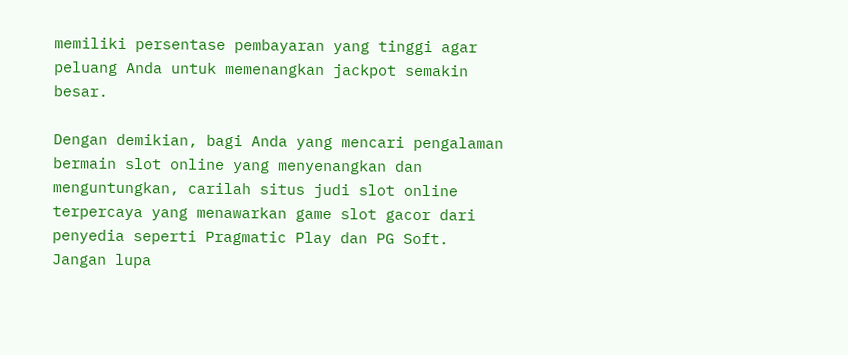memiliki persentase pembayaran yang tinggi agar peluang Anda untuk memenangkan jackpot semakin besar.

Dengan demikian, bagi Anda yang mencari pengalaman bermain slot online yang menyenangkan dan menguntungkan, carilah situs judi slot online terpercaya yang menawarkan game slot gacor dari penyedia seperti Pragmatic Play dan PG Soft. Jangan lupa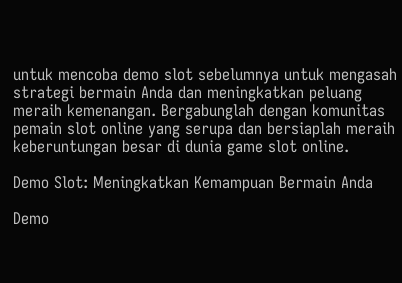untuk mencoba demo slot sebelumnya untuk mengasah strategi bermain Anda dan meningkatkan peluang meraih kemenangan. Bergabunglah dengan komunitas pemain slot online yang serupa dan bersiaplah meraih keberuntungan besar di dunia game slot online.

Demo Slot: Meningkatkan Kemampuan Bermain Anda

Demo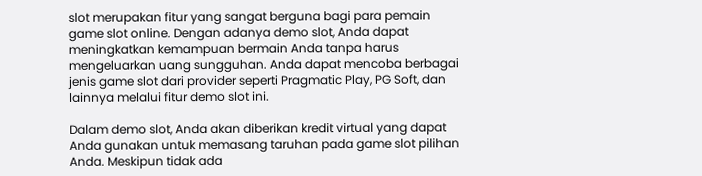slot merupakan fitur yang sangat berguna bagi para pemain game slot online. Dengan adanya demo slot, Anda dapat meningkatkan kemampuan bermain Anda tanpa harus mengeluarkan uang sungguhan. Anda dapat mencoba berbagai jenis game slot dari provider seperti Pragmatic Play, PG Soft, dan lainnya melalui fitur demo slot ini.

Dalam demo slot, Anda akan diberikan kredit virtual yang dapat Anda gunakan untuk memasang taruhan pada game slot pilihan Anda. Meskipun tidak ada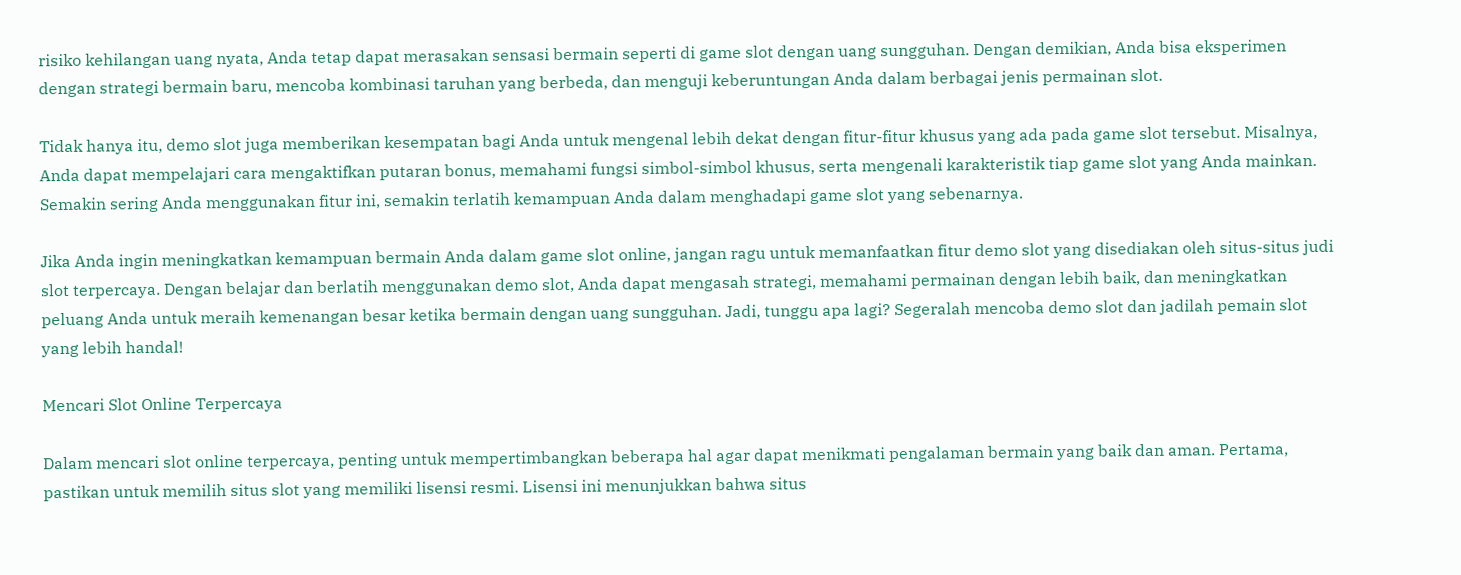risiko kehilangan uang nyata, Anda tetap dapat merasakan sensasi bermain seperti di game slot dengan uang sungguhan. Dengan demikian, Anda bisa eksperimen dengan strategi bermain baru, mencoba kombinasi taruhan yang berbeda, dan menguji keberuntungan Anda dalam berbagai jenis permainan slot.

Tidak hanya itu, demo slot juga memberikan kesempatan bagi Anda untuk mengenal lebih dekat dengan fitur-fitur khusus yang ada pada game slot tersebut. Misalnya, Anda dapat mempelajari cara mengaktifkan putaran bonus, memahami fungsi simbol-simbol khusus, serta mengenali karakteristik tiap game slot yang Anda mainkan. Semakin sering Anda menggunakan fitur ini, semakin terlatih kemampuan Anda dalam menghadapi game slot yang sebenarnya.

Jika Anda ingin meningkatkan kemampuan bermain Anda dalam game slot online, jangan ragu untuk memanfaatkan fitur demo slot yang disediakan oleh situs-situs judi slot terpercaya. Dengan belajar dan berlatih menggunakan demo slot, Anda dapat mengasah strategi, memahami permainan dengan lebih baik, dan meningkatkan peluang Anda untuk meraih kemenangan besar ketika bermain dengan uang sungguhan. Jadi, tunggu apa lagi? Segeralah mencoba demo slot dan jadilah pemain slot yang lebih handal!

Mencari Slot Online Terpercaya

Dalam mencari slot online terpercaya, penting untuk mempertimbangkan beberapa hal agar dapat menikmati pengalaman bermain yang baik dan aman. Pertama, pastikan untuk memilih situs slot yang memiliki lisensi resmi. Lisensi ini menunjukkan bahwa situs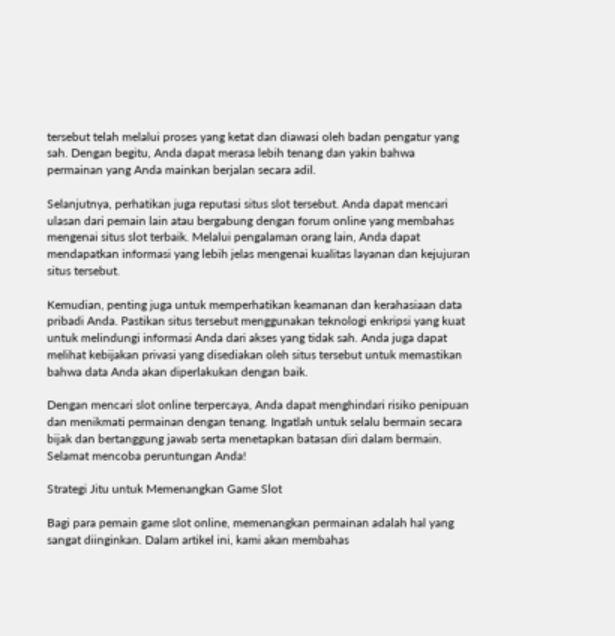tersebut telah melalui proses yang ketat dan diawasi oleh badan pengatur yang sah. Dengan begitu, Anda dapat merasa lebih tenang dan yakin bahwa permainan yang Anda mainkan berjalan secara adil.

Selanjutnya, perhatikan juga reputasi situs slot tersebut. Anda dapat mencari ulasan dari pemain lain atau bergabung dengan forum online yang membahas mengenai situs slot terbaik. Melalui pengalaman orang lain, Anda dapat mendapatkan informasi yang lebih jelas mengenai kualitas layanan dan kejujuran situs tersebut.

Kemudian, penting juga untuk memperhatikan keamanan dan kerahasiaan data pribadi Anda. Pastikan situs tersebut menggunakan teknologi enkripsi yang kuat untuk melindungi informasi Anda dari akses yang tidak sah. Anda juga dapat melihat kebijakan privasi yang disediakan oleh situs tersebut untuk memastikan bahwa data Anda akan diperlakukan dengan baik.

Dengan mencari slot online terpercaya, Anda dapat menghindari risiko penipuan dan menikmati permainan dengan tenang. Ingatlah untuk selalu bermain secara bijak dan bertanggung jawab serta menetapkan batasan diri dalam bermain. Selamat mencoba peruntungan Anda!

Strategi Jitu untuk Memenangkan Game Slot

Bagi para pemain game slot online, memenangkan permainan adalah hal yang sangat diinginkan. Dalam artikel ini, kami akan membahas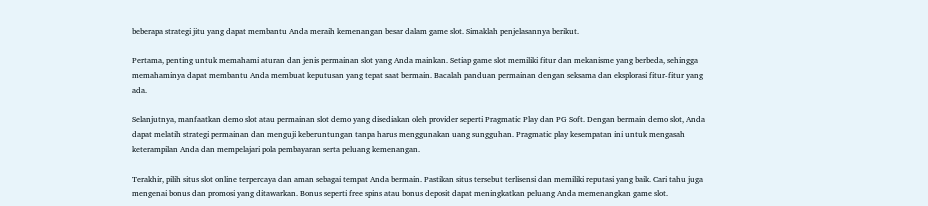beberapa strategi jitu yang dapat membantu Anda meraih kemenangan besar dalam game slot. Simaklah penjelasannya berikut.

Pertama, penting untuk memahami aturan dan jenis permainan slot yang Anda mainkan. Setiap game slot memiliki fitur dan mekanisme yang berbeda, sehingga memahaminya dapat membantu Anda membuat keputusan yang tepat saat bermain. Bacalah panduan permainan dengan seksama dan eksplorasi fitur-fitur yang ada.

Selanjutnya, manfaatkan demo slot atau permainan slot demo yang disediakan oleh provider seperti Pragmatic Play dan PG Soft. Dengan bermain demo slot, Anda dapat melatih strategi permainan dan menguji keberuntungan tanpa harus menggunakan uang sungguhan. Pragmatic play kesempatan ini untuk mengasah keterampilan Anda dan mempelajari pola pembayaran serta peluang kemenangan.

Terakhir, pilih situs slot online terpercaya dan aman sebagai tempat Anda bermain. Pastikan situs tersebut terlisensi dan memiliki reputasi yang baik. Cari tahu juga mengenai bonus dan promosi yang ditawarkan. Bonus seperti free spins atau bonus deposit dapat meningkatkan peluang Anda memenangkan game slot.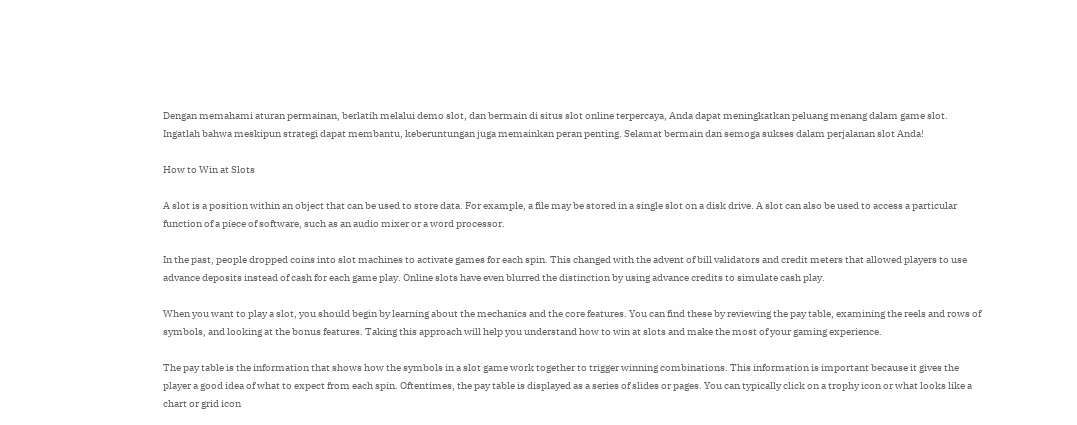Dengan memahami aturan permainan, berlatih melalui demo slot, dan bermain di situs slot online terpercaya, Anda dapat meningkatkan peluang menang dalam game slot. Ingatlah bahwa meskipun strategi dapat membantu, keberuntungan juga memainkan peran penting. Selamat bermain dan semoga sukses dalam perjalanan slot Anda!

How to Win at Slots

A slot is a position within an object that can be used to store data. For example, a file may be stored in a single slot on a disk drive. A slot can also be used to access a particular function of a piece of software, such as an audio mixer or a word processor.

In the past, people dropped coins into slot machines to activate games for each spin. This changed with the advent of bill validators and credit meters that allowed players to use advance deposits instead of cash for each game play. Online slots have even blurred the distinction by using advance credits to simulate cash play.

When you want to play a slot, you should begin by learning about the mechanics and the core features. You can find these by reviewing the pay table, examining the reels and rows of symbols, and looking at the bonus features. Taking this approach will help you understand how to win at slots and make the most of your gaming experience.

The pay table is the information that shows how the symbols in a slot game work together to trigger winning combinations. This information is important because it gives the player a good idea of what to expect from each spin. Oftentimes, the pay table is displayed as a series of slides or pages. You can typically click on a trophy icon or what looks like a chart or grid icon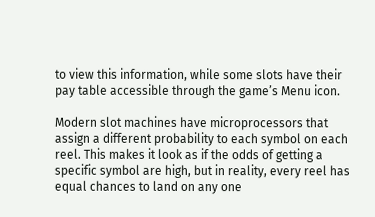to view this information, while some slots have their pay table accessible through the game’s Menu icon.

Modern slot machines have microprocessors that assign a different probability to each symbol on each reel. This makes it look as if the odds of getting a specific symbol are high, but in reality, every reel has equal chances to land on any one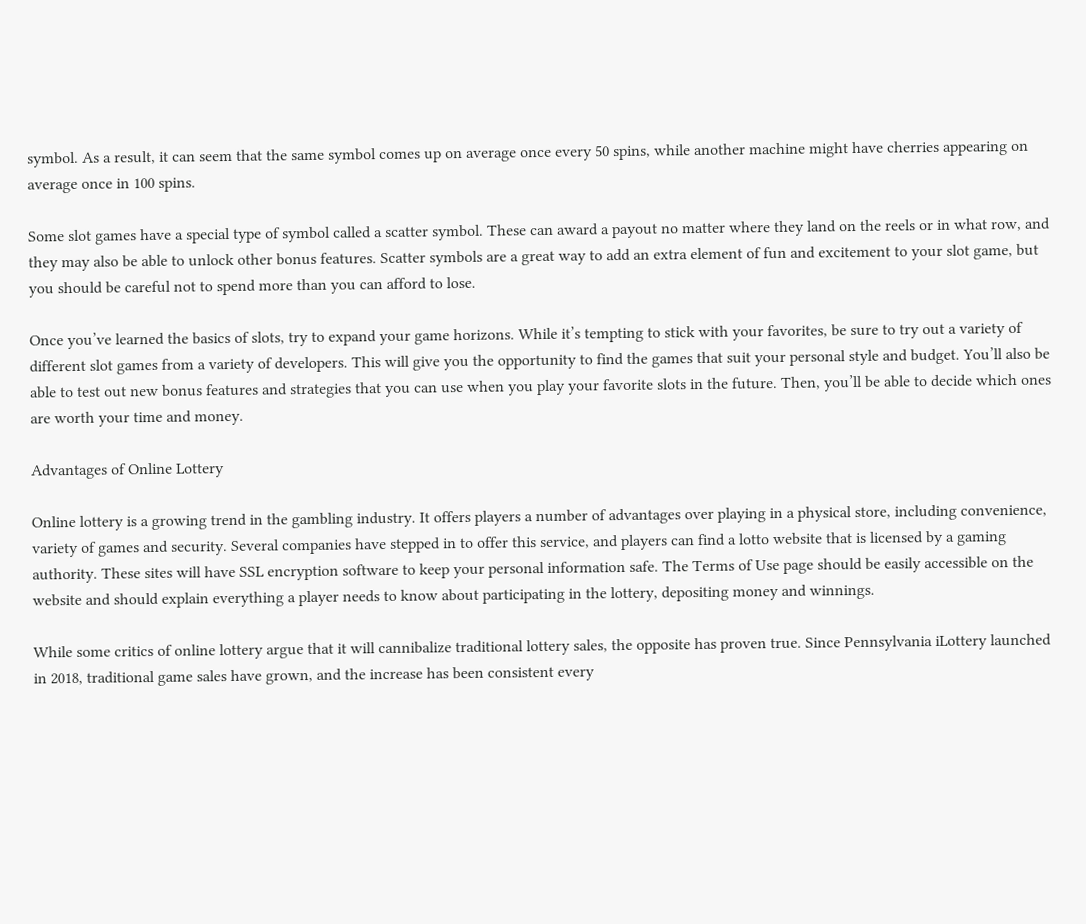symbol. As a result, it can seem that the same symbol comes up on average once every 50 spins, while another machine might have cherries appearing on average once in 100 spins.

Some slot games have a special type of symbol called a scatter symbol. These can award a payout no matter where they land on the reels or in what row, and they may also be able to unlock other bonus features. Scatter symbols are a great way to add an extra element of fun and excitement to your slot game, but you should be careful not to spend more than you can afford to lose.

Once you’ve learned the basics of slots, try to expand your game horizons. While it’s tempting to stick with your favorites, be sure to try out a variety of different slot games from a variety of developers. This will give you the opportunity to find the games that suit your personal style and budget. You’ll also be able to test out new bonus features and strategies that you can use when you play your favorite slots in the future. Then, you’ll be able to decide which ones are worth your time and money.

Advantages of Online Lottery

Online lottery is a growing trend in the gambling industry. It offers players a number of advantages over playing in a physical store, including convenience, variety of games and security. Several companies have stepped in to offer this service, and players can find a lotto website that is licensed by a gaming authority. These sites will have SSL encryption software to keep your personal information safe. The Terms of Use page should be easily accessible on the website and should explain everything a player needs to know about participating in the lottery, depositing money and winnings.

While some critics of online lottery argue that it will cannibalize traditional lottery sales, the opposite has proven true. Since Pennsylvania iLottery launched in 2018, traditional game sales have grown, and the increase has been consistent every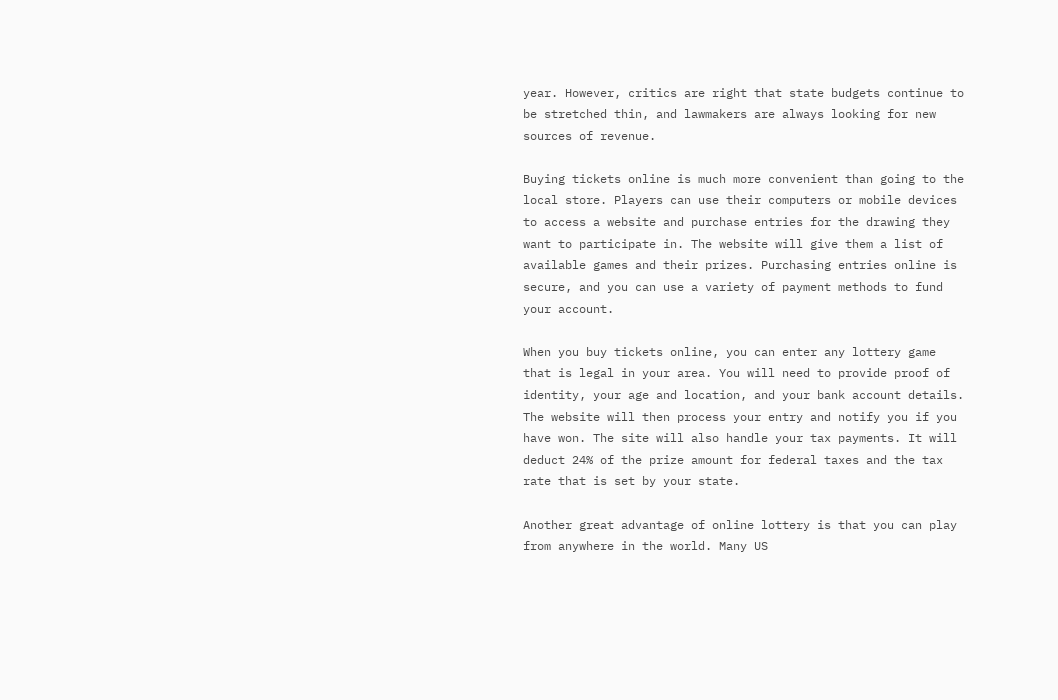year. However, critics are right that state budgets continue to be stretched thin, and lawmakers are always looking for new sources of revenue.

Buying tickets online is much more convenient than going to the local store. Players can use their computers or mobile devices to access a website and purchase entries for the drawing they want to participate in. The website will give them a list of available games and their prizes. Purchasing entries online is secure, and you can use a variety of payment methods to fund your account.

When you buy tickets online, you can enter any lottery game that is legal in your area. You will need to provide proof of identity, your age and location, and your bank account details. The website will then process your entry and notify you if you have won. The site will also handle your tax payments. It will deduct 24% of the prize amount for federal taxes and the tax rate that is set by your state.

Another great advantage of online lottery is that you can play from anywhere in the world. Many US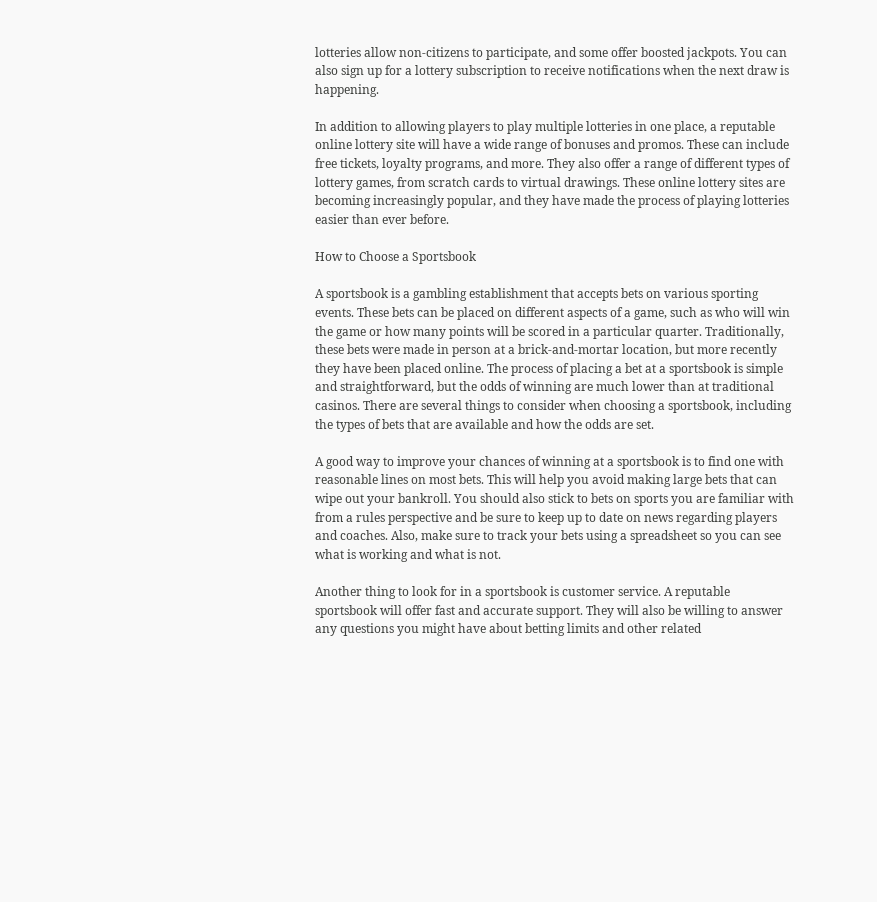lotteries allow non-citizens to participate, and some offer boosted jackpots. You can also sign up for a lottery subscription to receive notifications when the next draw is happening.

In addition to allowing players to play multiple lotteries in one place, a reputable online lottery site will have a wide range of bonuses and promos. These can include free tickets, loyalty programs, and more. They also offer a range of different types of lottery games, from scratch cards to virtual drawings. These online lottery sites are becoming increasingly popular, and they have made the process of playing lotteries easier than ever before.

How to Choose a Sportsbook

A sportsbook is a gambling establishment that accepts bets on various sporting events. These bets can be placed on different aspects of a game, such as who will win the game or how many points will be scored in a particular quarter. Traditionally, these bets were made in person at a brick-and-mortar location, but more recently they have been placed online. The process of placing a bet at a sportsbook is simple and straightforward, but the odds of winning are much lower than at traditional casinos. There are several things to consider when choosing a sportsbook, including the types of bets that are available and how the odds are set.

A good way to improve your chances of winning at a sportsbook is to find one with reasonable lines on most bets. This will help you avoid making large bets that can wipe out your bankroll. You should also stick to bets on sports you are familiar with from a rules perspective and be sure to keep up to date on news regarding players and coaches. Also, make sure to track your bets using a spreadsheet so you can see what is working and what is not.

Another thing to look for in a sportsbook is customer service. A reputable sportsbook will offer fast and accurate support. They will also be willing to answer any questions you might have about betting limits and other related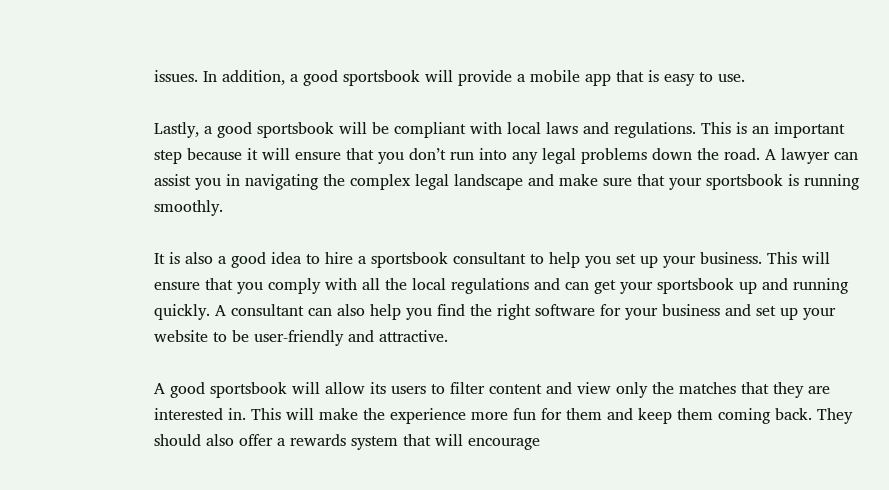issues. In addition, a good sportsbook will provide a mobile app that is easy to use.

Lastly, a good sportsbook will be compliant with local laws and regulations. This is an important step because it will ensure that you don’t run into any legal problems down the road. A lawyer can assist you in navigating the complex legal landscape and make sure that your sportsbook is running smoothly.

It is also a good idea to hire a sportsbook consultant to help you set up your business. This will ensure that you comply with all the local regulations and can get your sportsbook up and running quickly. A consultant can also help you find the right software for your business and set up your website to be user-friendly and attractive.

A good sportsbook will allow its users to filter content and view only the matches that they are interested in. This will make the experience more fun for them and keep them coming back. They should also offer a rewards system that will encourage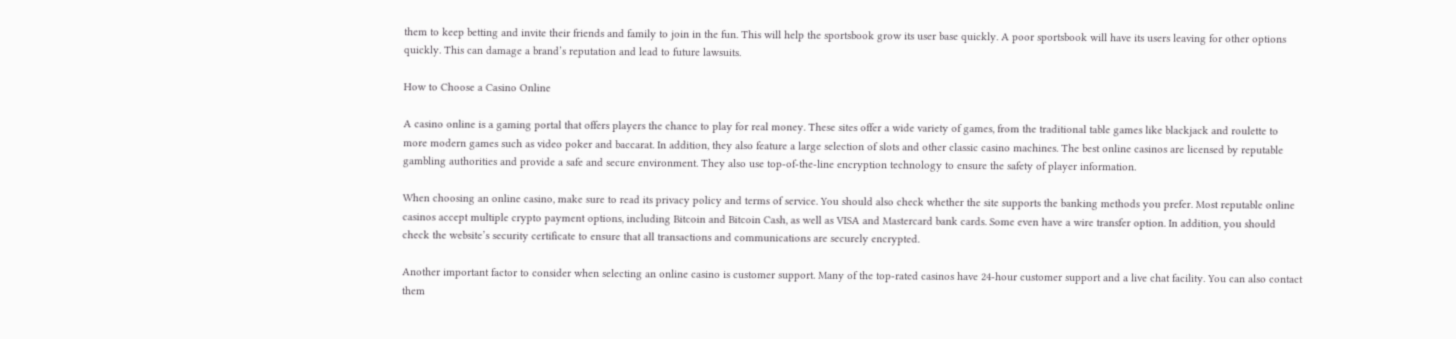them to keep betting and invite their friends and family to join in the fun. This will help the sportsbook grow its user base quickly. A poor sportsbook will have its users leaving for other options quickly. This can damage a brand’s reputation and lead to future lawsuits.

How to Choose a Casino Online

A casino online is a gaming portal that offers players the chance to play for real money. These sites offer a wide variety of games, from the traditional table games like blackjack and roulette to more modern games such as video poker and baccarat. In addition, they also feature a large selection of slots and other classic casino machines. The best online casinos are licensed by reputable gambling authorities and provide a safe and secure environment. They also use top-of-the-line encryption technology to ensure the safety of player information.

When choosing an online casino, make sure to read its privacy policy and terms of service. You should also check whether the site supports the banking methods you prefer. Most reputable online casinos accept multiple crypto payment options, including Bitcoin and Bitcoin Cash, as well as VISA and Mastercard bank cards. Some even have a wire transfer option. In addition, you should check the website’s security certificate to ensure that all transactions and communications are securely encrypted.

Another important factor to consider when selecting an online casino is customer support. Many of the top-rated casinos have 24-hour customer support and a live chat facility. You can also contact them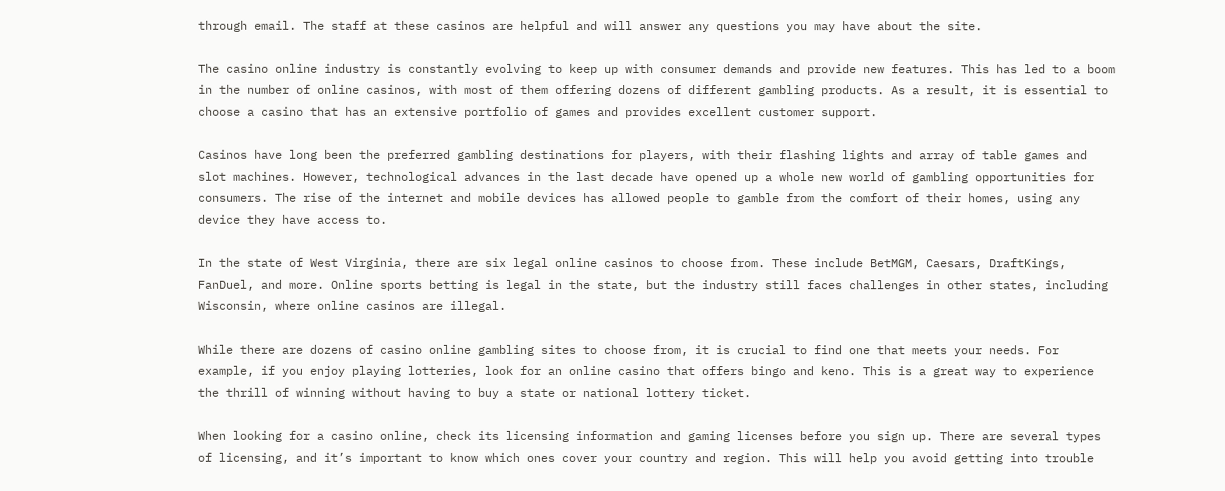through email. The staff at these casinos are helpful and will answer any questions you may have about the site.

The casino online industry is constantly evolving to keep up with consumer demands and provide new features. This has led to a boom in the number of online casinos, with most of them offering dozens of different gambling products. As a result, it is essential to choose a casino that has an extensive portfolio of games and provides excellent customer support.

Casinos have long been the preferred gambling destinations for players, with their flashing lights and array of table games and slot machines. However, technological advances in the last decade have opened up a whole new world of gambling opportunities for consumers. The rise of the internet and mobile devices has allowed people to gamble from the comfort of their homes, using any device they have access to.

In the state of West Virginia, there are six legal online casinos to choose from. These include BetMGM, Caesars, DraftKings, FanDuel, and more. Online sports betting is legal in the state, but the industry still faces challenges in other states, including Wisconsin, where online casinos are illegal.

While there are dozens of casino online gambling sites to choose from, it is crucial to find one that meets your needs. For example, if you enjoy playing lotteries, look for an online casino that offers bingo and keno. This is a great way to experience the thrill of winning without having to buy a state or national lottery ticket.

When looking for a casino online, check its licensing information and gaming licenses before you sign up. There are several types of licensing, and it’s important to know which ones cover your country and region. This will help you avoid getting into trouble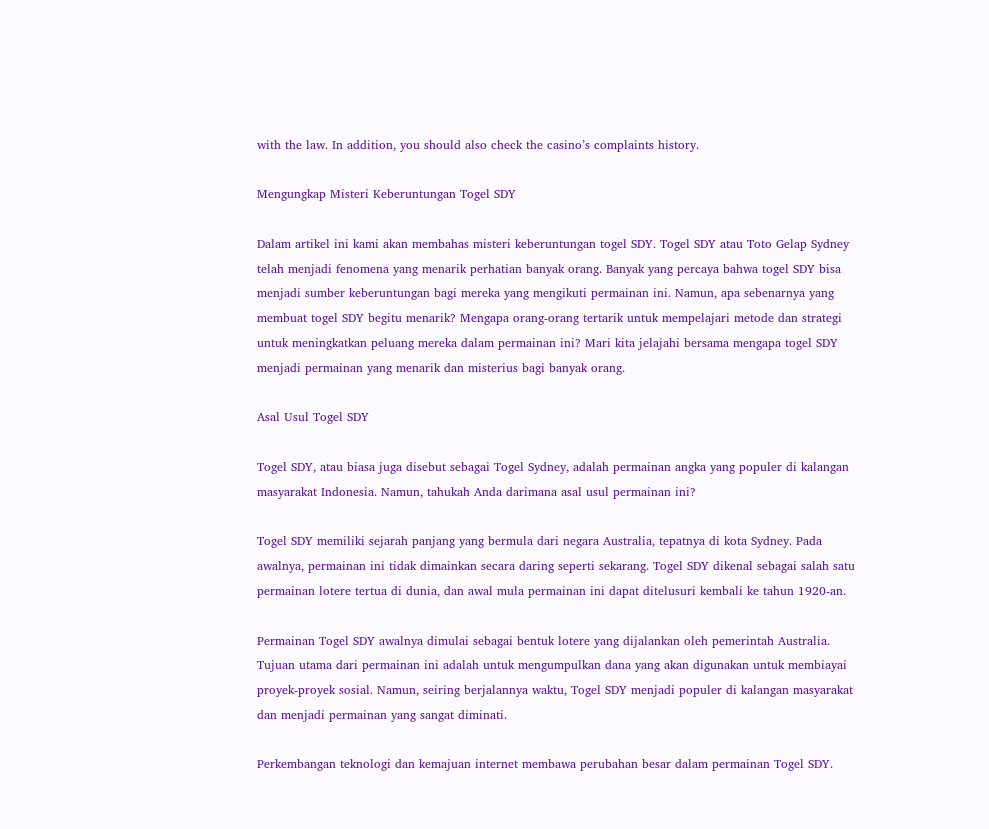with the law. In addition, you should also check the casino’s complaints history.

Mengungkap Misteri Keberuntungan Togel SDY

Dalam artikel ini kami akan membahas misteri keberuntungan togel SDY. Togel SDY atau Toto Gelap Sydney telah menjadi fenomena yang menarik perhatian banyak orang. Banyak yang percaya bahwa togel SDY bisa menjadi sumber keberuntungan bagi mereka yang mengikuti permainan ini. Namun, apa sebenarnya yang membuat togel SDY begitu menarik? Mengapa orang-orang tertarik untuk mempelajari metode dan strategi untuk meningkatkan peluang mereka dalam permainan ini? Mari kita jelajahi bersama mengapa togel SDY menjadi permainan yang menarik dan misterius bagi banyak orang.

Asal Usul Togel SDY

Togel SDY, atau biasa juga disebut sebagai Togel Sydney, adalah permainan angka yang populer di kalangan masyarakat Indonesia. Namun, tahukah Anda darimana asal usul permainan ini?

Togel SDY memiliki sejarah panjang yang bermula dari negara Australia, tepatnya di kota Sydney. Pada awalnya, permainan ini tidak dimainkan secara daring seperti sekarang. Togel SDY dikenal sebagai salah satu permainan lotere tertua di dunia, dan awal mula permainan ini dapat ditelusuri kembali ke tahun 1920-an.

Permainan Togel SDY awalnya dimulai sebagai bentuk lotere yang dijalankan oleh pemerintah Australia. Tujuan utama dari permainan ini adalah untuk mengumpulkan dana yang akan digunakan untuk membiayai proyek-proyek sosial. Namun, seiring berjalannya waktu, Togel SDY menjadi populer di kalangan masyarakat dan menjadi permainan yang sangat diminati.

Perkembangan teknologi dan kemajuan internet membawa perubahan besar dalam permainan Togel SDY.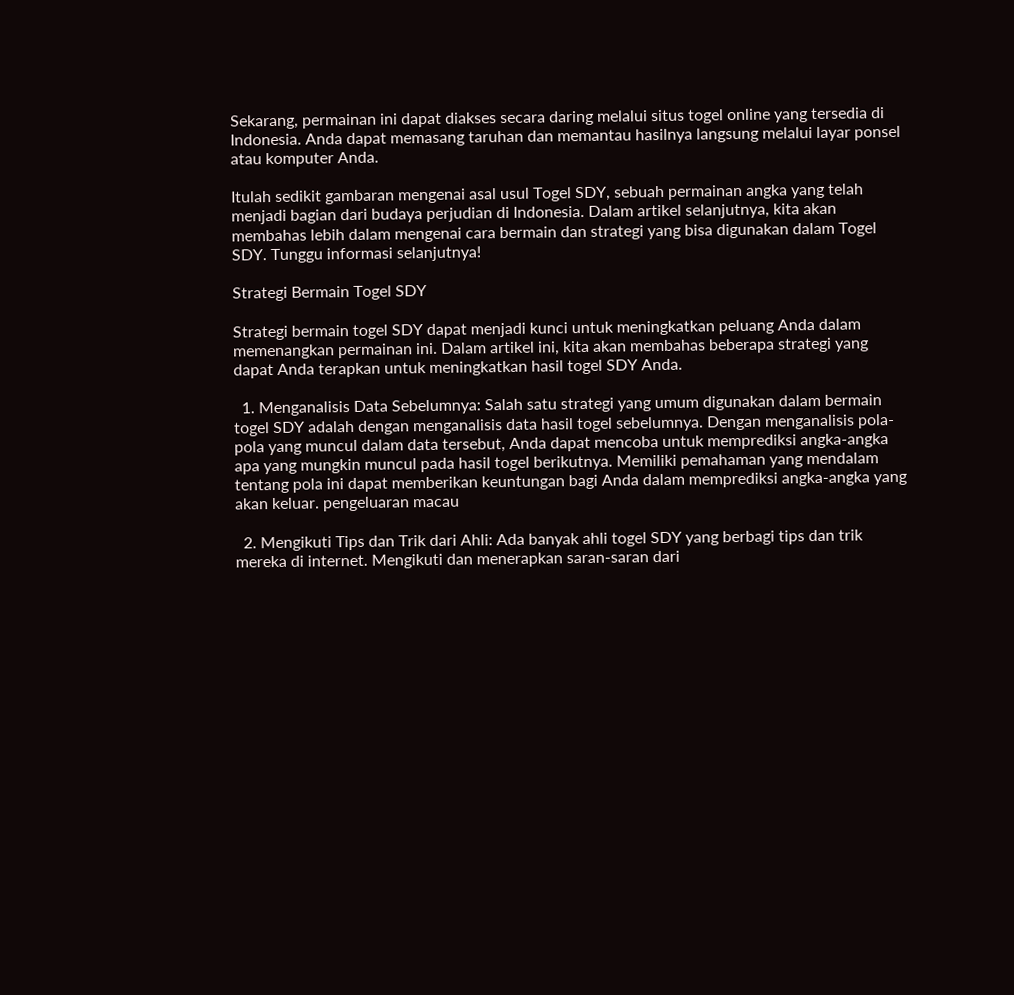Sekarang, permainan ini dapat diakses secara daring melalui situs togel online yang tersedia di Indonesia. Anda dapat memasang taruhan dan memantau hasilnya langsung melalui layar ponsel atau komputer Anda.

Itulah sedikit gambaran mengenai asal usul Togel SDY, sebuah permainan angka yang telah menjadi bagian dari budaya perjudian di Indonesia. Dalam artikel selanjutnya, kita akan membahas lebih dalam mengenai cara bermain dan strategi yang bisa digunakan dalam Togel SDY. Tunggu informasi selanjutnya!

Strategi Bermain Togel SDY

Strategi bermain togel SDY dapat menjadi kunci untuk meningkatkan peluang Anda dalam memenangkan permainan ini. Dalam artikel ini, kita akan membahas beberapa strategi yang dapat Anda terapkan untuk meningkatkan hasil togel SDY Anda.

  1. Menganalisis Data Sebelumnya: Salah satu strategi yang umum digunakan dalam bermain togel SDY adalah dengan menganalisis data hasil togel sebelumnya. Dengan menganalisis pola-pola yang muncul dalam data tersebut, Anda dapat mencoba untuk memprediksi angka-angka apa yang mungkin muncul pada hasil togel berikutnya. Memiliki pemahaman yang mendalam tentang pola ini dapat memberikan keuntungan bagi Anda dalam memprediksi angka-angka yang akan keluar. pengeluaran macau

  2. Mengikuti Tips dan Trik dari Ahli: Ada banyak ahli togel SDY yang berbagi tips dan trik mereka di internet. Mengikuti dan menerapkan saran-saran dari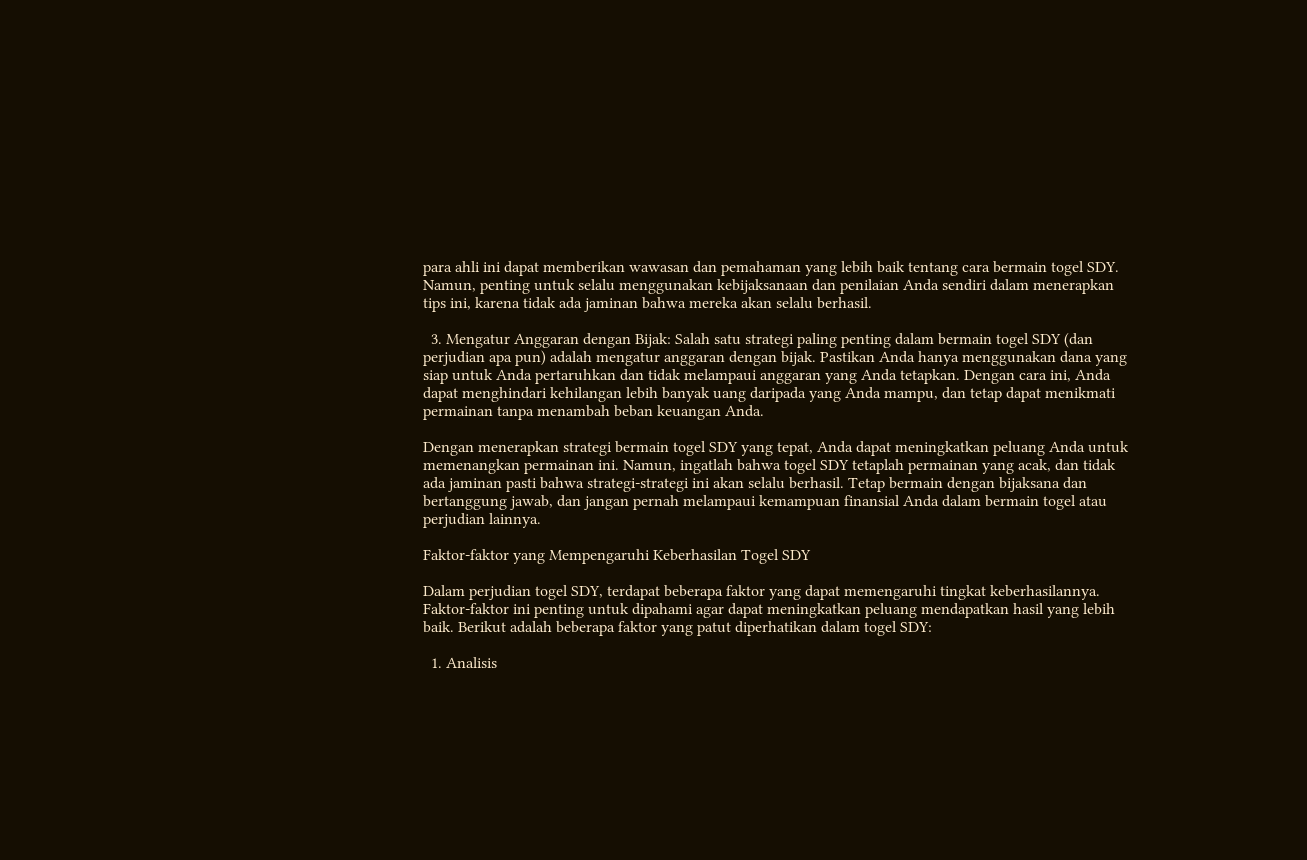para ahli ini dapat memberikan wawasan dan pemahaman yang lebih baik tentang cara bermain togel SDY. Namun, penting untuk selalu menggunakan kebijaksanaan dan penilaian Anda sendiri dalam menerapkan tips ini, karena tidak ada jaminan bahwa mereka akan selalu berhasil.

  3. Mengatur Anggaran dengan Bijak: Salah satu strategi paling penting dalam bermain togel SDY (dan perjudian apa pun) adalah mengatur anggaran dengan bijak. Pastikan Anda hanya menggunakan dana yang siap untuk Anda pertaruhkan dan tidak melampaui anggaran yang Anda tetapkan. Dengan cara ini, Anda dapat menghindari kehilangan lebih banyak uang daripada yang Anda mampu, dan tetap dapat menikmati permainan tanpa menambah beban keuangan Anda.

Dengan menerapkan strategi bermain togel SDY yang tepat, Anda dapat meningkatkan peluang Anda untuk memenangkan permainan ini. Namun, ingatlah bahwa togel SDY tetaplah permainan yang acak, dan tidak ada jaminan pasti bahwa strategi-strategi ini akan selalu berhasil. Tetap bermain dengan bijaksana dan bertanggung jawab, dan jangan pernah melampaui kemampuan finansial Anda dalam bermain togel atau perjudian lainnya.

Faktor-faktor yang Mempengaruhi Keberhasilan Togel SDY

Dalam perjudian togel SDY, terdapat beberapa faktor yang dapat memengaruhi tingkat keberhasilannya. Faktor-faktor ini penting untuk dipahami agar dapat meningkatkan peluang mendapatkan hasil yang lebih baik. Berikut adalah beberapa faktor yang patut diperhatikan dalam togel SDY:

  1. Analisis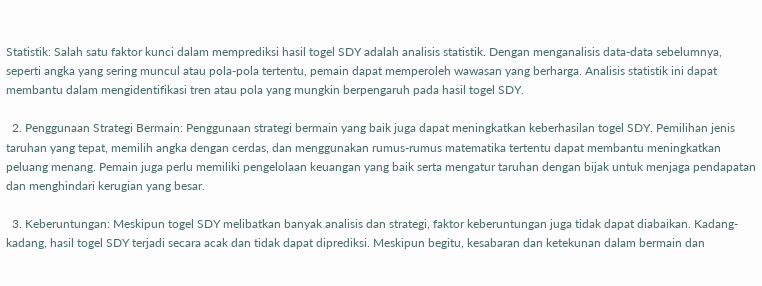Statistik: Salah satu faktor kunci dalam memprediksi hasil togel SDY adalah analisis statistik. Dengan menganalisis data-data sebelumnya, seperti angka yang sering muncul atau pola-pola tertentu, pemain dapat memperoleh wawasan yang berharga. Analisis statistik ini dapat membantu dalam mengidentifikasi tren atau pola yang mungkin berpengaruh pada hasil togel SDY.

  2. Penggunaan Strategi Bermain: Penggunaan strategi bermain yang baik juga dapat meningkatkan keberhasilan togel SDY. Pemilihan jenis taruhan yang tepat, memilih angka dengan cerdas, dan menggunakan rumus-rumus matematika tertentu dapat membantu meningkatkan peluang menang. Pemain juga perlu memiliki pengelolaan keuangan yang baik serta mengatur taruhan dengan bijak untuk menjaga pendapatan dan menghindari kerugian yang besar.

  3. Keberuntungan: Meskipun togel SDY melibatkan banyak analisis dan strategi, faktor keberuntungan juga tidak dapat diabaikan. Kadang-kadang, hasil togel SDY terjadi secara acak dan tidak dapat diprediksi. Meskipun begitu, kesabaran dan ketekunan dalam bermain dan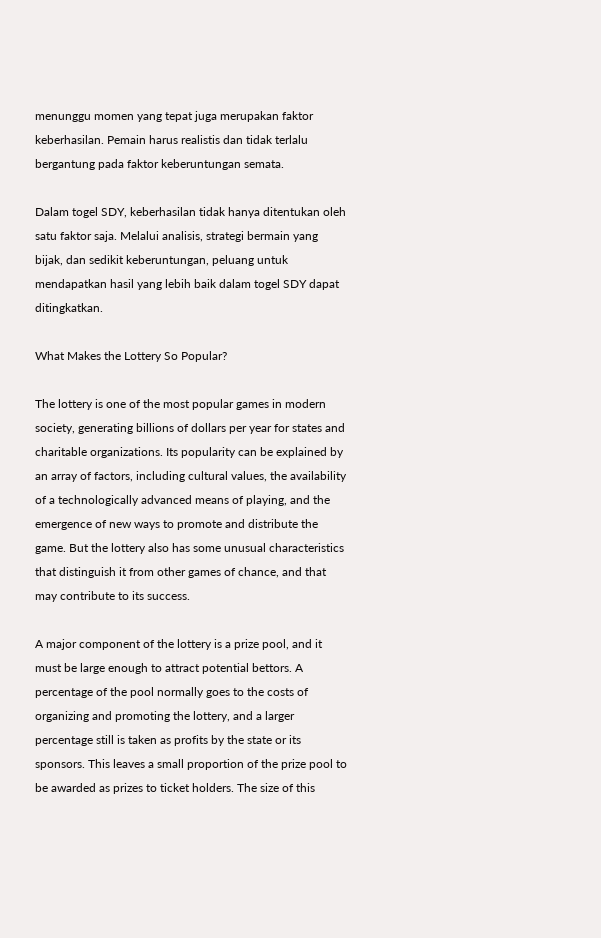menunggu momen yang tepat juga merupakan faktor keberhasilan. Pemain harus realistis dan tidak terlalu bergantung pada faktor keberuntungan semata.

Dalam togel SDY, keberhasilan tidak hanya ditentukan oleh satu faktor saja. Melalui analisis, strategi bermain yang bijak, dan sedikit keberuntungan, peluang untuk mendapatkan hasil yang lebih baik dalam togel SDY dapat ditingkatkan.

What Makes the Lottery So Popular?

The lottery is one of the most popular games in modern society, generating billions of dollars per year for states and charitable organizations. Its popularity can be explained by an array of factors, including cultural values, the availability of a technologically advanced means of playing, and the emergence of new ways to promote and distribute the game. But the lottery also has some unusual characteristics that distinguish it from other games of chance, and that may contribute to its success.

A major component of the lottery is a prize pool, and it must be large enough to attract potential bettors. A percentage of the pool normally goes to the costs of organizing and promoting the lottery, and a larger percentage still is taken as profits by the state or its sponsors. This leaves a small proportion of the prize pool to be awarded as prizes to ticket holders. The size of this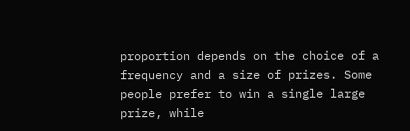proportion depends on the choice of a frequency and a size of prizes. Some people prefer to win a single large prize, while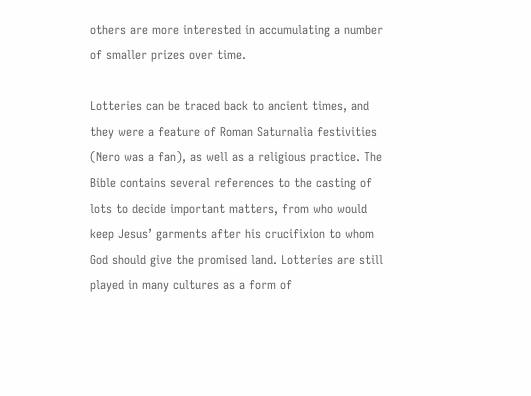others are more interested in accumulating a number of smaller prizes over time.

Lotteries can be traced back to ancient times, and they were a feature of Roman Saturnalia festivities (Nero was a fan), as well as a religious practice. The Bible contains several references to the casting of lots to decide important matters, from who would keep Jesus’ garments after his crucifixion to whom God should give the promised land. Lotteries are still played in many cultures as a form of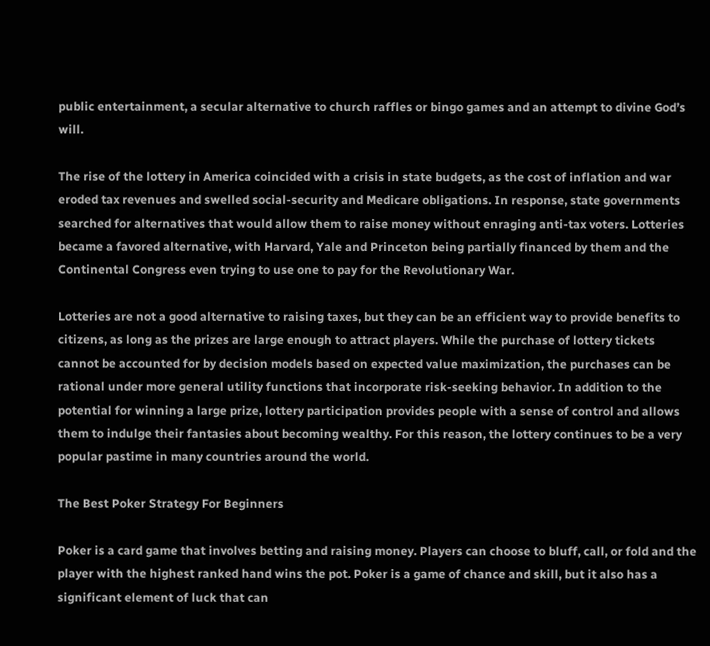public entertainment, a secular alternative to church raffles or bingo games and an attempt to divine God’s will.

The rise of the lottery in America coincided with a crisis in state budgets, as the cost of inflation and war eroded tax revenues and swelled social-security and Medicare obligations. In response, state governments searched for alternatives that would allow them to raise money without enraging anti-tax voters. Lotteries became a favored alternative, with Harvard, Yale and Princeton being partially financed by them and the Continental Congress even trying to use one to pay for the Revolutionary War.

Lotteries are not a good alternative to raising taxes, but they can be an efficient way to provide benefits to citizens, as long as the prizes are large enough to attract players. While the purchase of lottery tickets cannot be accounted for by decision models based on expected value maximization, the purchases can be rational under more general utility functions that incorporate risk-seeking behavior. In addition to the potential for winning a large prize, lottery participation provides people with a sense of control and allows them to indulge their fantasies about becoming wealthy. For this reason, the lottery continues to be a very popular pastime in many countries around the world.

The Best Poker Strategy For Beginners

Poker is a card game that involves betting and raising money. Players can choose to bluff, call, or fold and the player with the highest ranked hand wins the pot. Poker is a game of chance and skill, but it also has a significant element of luck that can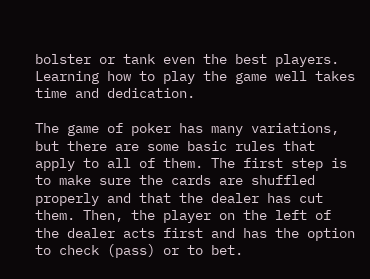bolster or tank even the best players. Learning how to play the game well takes time and dedication.

The game of poker has many variations, but there are some basic rules that apply to all of them. The first step is to make sure the cards are shuffled properly and that the dealer has cut them. Then, the player on the left of the dealer acts first and has the option to check (pass) or to bet.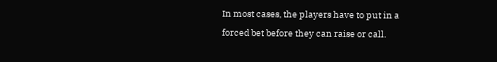In most cases, the players have to put in a forced bet before they can raise or call.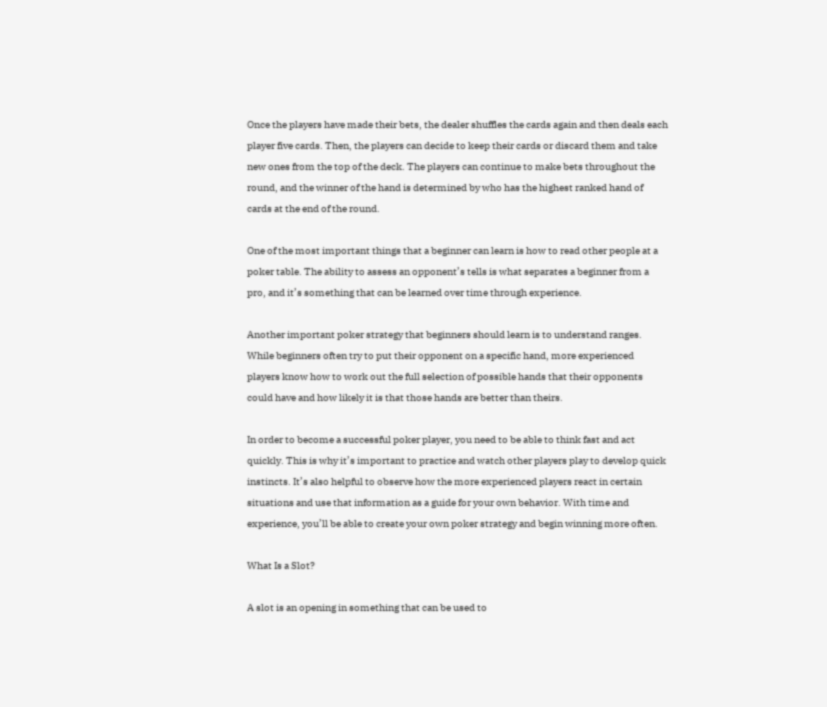Once the players have made their bets, the dealer shuffles the cards again and then deals each player five cards. Then, the players can decide to keep their cards or discard them and take new ones from the top of the deck. The players can continue to make bets throughout the round, and the winner of the hand is determined by who has the highest ranked hand of cards at the end of the round.

One of the most important things that a beginner can learn is how to read other people at a poker table. The ability to assess an opponent’s tells is what separates a beginner from a pro, and it’s something that can be learned over time through experience.

Another important poker strategy that beginners should learn is to understand ranges. While beginners often try to put their opponent on a specific hand, more experienced players know how to work out the full selection of possible hands that their opponents could have and how likely it is that those hands are better than theirs.

In order to become a successful poker player, you need to be able to think fast and act quickly. This is why it’s important to practice and watch other players play to develop quick instincts. It’s also helpful to observe how the more experienced players react in certain situations and use that information as a guide for your own behavior. With time and experience, you’ll be able to create your own poker strategy and begin winning more often.

What Is a Slot?

A slot is an opening in something that can be used to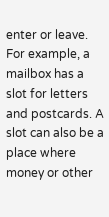enter or leave. For example, a mailbox has a slot for letters and postcards. A slot can also be a place where money or other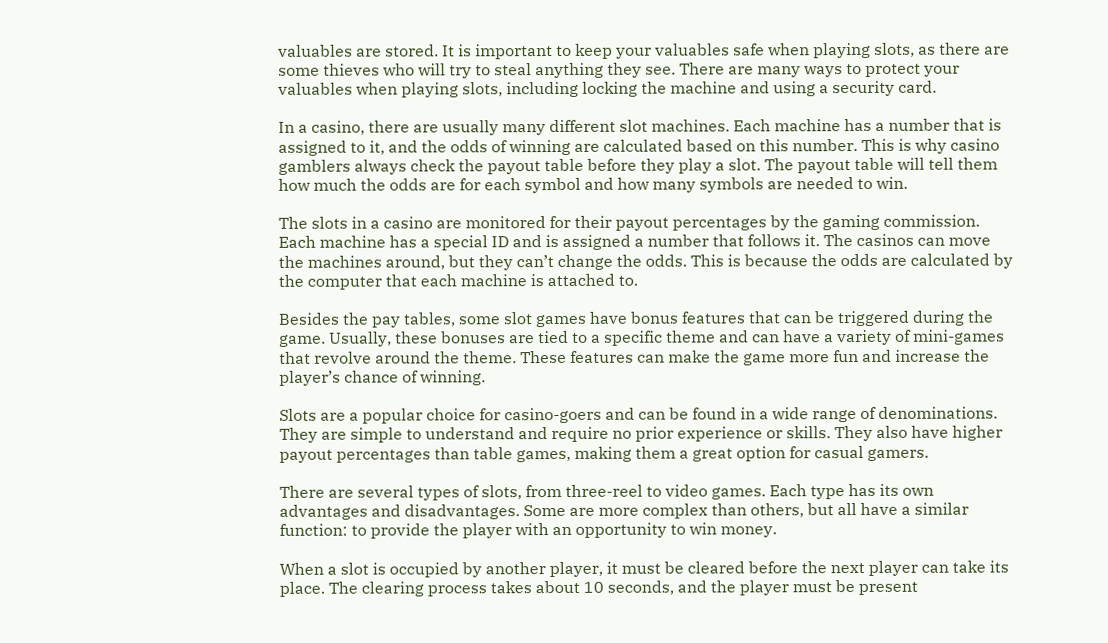valuables are stored. It is important to keep your valuables safe when playing slots, as there are some thieves who will try to steal anything they see. There are many ways to protect your valuables when playing slots, including locking the machine and using a security card.

In a casino, there are usually many different slot machines. Each machine has a number that is assigned to it, and the odds of winning are calculated based on this number. This is why casino gamblers always check the payout table before they play a slot. The payout table will tell them how much the odds are for each symbol and how many symbols are needed to win.

The slots in a casino are monitored for their payout percentages by the gaming commission. Each machine has a special ID and is assigned a number that follows it. The casinos can move the machines around, but they can’t change the odds. This is because the odds are calculated by the computer that each machine is attached to.

Besides the pay tables, some slot games have bonus features that can be triggered during the game. Usually, these bonuses are tied to a specific theme and can have a variety of mini-games that revolve around the theme. These features can make the game more fun and increase the player’s chance of winning.

Slots are a popular choice for casino-goers and can be found in a wide range of denominations. They are simple to understand and require no prior experience or skills. They also have higher payout percentages than table games, making them a great option for casual gamers.

There are several types of slots, from three-reel to video games. Each type has its own advantages and disadvantages. Some are more complex than others, but all have a similar function: to provide the player with an opportunity to win money.

When a slot is occupied by another player, it must be cleared before the next player can take its place. The clearing process takes about 10 seconds, and the player must be present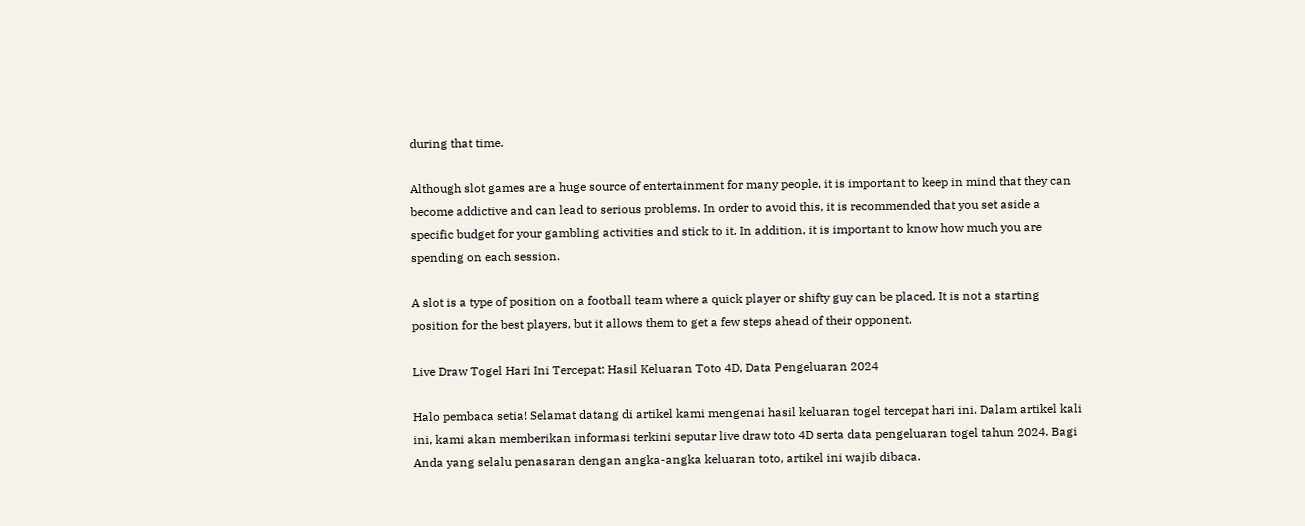during that time.

Although slot games are a huge source of entertainment for many people, it is important to keep in mind that they can become addictive and can lead to serious problems. In order to avoid this, it is recommended that you set aside a specific budget for your gambling activities and stick to it. In addition, it is important to know how much you are spending on each session.

A slot is a type of position on a football team where a quick player or shifty guy can be placed. It is not a starting position for the best players, but it allows them to get a few steps ahead of their opponent.

Live Draw Togel Hari Ini Tercepat: Hasil Keluaran Toto 4D, Data Pengeluaran 2024

Halo pembaca setia! Selamat datang di artikel kami mengenai hasil keluaran togel tercepat hari ini. Dalam artikel kali ini, kami akan memberikan informasi terkini seputar live draw toto 4D serta data pengeluaran togel tahun 2024. Bagi Anda yang selalu penasaran dengan angka-angka keluaran toto, artikel ini wajib dibaca.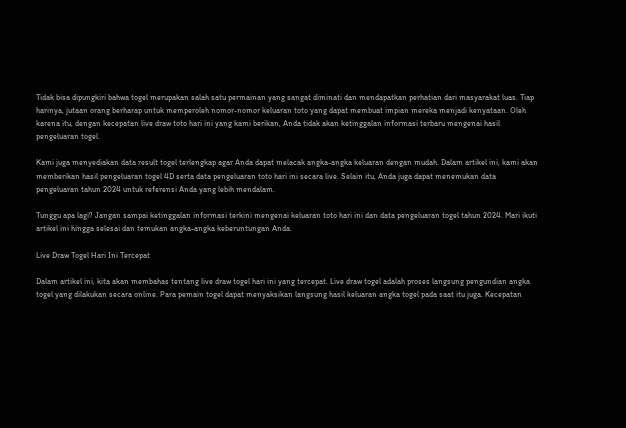Tidak bisa dipungkiri bahwa togel merupakan salah satu permainan yang sangat diminati dan mendapatkan perhatian dari masyarakat luas. Tiap harinya, jutaan orang berharap untuk memperoleh nomor-nomor keluaran toto yang dapat membuat impian mereka menjadi kenyataan. Oleh karena itu, dengan kecepatan live draw toto hari ini yang kami berikan, Anda tidak akan ketinggalan informasi terbaru mengenai hasil pengeluaran togel.

Kami juga menyediakan data result togel terlengkap agar Anda dapat melacak angka-angka keluaran dengan mudah. Dalam artikel ini, kami akan memberikan hasil pengeluaran togel 4D serta data pengeluaran toto hari ini secara live. Selain itu, Anda juga dapat menemukan data pengeluaran tahun 2024 untuk referensi Anda yang lebih mendalam.

Tunggu apa lagi? Jangan sampai ketinggalan informasi terkini mengenai keluaran toto hari ini dan data pengeluaran togel tahun 2024. Mari ikuti artikel ini hingga selesai dan temukan angka-angka keberuntungan Anda.

Live Draw Togel Hari Ini Tercepat

Dalam artikel ini, kita akan membahas tentang live draw togel hari ini yang tercepat. Live draw togel adalah proses langsung pengundian angka togel yang dilakukan secara online. Para pemain togel dapat menyaksikan langsung hasil keluaran angka togel pada saat itu juga. Kecepatan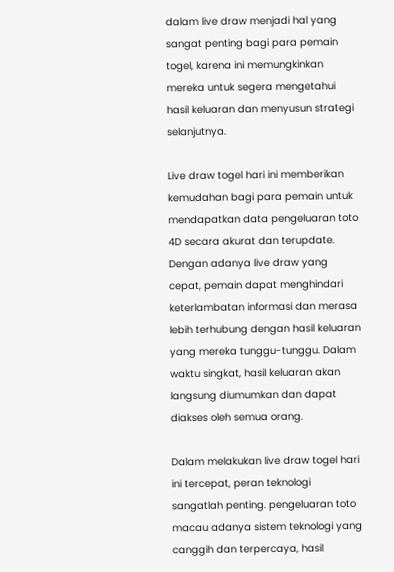dalam live draw menjadi hal yang sangat penting bagi para pemain togel, karena ini memungkinkan mereka untuk segera mengetahui hasil keluaran dan menyusun strategi selanjutnya.

Live draw togel hari ini memberikan kemudahan bagi para pemain untuk mendapatkan data pengeluaran toto 4D secara akurat dan terupdate. Dengan adanya live draw yang cepat, pemain dapat menghindari keterlambatan informasi dan merasa lebih terhubung dengan hasil keluaran yang mereka tunggu-tunggu. Dalam waktu singkat, hasil keluaran akan langsung diumumkan dan dapat diakses oleh semua orang.

Dalam melakukan live draw togel hari ini tercepat, peran teknologi sangatlah penting. pengeluaran toto macau adanya sistem teknologi yang canggih dan terpercaya, hasil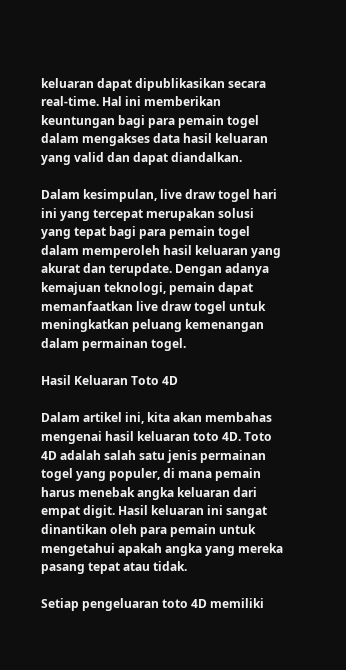keluaran dapat dipublikasikan secara real-time. Hal ini memberikan keuntungan bagi para pemain togel dalam mengakses data hasil keluaran yang valid dan dapat diandalkan.

Dalam kesimpulan, live draw togel hari ini yang tercepat merupakan solusi yang tepat bagi para pemain togel dalam memperoleh hasil keluaran yang akurat dan terupdate. Dengan adanya kemajuan teknologi, pemain dapat memanfaatkan live draw togel untuk meningkatkan peluang kemenangan dalam permainan togel.

Hasil Keluaran Toto 4D

Dalam artikel ini, kita akan membahas mengenai hasil keluaran toto 4D. Toto 4D adalah salah satu jenis permainan togel yang populer, di mana pemain harus menebak angka keluaran dari empat digit. Hasil keluaran ini sangat dinantikan oleh para pemain untuk mengetahui apakah angka yang mereka pasang tepat atau tidak.

Setiap pengeluaran toto 4D memiliki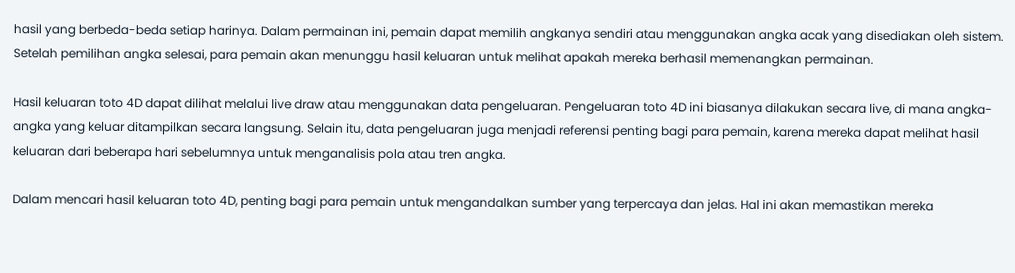hasil yang berbeda-beda setiap harinya. Dalam permainan ini, pemain dapat memilih angkanya sendiri atau menggunakan angka acak yang disediakan oleh sistem. Setelah pemilihan angka selesai, para pemain akan menunggu hasil keluaran untuk melihat apakah mereka berhasil memenangkan permainan.

Hasil keluaran toto 4D dapat dilihat melalui live draw atau menggunakan data pengeluaran. Pengeluaran toto 4D ini biasanya dilakukan secara live, di mana angka-angka yang keluar ditampilkan secara langsung. Selain itu, data pengeluaran juga menjadi referensi penting bagi para pemain, karena mereka dapat melihat hasil keluaran dari beberapa hari sebelumnya untuk menganalisis pola atau tren angka.

Dalam mencari hasil keluaran toto 4D, penting bagi para pemain untuk mengandalkan sumber yang terpercaya dan jelas. Hal ini akan memastikan mereka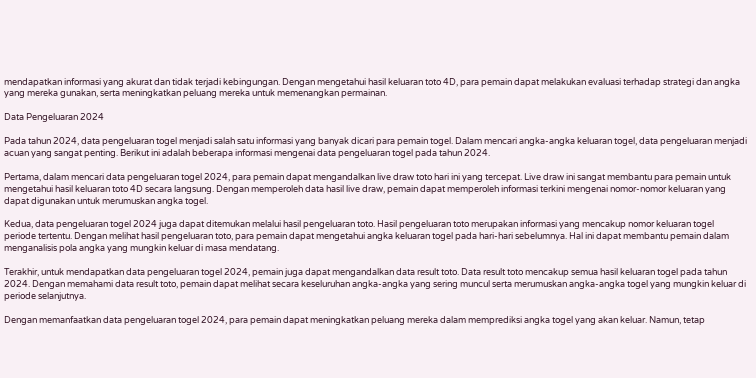mendapatkan informasi yang akurat dan tidak terjadi kebingungan. Dengan mengetahui hasil keluaran toto 4D, para pemain dapat melakukan evaluasi terhadap strategi dan angka yang mereka gunakan, serta meningkatkan peluang mereka untuk memenangkan permainan.

Data Pengeluaran 2024

Pada tahun 2024, data pengeluaran togel menjadi salah satu informasi yang banyak dicari para pemain togel. Dalam mencari angka-angka keluaran togel, data pengeluaran menjadi acuan yang sangat penting. Berikut ini adalah beberapa informasi mengenai data pengeluaran togel pada tahun 2024.

Pertama, dalam mencari data pengeluaran togel 2024, para pemain dapat mengandalkan live draw toto hari ini yang tercepat. Live draw ini sangat membantu para pemain untuk mengetahui hasil keluaran toto 4D secara langsung. Dengan memperoleh data hasil live draw, pemain dapat memperoleh informasi terkini mengenai nomor-nomor keluaran yang dapat digunakan untuk merumuskan angka togel.

Kedua, data pengeluaran togel 2024 juga dapat ditemukan melalui hasil pengeluaran toto. Hasil pengeluaran toto merupakan informasi yang mencakup nomor keluaran togel periode tertentu. Dengan melihat hasil pengeluaran toto, para pemain dapat mengetahui angka keluaran togel pada hari-hari sebelumnya. Hal ini dapat membantu pemain dalam menganalisis pola angka yang mungkin keluar di masa mendatang.

Terakhir, untuk mendapatkan data pengeluaran togel 2024, pemain juga dapat mengandalkan data result toto. Data result toto mencakup semua hasil keluaran togel pada tahun 2024. Dengan memahami data result toto, pemain dapat melihat secara keseluruhan angka-angka yang sering muncul serta merumuskan angka-angka togel yang mungkin keluar di periode selanjutnya.

Dengan memanfaatkan data pengeluaran togel 2024, para pemain dapat meningkatkan peluang mereka dalam memprediksi angka togel yang akan keluar. Namun, tetap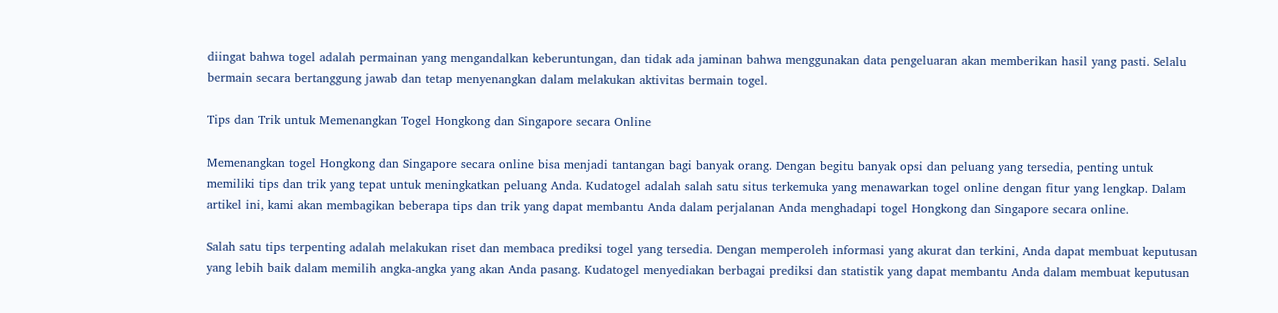diingat bahwa togel adalah permainan yang mengandalkan keberuntungan, dan tidak ada jaminan bahwa menggunakan data pengeluaran akan memberikan hasil yang pasti. Selalu bermain secara bertanggung jawab dan tetap menyenangkan dalam melakukan aktivitas bermain togel.

Tips dan Trik untuk Memenangkan Togel Hongkong dan Singapore secara Online

Memenangkan togel Hongkong dan Singapore secara online bisa menjadi tantangan bagi banyak orang. Dengan begitu banyak opsi dan peluang yang tersedia, penting untuk memiliki tips dan trik yang tepat untuk meningkatkan peluang Anda. Kudatogel adalah salah satu situs terkemuka yang menawarkan togel online dengan fitur yang lengkap. Dalam artikel ini, kami akan membagikan beberapa tips dan trik yang dapat membantu Anda dalam perjalanan Anda menghadapi togel Hongkong dan Singapore secara online.

Salah satu tips terpenting adalah melakukan riset dan membaca prediksi togel yang tersedia. Dengan memperoleh informasi yang akurat dan terkini, Anda dapat membuat keputusan yang lebih baik dalam memilih angka-angka yang akan Anda pasang. Kudatogel menyediakan berbagai prediksi dan statistik yang dapat membantu Anda dalam membuat keputusan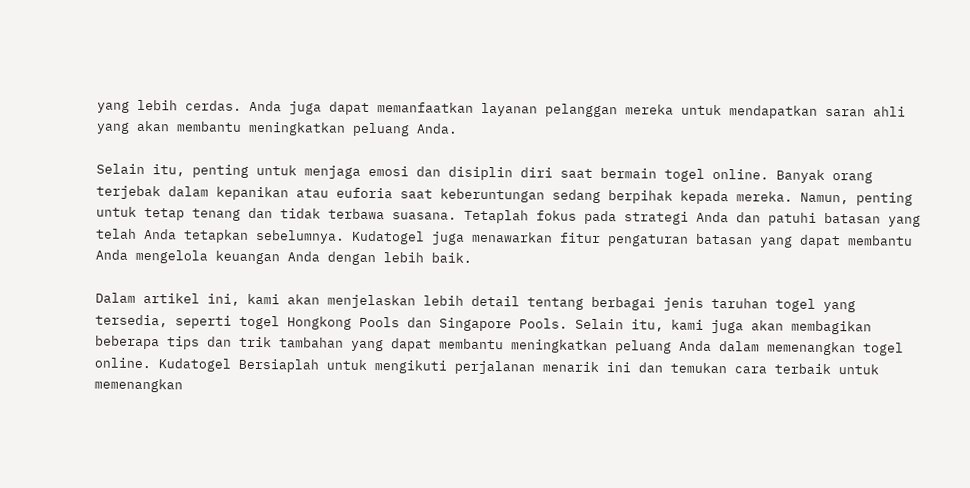yang lebih cerdas. Anda juga dapat memanfaatkan layanan pelanggan mereka untuk mendapatkan saran ahli yang akan membantu meningkatkan peluang Anda.

Selain itu, penting untuk menjaga emosi dan disiplin diri saat bermain togel online. Banyak orang terjebak dalam kepanikan atau euforia saat keberuntungan sedang berpihak kepada mereka. Namun, penting untuk tetap tenang dan tidak terbawa suasana. Tetaplah fokus pada strategi Anda dan patuhi batasan yang telah Anda tetapkan sebelumnya. Kudatogel juga menawarkan fitur pengaturan batasan yang dapat membantu Anda mengelola keuangan Anda dengan lebih baik.

Dalam artikel ini, kami akan menjelaskan lebih detail tentang berbagai jenis taruhan togel yang tersedia, seperti togel Hongkong Pools dan Singapore Pools. Selain itu, kami juga akan membagikan beberapa tips dan trik tambahan yang dapat membantu meningkatkan peluang Anda dalam memenangkan togel online. Kudatogel Bersiaplah untuk mengikuti perjalanan menarik ini dan temukan cara terbaik untuk memenangkan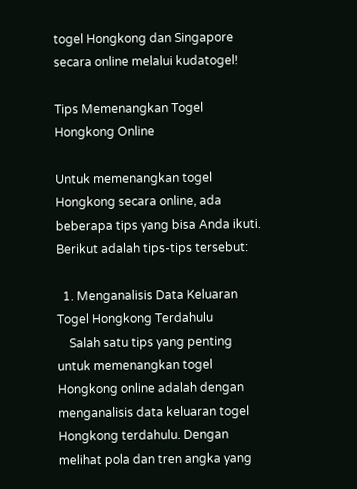togel Hongkong dan Singapore secara online melalui kudatogel!

Tips Memenangkan Togel Hongkong Online

Untuk memenangkan togel Hongkong secara online, ada beberapa tips yang bisa Anda ikuti. Berikut adalah tips-tips tersebut:

  1. Menganalisis Data Keluaran Togel Hongkong Terdahulu
    Salah satu tips yang penting untuk memenangkan togel Hongkong online adalah dengan menganalisis data keluaran togel Hongkong terdahulu. Dengan melihat pola dan tren angka yang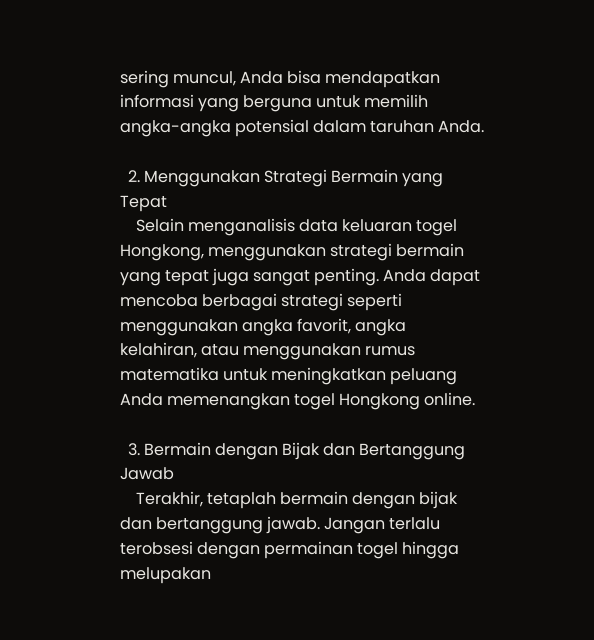sering muncul, Anda bisa mendapatkan informasi yang berguna untuk memilih angka-angka potensial dalam taruhan Anda.

  2. Menggunakan Strategi Bermain yang Tepat
    Selain menganalisis data keluaran togel Hongkong, menggunakan strategi bermain yang tepat juga sangat penting. Anda dapat mencoba berbagai strategi seperti menggunakan angka favorit, angka kelahiran, atau menggunakan rumus matematika untuk meningkatkan peluang Anda memenangkan togel Hongkong online.

  3. Bermain dengan Bijak dan Bertanggung Jawab
    Terakhir, tetaplah bermain dengan bijak dan bertanggung jawab. Jangan terlalu terobsesi dengan permainan togel hingga melupakan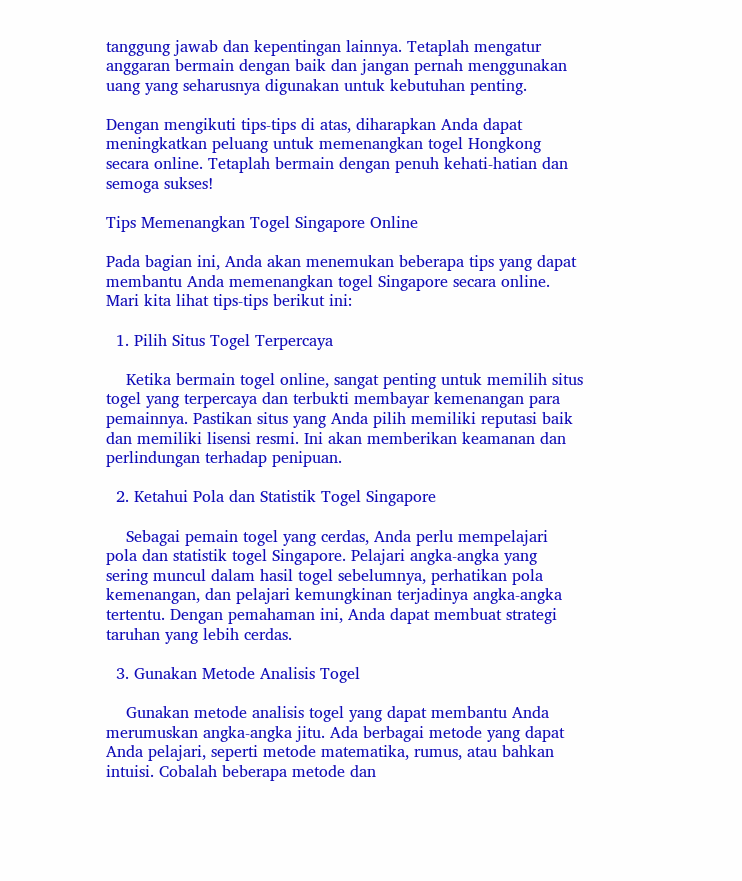tanggung jawab dan kepentingan lainnya. Tetaplah mengatur anggaran bermain dengan baik dan jangan pernah menggunakan uang yang seharusnya digunakan untuk kebutuhan penting.

Dengan mengikuti tips-tips di atas, diharapkan Anda dapat meningkatkan peluang untuk memenangkan togel Hongkong secara online. Tetaplah bermain dengan penuh kehati-hatian dan semoga sukses!

Tips Memenangkan Togel Singapore Online

Pada bagian ini, Anda akan menemukan beberapa tips yang dapat membantu Anda memenangkan togel Singapore secara online. Mari kita lihat tips-tips berikut ini:

  1. Pilih Situs Togel Terpercaya

    Ketika bermain togel online, sangat penting untuk memilih situs togel yang terpercaya dan terbukti membayar kemenangan para pemainnya. Pastikan situs yang Anda pilih memiliki reputasi baik dan memiliki lisensi resmi. Ini akan memberikan keamanan dan perlindungan terhadap penipuan.

  2. Ketahui Pola dan Statistik Togel Singapore

    Sebagai pemain togel yang cerdas, Anda perlu mempelajari pola dan statistik togel Singapore. Pelajari angka-angka yang sering muncul dalam hasil togel sebelumnya, perhatikan pola kemenangan, dan pelajari kemungkinan terjadinya angka-angka tertentu. Dengan pemahaman ini, Anda dapat membuat strategi taruhan yang lebih cerdas.

  3. Gunakan Metode Analisis Togel

    Gunakan metode analisis togel yang dapat membantu Anda merumuskan angka-angka jitu. Ada berbagai metode yang dapat Anda pelajari, seperti metode matematika, rumus, atau bahkan intuisi. Cobalah beberapa metode dan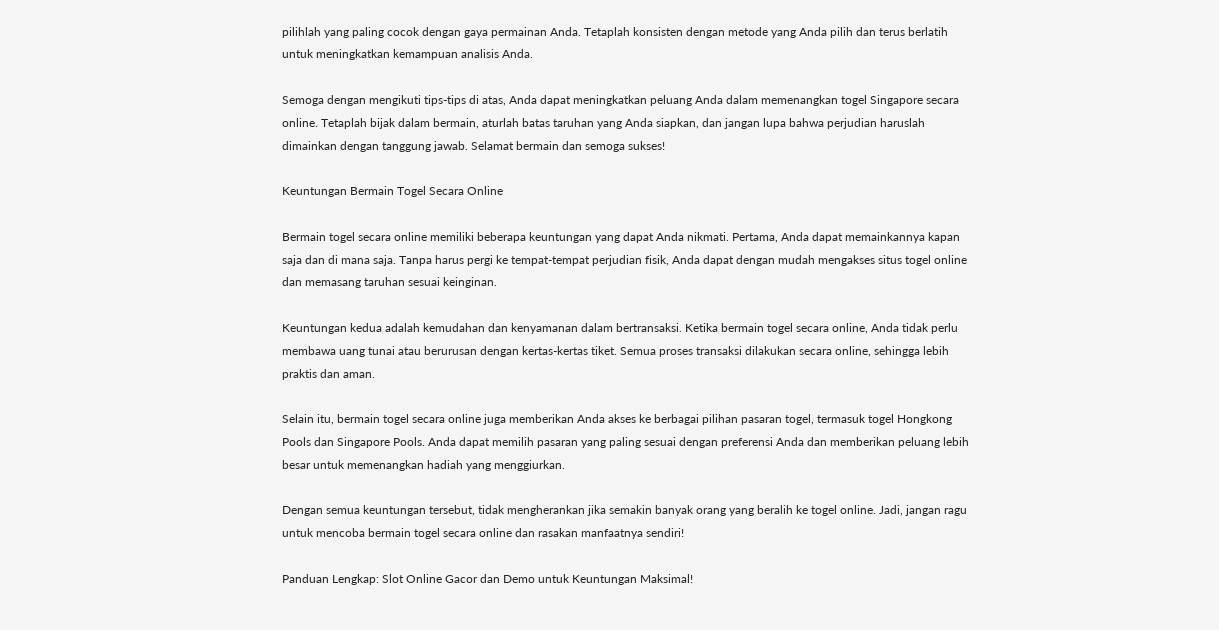pilihlah yang paling cocok dengan gaya permainan Anda. Tetaplah konsisten dengan metode yang Anda pilih dan terus berlatih untuk meningkatkan kemampuan analisis Anda.

Semoga dengan mengikuti tips-tips di atas, Anda dapat meningkatkan peluang Anda dalam memenangkan togel Singapore secara online. Tetaplah bijak dalam bermain, aturlah batas taruhan yang Anda siapkan, dan jangan lupa bahwa perjudian haruslah dimainkan dengan tanggung jawab. Selamat bermain dan semoga sukses!

Keuntungan Bermain Togel Secara Online

Bermain togel secara online memiliki beberapa keuntungan yang dapat Anda nikmati. Pertama, Anda dapat memainkannya kapan saja dan di mana saja. Tanpa harus pergi ke tempat-tempat perjudian fisik, Anda dapat dengan mudah mengakses situs togel online dan memasang taruhan sesuai keinginan.

Keuntungan kedua adalah kemudahan dan kenyamanan dalam bertransaksi. Ketika bermain togel secara online, Anda tidak perlu membawa uang tunai atau berurusan dengan kertas-kertas tiket. Semua proses transaksi dilakukan secara online, sehingga lebih praktis dan aman.

Selain itu, bermain togel secara online juga memberikan Anda akses ke berbagai pilihan pasaran togel, termasuk togel Hongkong Pools dan Singapore Pools. Anda dapat memilih pasaran yang paling sesuai dengan preferensi Anda dan memberikan peluang lebih besar untuk memenangkan hadiah yang menggiurkan.

Dengan semua keuntungan tersebut, tidak mengherankan jika semakin banyak orang yang beralih ke togel online. Jadi, jangan ragu untuk mencoba bermain togel secara online dan rasakan manfaatnya sendiri!

Panduan Lengkap: Slot Online Gacor dan Demo untuk Keuntungan Maksimal!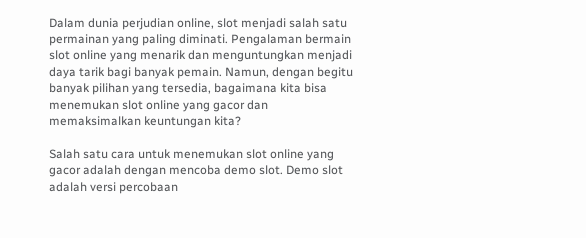Dalam dunia perjudian online, slot menjadi salah satu permainan yang paling diminati. Pengalaman bermain slot online yang menarik dan menguntungkan menjadi daya tarik bagi banyak pemain. Namun, dengan begitu banyak pilihan yang tersedia, bagaimana kita bisa menemukan slot online yang gacor dan memaksimalkan keuntungan kita?

Salah satu cara untuk menemukan slot online yang gacor adalah dengan mencoba demo slot. Demo slot adalah versi percobaan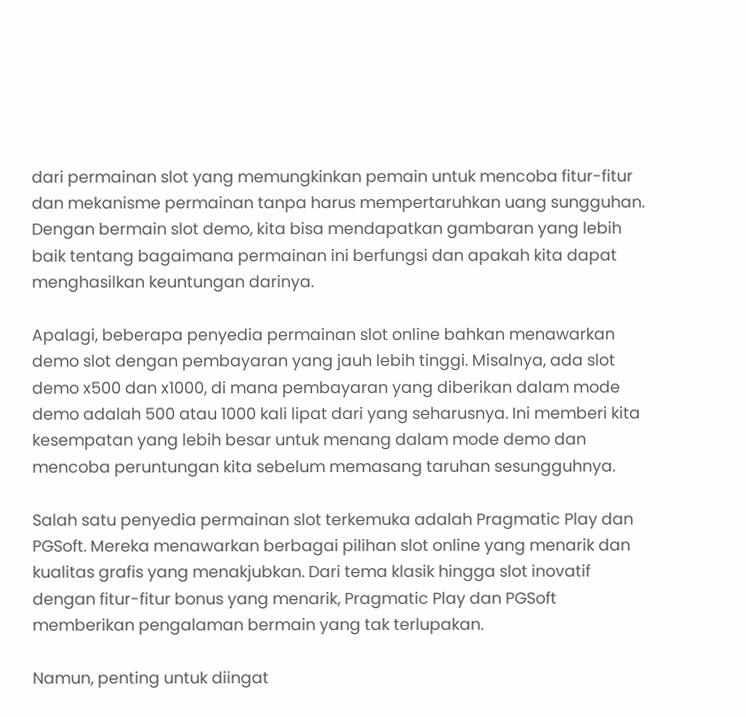dari permainan slot yang memungkinkan pemain untuk mencoba fitur-fitur dan mekanisme permainan tanpa harus mempertaruhkan uang sungguhan. Dengan bermain slot demo, kita bisa mendapatkan gambaran yang lebih baik tentang bagaimana permainan ini berfungsi dan apakah kita dapat menghasilkan keuntungan darinya.

Apalagi, beberapa penyedia permainan slot online bahkan menawarkan demo slot dengan pembayaran yang jauh lebih tinggi. Misalnya, ada slot demo x500 dan x1000, di mana pembayaran yang diberikan dalam mode demo adalah 500 atau 1000 kali lipat dari yang seharusnya. Ini memberi kita kesempatan yang lebih besar untuk menang dalam mode demo dan mencoba peruntungan kita sebelum memasang taruhan sesungguhnya.

Salah satu penyedia permainan slot terkemuka adalah Pragmatic Play dan PGSoft. Mereka menawarkan berbagai pilihan slot online yang menarik dan kualitas grafis yang menakjubkan. Dari tema klasik hingga slot inovatif dengan fitur-fitur bonus yang menarik, Pragmatic Play dan PGSoft memberikan pengalaman bermain yang tak terlupakan.

Namun, penting untuk diingat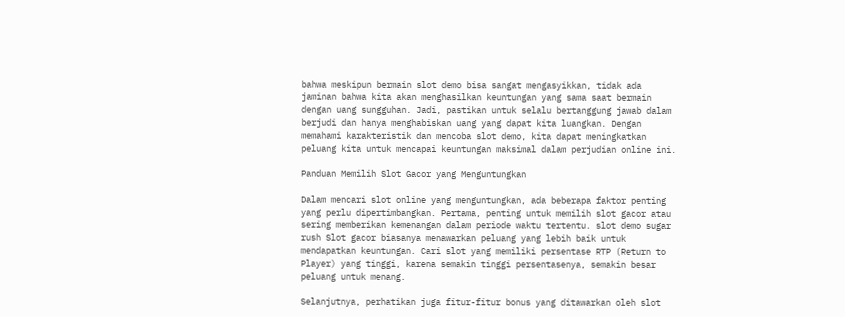bahwa meskipun bermain slot demo bisa sangat mengasyikkan, tidak ada jaminan bahwa kita akan menghasilkan keuntungan yang sama saat bermain dengan uang sungguhan. Jadi, pastikan untuk selalu bertanggung jawab dalam berjudi dan hanya menghabiskan uang yang dapat kita luangkan. Dengan memahami karakteristik dan mencoba slot demo, kita dapat meningkatkan peluang kita untuk mencapai keuntungan maksimal dalam perjudian online ini.

Panduan Memilih Slot Gacor yang Menguntungkan

Dalam mencari slot online yang menguntungkan, ada beberapa faktor penting yang perlu dipertimbangkan. Pertama, penting untuk memilih slot gacor atau sering memberikan kemenangan dalam periode waktu tertentu. slot demo sugar rush Slot gacor biasanya menawarkan peluang yang lebih baik untuk mendapatkan keuntungan. Cari slot yang memiliki persentase RTP (Return to Player) yang tinggi, karena semakin tinggi persentasenya, semakin besar peluang untuk menang.

Selanjutnya, perhatikan juga fitur-fitur bonus yang ditawarkan oleh slot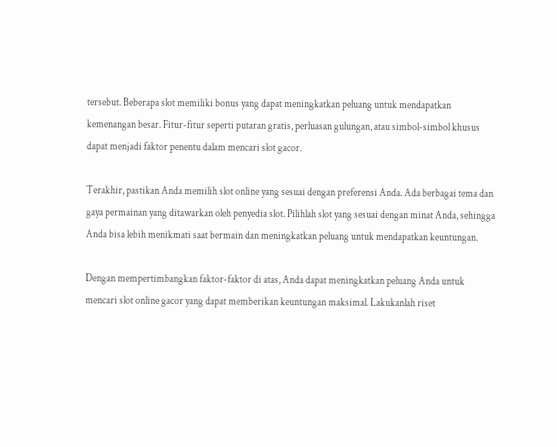tersebut. Beberapa slot memiliki bonus yang dapat meningkatkan peluang untuk mendapatkan kemenangan besar. Fitur-fitur seperti putaran gratis, perluasan gulungan, atau simbol-simbol khusus dapat menjadi faktor penentu dalam mencari slot gacor.

Terakhir, pastikan Anda memilih slot online yang sesuai dengan preferensi Anda. Ada berbagai tema dan gaya permainan yang ditawarkan oleh penyedia slot. Pilihlah slot yang sesuai dengan minat Anda, sehingga Anda bisa lebih menikmati saat bermain dan meningkatkan peluang untuk mendapatkan keuntungan.

Dengan mempertimbangkan faktor-faktor di atas, Anda dapat meningkatkan peluang Anda untuk mencari slot online gacor yang dapat memberikan keuntungan maksimal. Lakukanlah riset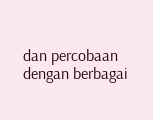dan percobaan dengan berbagai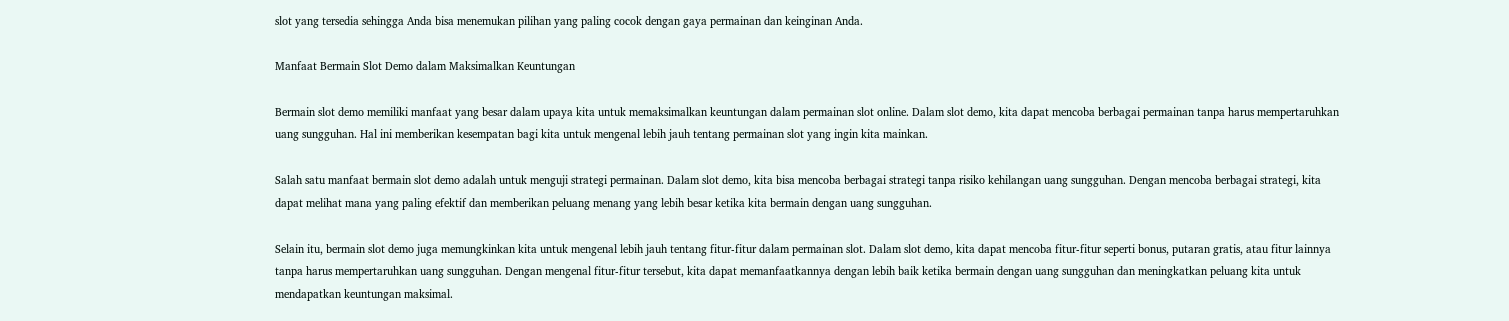slot yang tersedia sehingga Anda bisa menemukan pilihan yang paling cocok dengan gaya permainan dan keinginan Anda.

Manfaat Bermain Slot Demo dalam Maksimalkan Keuntungan

Bermain slot demo memiliki manfaat yang besar dalam upaya kita untuk memaksimalkan keuntungan dalam permainan slot online. Dalam slot demo, kita dapat mencoba berbagai permainan tanpa harus mempertaruhkan uang sungguhan. Hal ini memberikan kesempatan bagi kita untuk mengenal lebih jauh tentang permainan slot yang ingin kita mainkan.

Salah satu manfaat bermain slot demo adalah untuk menguji strategi permainan. Dalam slot demo, kita bisa mencoba berbagai strategi tanpa risiko kehilangan uang sungguhan. Dengan mencoba berbagai strategi, kita dapat melihat mana yang paling efektif dan memberikan peluang menang yang lebih besar ketika kita bermain dengan uang sungguhan.

Selain itu, bermain slot demo juga memungkinkan kita untuk mengenal lebih jauh tentang fitur-fitur dalam permainan slot. Dalam slot demo, kita dapat mencoba fitur-fitur seperti bonus, putaran gratis, atau fitur lainnya tanpa harus mempertaruhkan uang sungguhan. Dengan mengenal fitur-fitur tersebut, kita dapat memanfaatkannya dengan lebih baik ketika bermain dengan uang sungguhan dan meningkatkan peluang kita untuk mendapatkan keuntungan maksimal.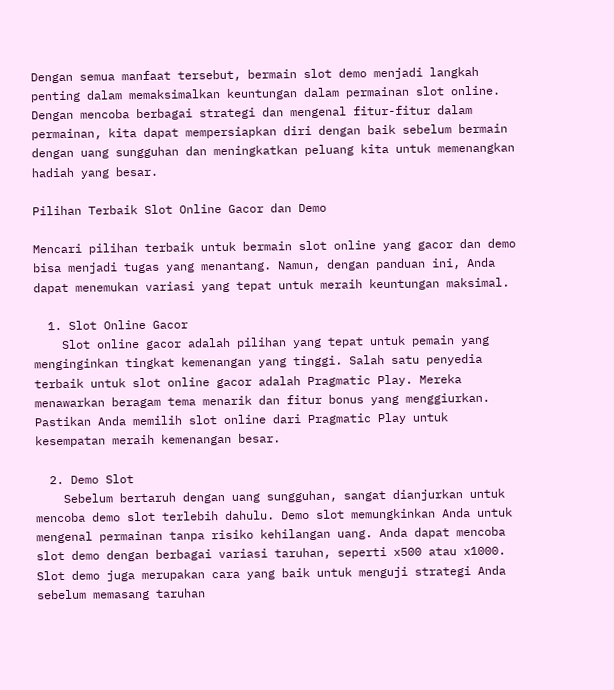Dengan semua manfaat tersebut, bermain slot demo menjadi langkah penting dalam memaksimalkan keuntungan dalam permainan slot online. Dengan mencoba berbagai strategi dan mengenal fitur-fitur dalam permainan, kita dapat mempersiapkan diri dengan baik sebelum bermain dengan uang sungguhan dan meningkatkan peluang kita untuk memenangkan hadiah yang besar.

Pilihan Terbaik Slot Online Gacor dan Demo

Mencari pilihan terbaik untuk bermain slot online yang gacor dan demo bisa menjadi tugas yang menantang. Namun, dengan panduan ini, Anda dapat menemukan variasi yang tepat untuk meraih keuntungan maksimal.

  1. Slot Online Gacor
    Slot online gacor adalah pilihan yang tepat untuk pemain yang menginginkan tingkat kemenangan yang tinggi. Salah satu penyedia terbaik untuk slot online gacor adalah Pragmatic Play. Mereka menawarkan beragam tema menarik dan fitur bonus yang menggiurkan. Pastikan Anda memilih slot online dari Pragmatic Play untuk kesempatan meraih kemenangan besar.

  2. Demo Slot
    Sebelum bertaruh dengan uang sungguhan, sangat dianjurkan untuk mencoba demo slot terlebih dahulu. Demo slot memungkinkan Anda untuk mengenal permainan tanpa risiko kehilangan uang. Anda dapat mencoba slot demo dengan berbagai variasi taruhan, seperti x500 atau x1000. Slot demo juga merupakan cara yang baik untuk menguji strategi Anda sebelum memasang taruhan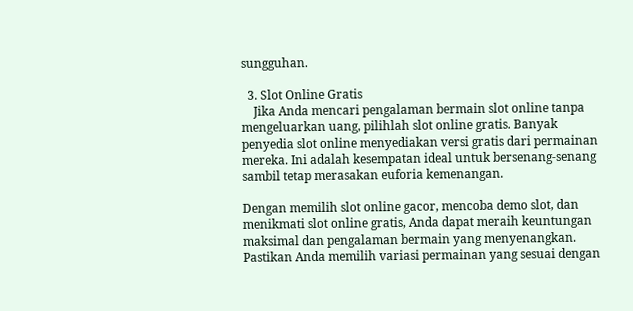sungguhan.

  3. Slot Online Gratis
    Jika Anda mencari pengalaman bermain slot online tanpa mengeluarkan uang, pilihlah slot online gratis. Banyak penyedia slot online menyediakan versi gratis dari permainan mereka. Ini adalah kesempatan ideal untuk bersenang-senang sambil tetap merasakan euforia kemenangan.

Dengan memilih slot online gacor, mencoba demo slot, dan menikmati slot online gratis, Anda dapat meraih keuntungan maksimal dan pengalaman bermain yang menyenangkan. Pastikan Anda memilih variasi permainan yang sesuai dengan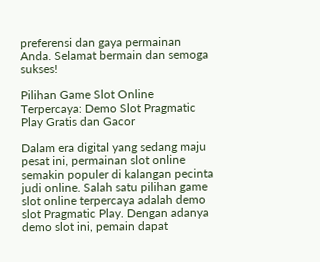preferensi dan gaya permainan Anda. Selamat bermain dan semoga sukses!

Pilihan Game Slot Online Terpercaya: Demo Slot Pragmatic Play Gratis dan Gacor

Dalam era digital yang sedang maju pesat ini, permainan slot online semakin populer di kalangan pecinta judi online. Salah satu pilihan game slot online terpercaya adalah demo slot Pragmatic Play. Dengan adanya demo slot ini, pemain dapat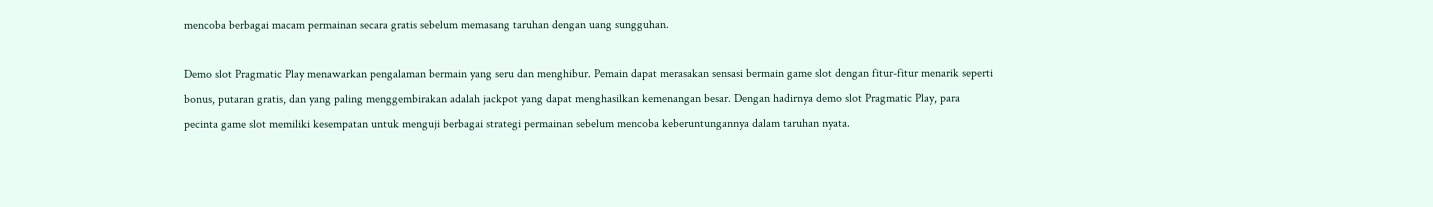mencoba berbagai macam permainan secara gratis sebelum memasang taruhan dengan uang sungguhan.

Demo slot Pragmatic Play menawarkan pengalaman bermain yang seru dan menghibur. Pemain dapat merasakan sensasi bermain game slot dengan fitur-fitur menarik seperti bonus, putaran gratis, dan yang paling menggembirakan adalah jackpot yang dapat menghasilkan kemenangan besar. Dengan hadirnya demo slot Pragmatic Play, para pecinta game slot memiliki kesempatan untuk menguji berbagai strategi permainan sebelum mencoba keberuntungannya dalam taruhan nyata.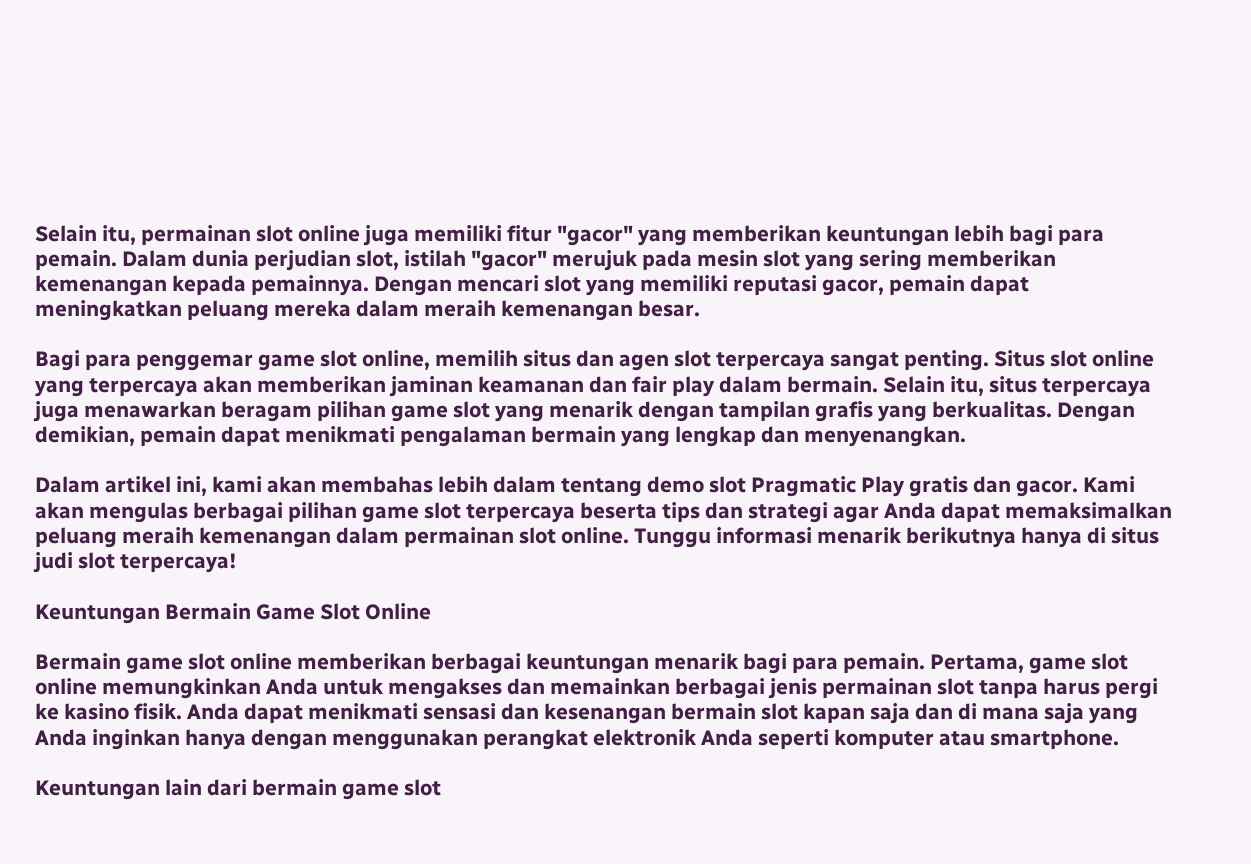Selain itu, permainan slot online juga memiliki fitur "gacor" yang memberikan keuntungan lebih bagi para pemain. Dalam dunia perjudian slot, istilah "gacor" merujuk pada mesin slot yang sering memberikan kemenangan kepada pemainnya. Dengan mencari slot yang memiliki reputasi gacor, pemain dapat meningkatkan peluang mereka dalam meraih kemenangan besar.

Bagi para penggemar game slot online, memilih situs dan agen slot terpercaya sangat penting. Situs slot online yang terpercaya akan memberikan jaminan keamanan dan fair play dalam bermain. Selain itu, situs terpercaya juga menawarkan beragam pilihan game slot yang menarik dengan tampilan grafis yang berkualitas. Dengan demikian, pemain dapat menikmati pengalaman bermain yang lengkap dan menyenangkan.

Dalam artikel ini, kami akan membahas lebih dalam tentang demo slot Pragmatic Play gratis dan gacor. Kami akan mengulas berbagai pilihan game slot terpercaya beserta tips dan strategi agar Anda dapat memaksimalkan peluang meraih kemenangan dalam permainan slot online. Tunggu informasi menarik berikutnya hanya di situs judi slot terpercaya!

Keuntungan Bermain Game Slot Online

Bermain game slot online memberikan berbagai keuntungan menarik bagi para pemain. Pertama, game slot online memungkinkan Anda untuk mengakses dan memainkan berbagai jenis permainan slot tanpa harus pergi ke kasino fisik. Anda dapat menikmati sensasi dan kesenangan bermain slot kapan saja dan di mana saja yang Anda inginkan hanya dengan menggunakan perangkat elektronik Anda seperti komputer atau smartphone.

Keuntungan lain dari bermain game slot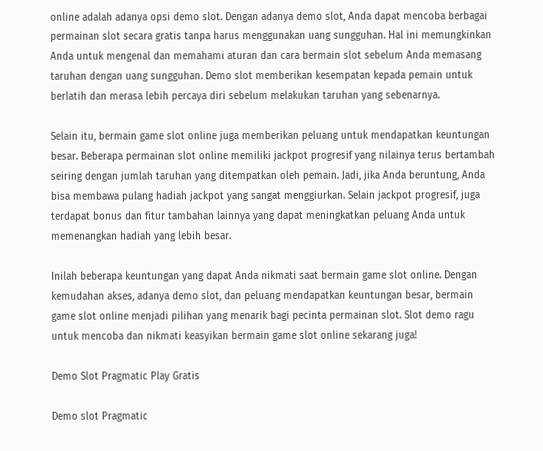online adalah adanya opsi demo slot. Dengan adanya demo slot, Anda dapat mencoba berbagai permainan slot secara gratis tanpa harus menggunakan uang sungguhan. Hal ini memungkinkan Anda untuk mengenal dan memahami aturan dan cara bermain slot sebelum Anda memasang taruhan dengan uang sungguhan. Demo slot memberikan kesempatan kepada pemain untuk berlatih dan merasa lebih percaya diri sebelum melakukan taruhan yang sebenarnya.

Selain itu, bermain game slot online juga memberikan peluang untuk mendapatkan keuntungan besar. Beberapa permainan slot online memiliki jackpot progresif yang nilainya terus bertambah seiring dengan jumlah taruhan yang ditempatkan oleh pemain. Jadi, jika Anda beruntung, Anda bisa membawa pulang hadiah jackpot yang sangat menggiurkan. Selain jackpot progresif, juga terdapat bonus dan fitur tambahan lainnya yang dapat meningkatkan peluang Anda untuk memenangkan hadiah yang lebih besar.

Inilah beberapa keuntungan yang dapat Anda nikmati saat bermain game slot online. Dengan kemudahan akses, adanya demo slot, dan peluang mendapatkan keuntungan besar, bermain game slot online menjadi pilihan yang menarik bagi pecinta permainan slot. Slot demo ragu untuk mencoba dan nikmati keasyikan bermain game slot online sekarang juga!

Demo Slot Pragmatic Play Gratis

Demo slot Pragmatic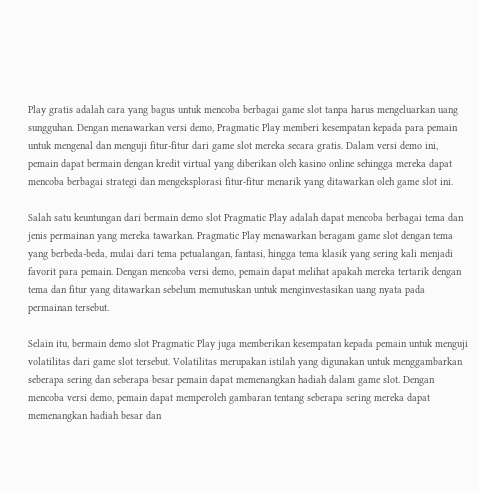Play gratis adalah cara yang bagus untuk mencoba berbagai game slot tanpa harus mengeluarkan uang sungguhan. Dengan menawarkan versi demo, Pragmatic Play memberi kesempatan kepada para pemain untuk mengenal dan menguji fitur-fitur dari game slot mereka secara gratis. Dalam versi demo ini, pemain dapat bermain dengan kredit virtual yang diberikan oleh kasino online sehingga mereka dapat mencoba berbagai strategi dan mengeksplorasi fitur-fitur menarik yang ditawarkan oleh game slot ini.

Salah satu keuntungan dari bermain demo slot Pragmatic Play adalah dapat mencoba berbagai tema dan jenis permainan yang mereka tawarkan. Pragmatic Play menawarkan beragam game slot dengan tema yang berbeda-beda, mulai dari tema petualangan, fantasi, hingga tema klasik yang sering kali menjadi favorit para pemain. Dengan mencoba versi demo, pemain dapat melihat apakah mereka tertarik dengan tema dan fitur yang ditawarkan sebelum memutuskan untuk menginvestasikan uang nyata pada permainan tersebut.

Selain itu, bermain demo slot Pragmatic Play juga memberikan kesempatan kepada pemain untuk menguji volatilitas dari game slot tersebut. Volatilitas merupakan istilah yang digunakan untuk menggambarkan seberapa sering dan seberapa besar pemain dapat memenangkan hadiah dalam game slot. Dengan mencoba versi demo, pemain dapat memperoleh gambaran tentang seberapa sering mereka dapat memenangkan hadiah besar dan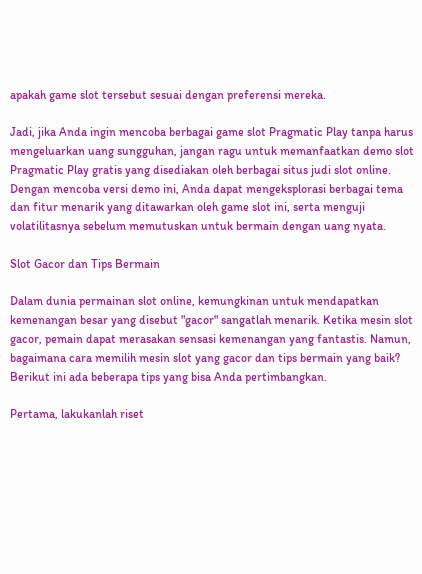apakah game slot tersebut sesuai dengan preferensi mereka.

Jadi, jika Anda ingin mencoba berbagai game slot Pragmatic Play tanpa harus mengeluarkan uang sungguhan, jangan ragu untuk memanfaatkan demo slot Pragmatic Play gratis yang disediakan oleh berbagai situs judi slot online. Dengan mencoba versi demo ini, Anda dapat mengeksplorasi berbagai tema dan fitur menarik yang ditawarkan oleh game slot ini, serta menguji volatilitasnya sebelum memutuskan untuk bermain dengan uang nyata.

Slot Gacor dan Tips Bermain

Dalam dunia permainan slot online, kemungkinan untuk mendapatkan kemenangan besar yang disebut "gacor" sangatlah menarik. Ketika mesin slot gacor, pemain dapat merasakan sensasi kemenangan yang fantastis. Namun, bagaimana cara memilih mesin slot yang gacor dan tips bermain yang baik? Berikut ini ada beberapa tips yang bisa Anda pertimbangkan.

Pertama, lakukanlah riset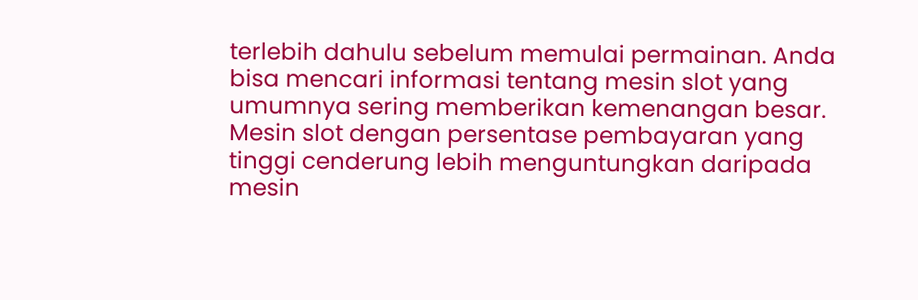terlebih dahulu sebelum memulai permainan. Anda bisa mencari informasi tentang mesin slot yang umumnya sering memberikan kemenangan besar. Mesin slot dengan persentase pembayaran yang tinggi cenderung lebih menguntungkan daripada mesin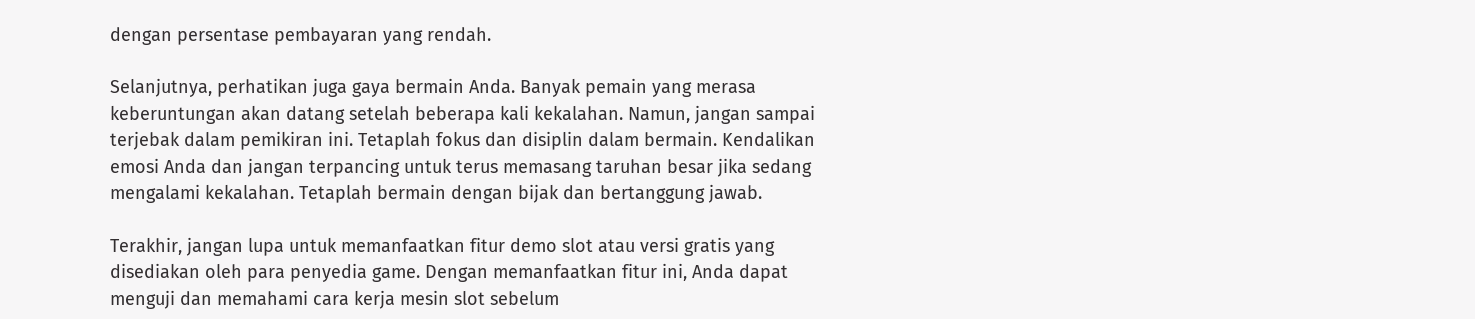dengan persentase pembayaran yang rendah.

Selanjutnya, perhatikan juga gaya bermain Anda. Banyak pemain yang merasa keberuntungan akan datang setelah beberapa kali kekalahan. Namun, jangan sampai terjebak dalam pemikiran ini. Tetaplah fokus dan disiplin dalam bermain. Kendalikan emosi Anda dan jangan terpancing untuk terus memasang taruhan besar jika sedang mengalami kekalahan. Tetaplah bermain dengan bijak dan bertanggung jawab.

Terakhir, jangan lupa untuk memanfaatkan fitur demo slot atau versi gratis yang disediakan oleh para penyedia game. Dengan memanfaatkan fitur ini, Anda dapat menguji dan memahami cara kerja mesin slot sebelum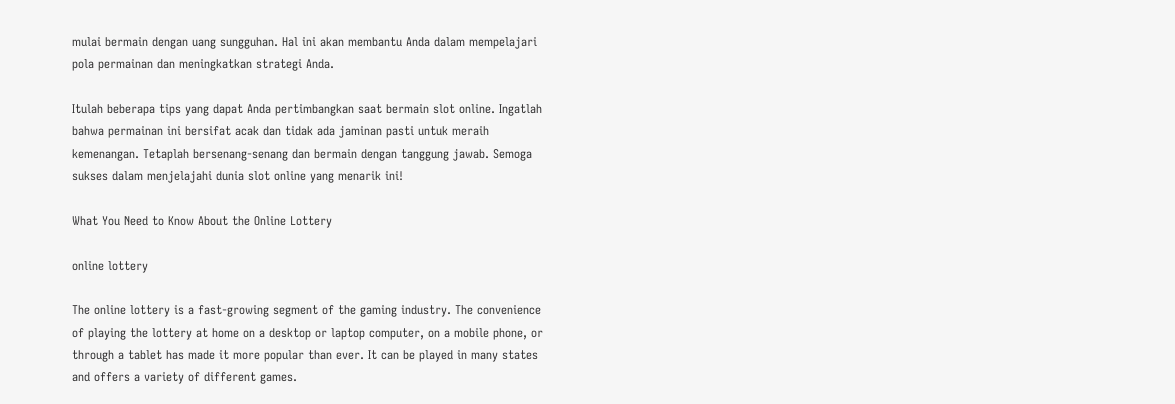mulai bermain dengan uang sungguhan. Hal ini akan membantu Anda dalam mempelajari pola permainan dan meningkatkan strategi Anda.

Itulah beberapa tips yang dapat Anda pertimbangkan saat bermain slot online. Ingatlah bahwa permainan ini bersifat acak dan tidak ada jaminan pasti untuk meraih kemenangan. Tetaplah bersenang-senang dan bermain dengan tanggung jawab. Semoga sukses dalam menjelajahi dunia slot online yang menarik ini!

What You Need to Know About the Online Lottery

online lottery

The online lottery is a fast-growing segment of the gaming industry. The convenience of playing the lottery at home on a desktop or laptop computer, on a mobile phone, or through a tablet has made it more popular than ever. It can be played in many states and offers a variety of different games.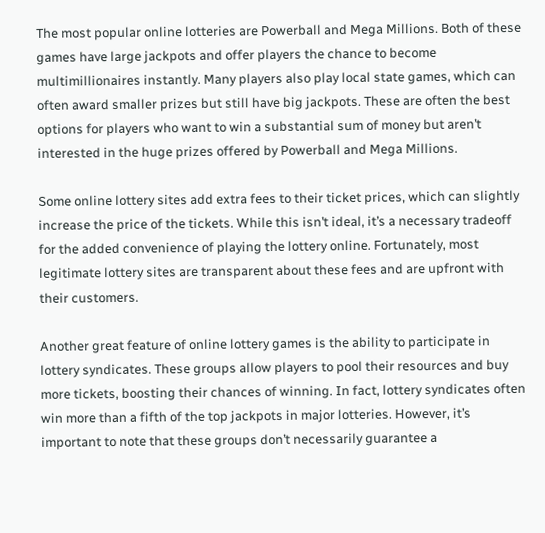The most popular online lotteries are Powerball and Mega Millions. Both of these games have large jackpots and offer players the chance to become multimillionaires instantly. Many players also play local state games, which can often award smaller prizes but still have big jackpots. These are often the best options for players who want to win a substantial sum of money but aren’t interested in the huge prizes offered by Powerball and Mega Millions.

Some online lottery sites add extra fees to their ticket prices, which can slightly increase the price of the tickets. While this isn’t ideal, it’s a necessary tradeoff for the added convenience of playing the lottery online. Fortunately, most legitimate lottery sites are transparent about these fees and are upfront with their customers.

Another great feature of online lottery games is the ability to participate in lottery syndicates. These groups allow players to pool their resources and buy more tickets, boosting their chances of winning. In fact, lottery syndicates often win more than a fifth of the top jackpots in major lotteries. However, it’s important to note that these groups don’t necessarily guarantee a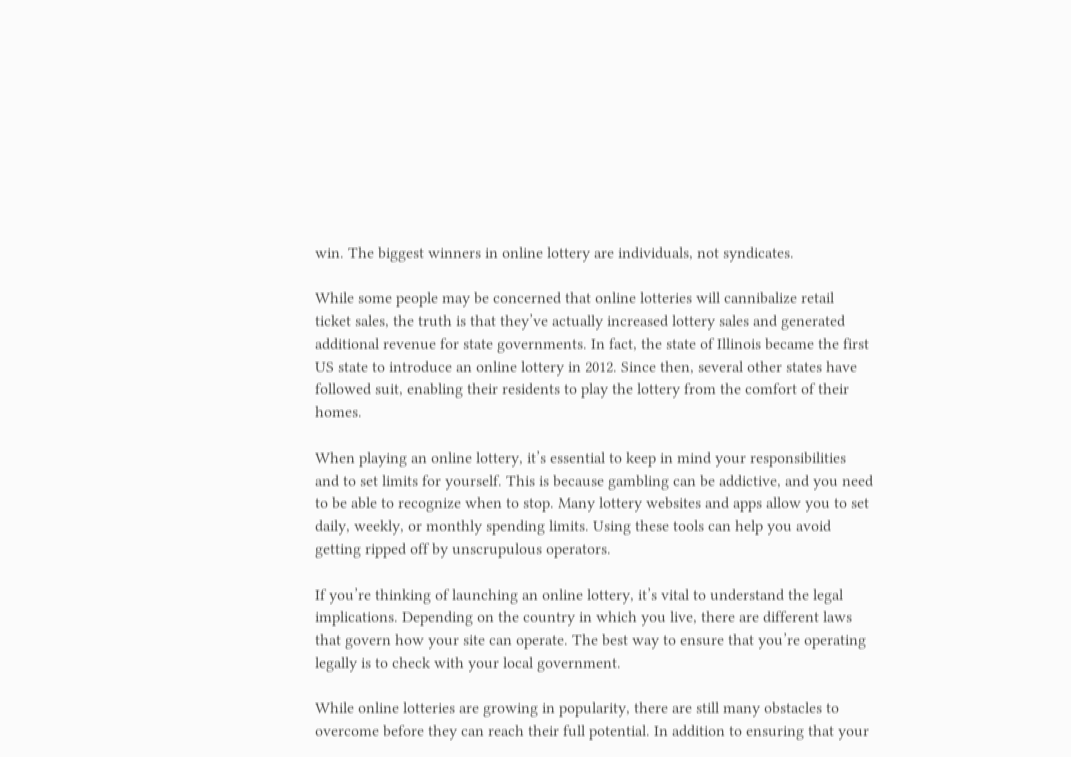win. The biggest winners in online lottery are individuals, not syndicates.

While some people may be concerned that online lotteries will cannibalize retail ticket sales, the truth is that they’ve actually increased lottery sales and generated additional revenue for state governments. In fact, the state of Illinois became the first US state to introduce an online lottery in 2012. Since then, several other states have followed suit, enabling their residents to play the lottery from the comfort of their homes.

When playing an online lottery, it’s essential to keep in mind your responsibilities and to set limits for yourself. This is because gambling can be addictive, and you need to be able to recognize when to stop. Many lottery websites and apps allow you to set daily, weekly, or monthly spending limits. Using these tools can help you avoid getting ripped off by unscrupulous operators.

If you’re thinking of launching an online lottery, it’s vital to understand the legal implications. Depending on the country in which you live, there are different laws that govern how your site can operate. The best way to ensure that you’re operating legally is to check with your local government.

While online lotteries are growing in popularity, there are still many obstacles to overcome before they can reach their full potential. In addition to ensuring that your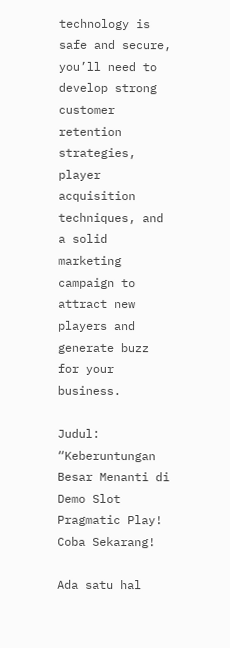technology is safe and secure, you’ll need to develop strong customer retention strategies, player acquisition techniques, and a solid marketing campaign to attract new players and generate buzz for your business.

Judul: “Keberuntungan Besar Menanti di Demo Slot Pragmatic Play! Coba Sekarang!

Ada satu hal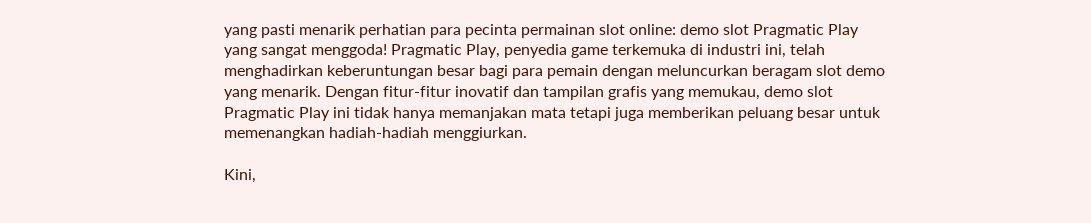yang pasti menarik perhatian para pecinta permainan slot online: demo slot Pragmatic Play yang sangat menggoda! Pragmatic Play, penyedia game terkemuka di industri ini, telah menghadirkan keberuntungan besar bagi para pemain dengan meluncurkan beragam slot demo yang menarik. Dengan fitur-fitur inovatif dan tampilan grafis yang memukau, demo slot Pragmatic Play ini tidak hanya memanjakan mata tetapi juga memberikan peluang besar untuk memenangkan hadiah-hadiah menggiurkan.

Kini,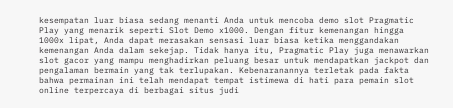kesempatan luar biasa sedang menanti Anda untuk mencoba demo slot Pragmatic Play yang menarik seperti Slot Demo x1000. Dengan fitur kemenangan hingga 1000x lipat, Anda dapat merasakan sensasi luar biasa ketika menggandakan kemenangan Anda dalam sekejap. Tidak hanya itu, Pragmatic Play juga menawarkan slot gacor yang mampu menghadirkan peluang besar untuk mendapatkan jackpot dan pengalaman bermain yang tak terlupakan. Kebenaranannya terletak pada fakta bahwa permainan ini telah mendapat tempat istimewa di hati para pemain slot online terpercaya di berbagai situs judi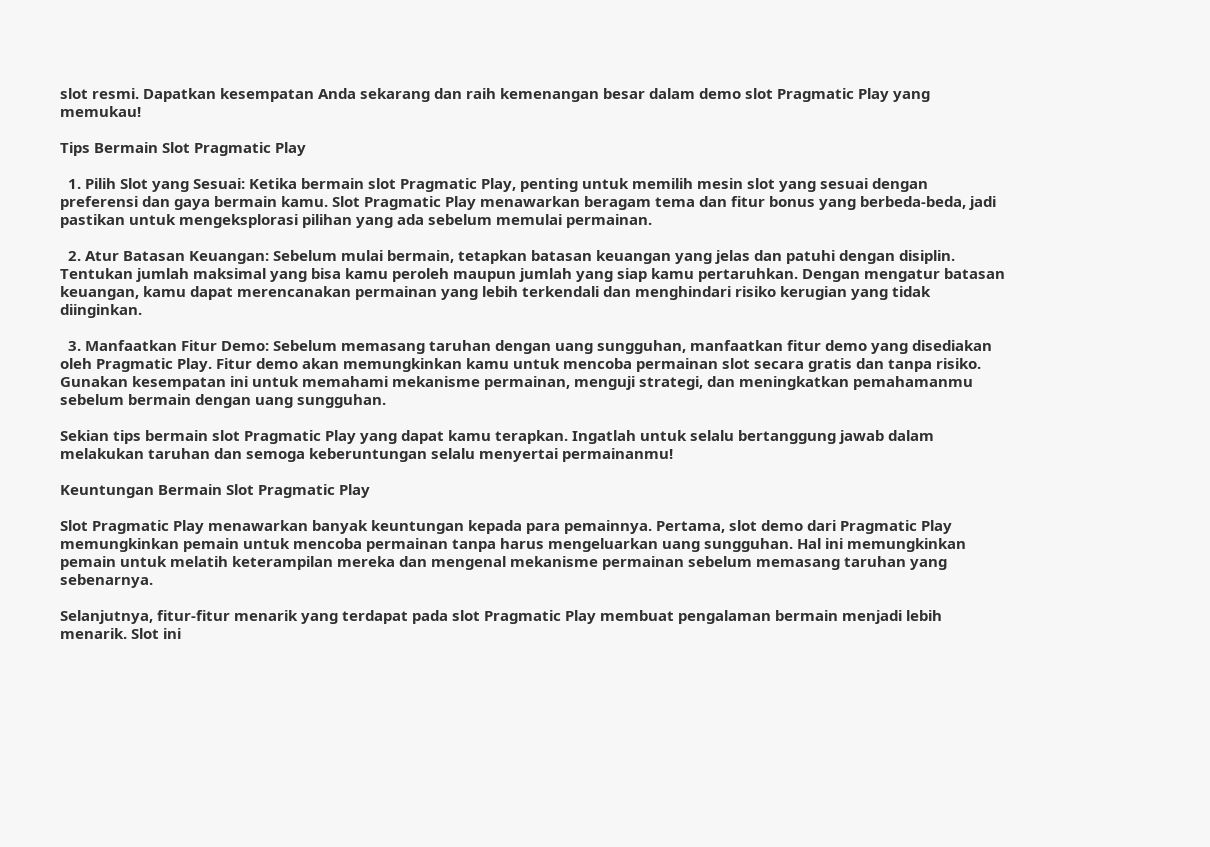slot resmi. Dapatkan kesempatan Anda sekarang dan raih kemenangan besar dalam demo slot Pragmatic Play yang memukau!

Tips Bermain Slot Pragmatic Play

  1. Pilih Slot yang Sesuai: Ketika bermain slot Pragmatic Play, penting untuk memilih mesin slot yang sesuai dengan preferensi dan gaya bermain kamu. Slot Pragmatic Play menawarkan beragam tema dan fitur bonus yang berbeda-beda, jadi pastikan untuk mengeksplorasi pilihan yang ada sebelum memulai permainan.

  2. Atur Batasan Keuangan: Sebelum mulai bermain, tetapkan batasan keuangan yang jelas dan patuhi dengan disiplin. Tentukan jumlah maksimal yang bisa kamu peroleh maupun jumlah yang siap kamu pertaruhkan. Dengan mengatur batasan keuangan, kamu dapat merencanakan permainan yang lebih terkendali dan menghindari risiko kerugian yang tidak diinginkan.

  3. Manfaatkan Fitur Demo: Sebelum memasang taruhan dengan uang sungguhan, manfaatkan fitur demo yang disediakan oleh Pragmatic Play. Fitur demo akan memungkinkan kamu untuk mencoba permainan slot secara gratis dan tanpa risiko. Gunakan kesempatan ini untuk memahami mekanisme permainan, menguji strategi, dan meningkatkan pemahamanmu sebelum bermain dengan uang sungguhan.

Sekian tips bermain slot Pragmatic Play yang dapat kamu terapkan. Ingatlah untuk selalu bertanggung jawab dalam melakukan taruhan dan semoga keberuntungan selalu menyertai permainanmu!

Keuntungan Bermain Slot Pragmatic Play

Slot Pragmatic Play menawarkan banyak keuntungan kepada para pemainnya. Pertama, slot demo dari Pragmatic Play memungkinkan pemain untuk mencoba permainan tanpa harus mengeluarkan uang sungguhan. Hal ini memungkinkan pemain untuk melatih keterampilan mereka dan mengenal mekanisme permainan sebelum memasang taruhan yang sebenarnya.

Selanjutnya, fitur-fitur menarik yang terdapat pada slot Pragmatic Play membuat pengalaman bermain menjadi lebih menarik. Slot ini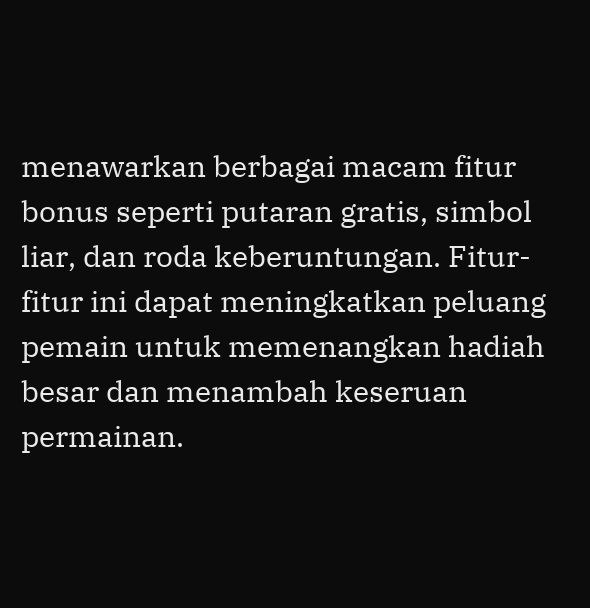menawarkan berbagai macam fitur bonus seperti putaran gratis, simbol liar, dan roda keberuntungan. Fitur-fitur ini dapat meningkatkan peluang pemain untuk memenangkan hadiah besar dan menambah keseruan permainan.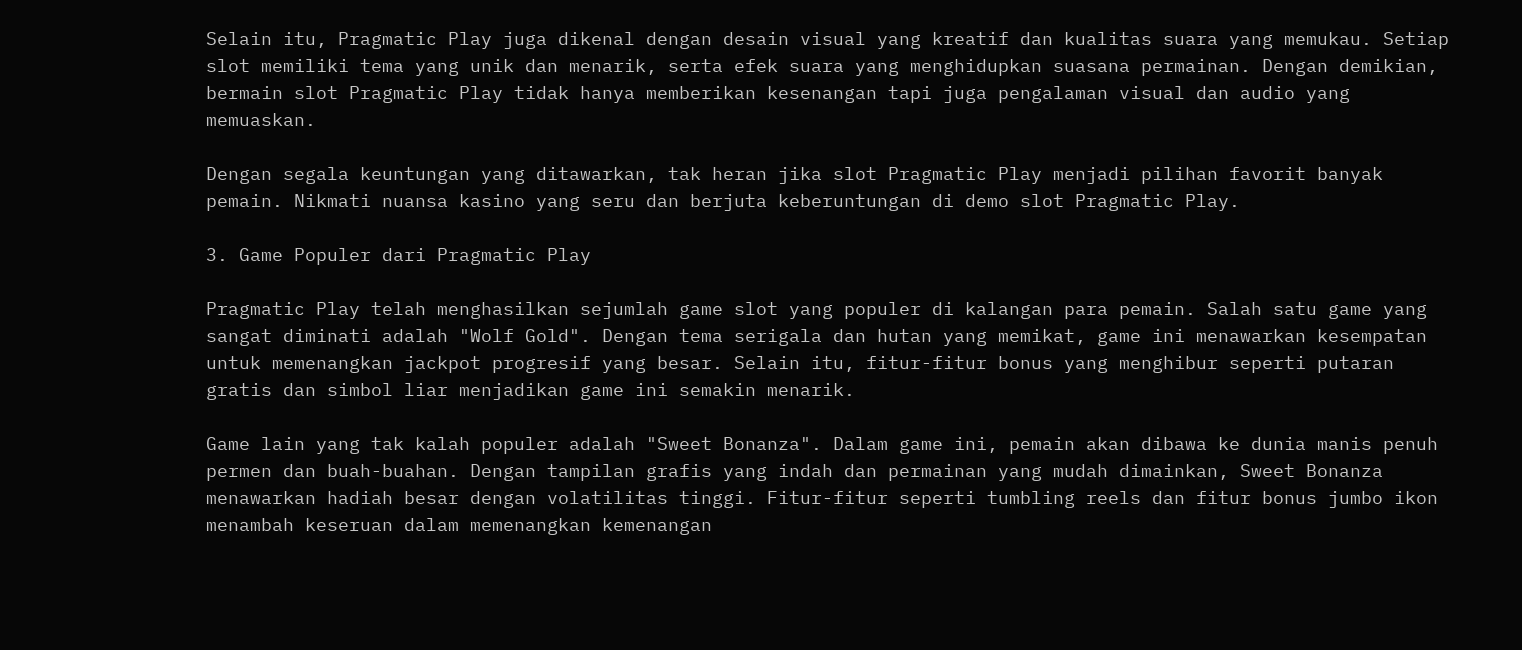Selain itu, Pragmatic Play juga dikenal dengan desain visual yang kreatif dan kualitas suara yang memukau. Setiap slot memiliki tema yang unik dan menarik, serta efek suara yang menghidupkan suasana permainan. Dengan demikian, bermain slot Pragmatic Play tidak hanya memberikan kesenangan tapi juga pengalaman visual dan audio yang memuaskan.

Dengan segala keuntungan yang ditawarkan, tak heran jika slot Pragmatic Play menjadi pilihan favorit banyak pemain. Nikmati nuansa kasino yang seru dan berjuta keberuntungan di demo slot Pragmatic Play.

3. Game Populer dari Pragmatic Play

Pragmatic Play telah menghasilkan sejumlah game slot yang populer di kalangan para pemain. Salah satu game yang sangat diminati adalah "Wolf Gold". Dengan tema serigala dan hutan yang memikat, game ini menawarkan kesempatan untuk memenangkan jackpot progresif yang besar. Selain itu, fitur-fitur bonus yang menghibur seperti putaran gratis dan simbol liar menjadikan game ini semakin menarik.

Game lain yang tak kalah populer adalah "Sweet Bonanza". Dalam game ini, pemain akan dibawa ke dunia manis penuh permen dan buah-buahan. Dengan tampilan grafis yang indah dan permainan yang mudah dimainkan, Sweet Bonanza menawarkan hadiah besar dengan volatilitas tinggi. Fitur-fitur seperti tumbling reels dan fitur bonus jumbo ikon menambah keseruan dalam memenangkan kemenangan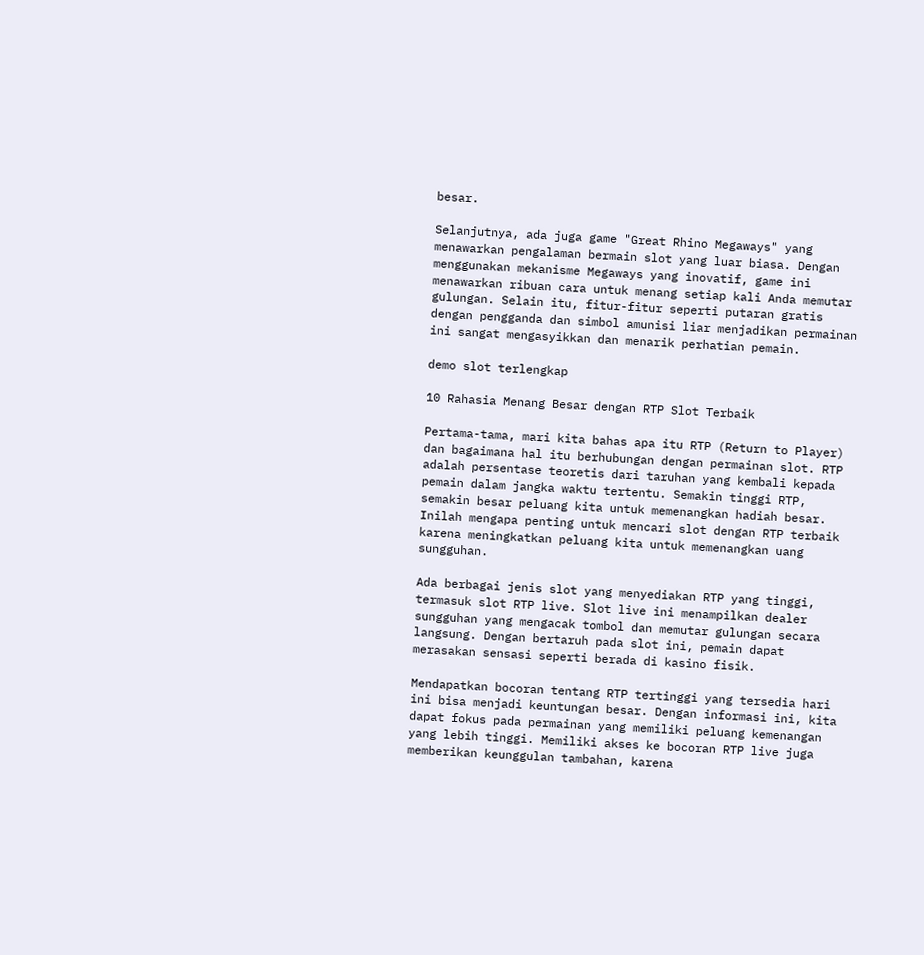besar.

Selanjutnya, ada juga game "Great Rhino Megaways" yang menawarkan pengalaman bermain slot yang luar biasa. Dengan menggunakan mekanisme Megaways yang inovatif, game ini menawarkan ribuan cara untuk menang setiap kali Anda memutar gulungan. Selain itu, fitur-fitur seperti putaran gratis dengan pengganda dan simbol amunisi liar menjadikan permainan ini sangat mengasyikkan dan menarik perhatian pemain.

demo slot terlengkap

10 Rahasia Menang Besar dengan RTP Slot Terbaik

Pertama-tama, mari kita bahas apa itu RTP (Return to Player) dan bagaimana hal itu berhubungan dengan permainan slot. RTP adalah persentase teoretis dari taruhan yang kembali kepada pemain dalam jangka waktu tertentu. Semakin tinggi RTP, semakin besar peluang kita untuk memenangkan hadiah besar. Inilah mengapa penting untuk mencari slot dengan RTP terbaik karena meningkatkan peluang kita untuk memenangkan uang sungguhan.

Ada berbagai jenis slot yang menyediakan RTP yang tinggi, termasuk slot RTP live. Slot live ini menampilkan dealer sungguhan yang mengacak tombol dan memutar gulungan secara langsung. Dengan bertaruh pada slot ini, pemain dapat merasakan sensasi seperti berada di kasino fisik.

Mendapatkan bocoran tentang RTP tertinggi yang tersedia hari ini bisa menjadi keuntungan besar. Dengan informasi ini, kita dapat fokus pada permainan yang memiliki peluang kemenangan yang lebih tinggi. Memiliki akses ke bocoran RTP live juga memberikan keunggulan tambahan, karena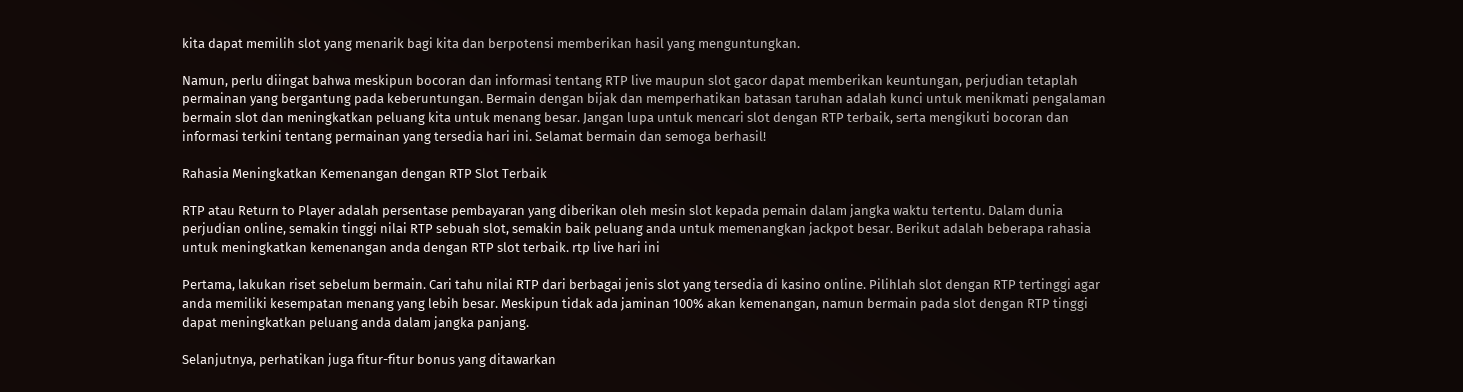kita dapat memilih slot yang menarik bagi kita dan berpotensi memberikan hasil yang menguntungkan.

Namun, perlu diingat bahwa meskipun bocoran dan informasi tentang RTP live maupun slot gacor dapat memberikan keuntungan, perjudian tetaplah permainan yang bergantung pada keberuntungan. Bermain dengan bijak dan memperhatikan batasan taruhan adalah kunci untuk menikmati pengalaman bermain slot dan meningkatkan peluang kita untuk menang besar. Jangan lupa untuk mencari slot dengan RTP terbaik, serta mengikuti bocoran dan informasi terkini tentang permainan yang tersedia hari ini. Selamat bermain dan semoga berhasil!

Rahasia Meningkatkan Kemenangan dengan RTP Slot Terbaik

RTP atau Return to Player adalah persentase pembayaran yang diberikan oleh mesin slot kepada pemain dalam jangka waktu tertentu. Dalam dunia perjudian online, semakin tinggi nilai RTP sebuah slot, semakin baik peluang anda untuk memenangkan jackpot besar. Berikut adalah beberapa rahasia untuk meningkatkan kemenangan anda dengan RTP slot terbaik. rtp live hari ini

Pertama, lakukan riset sebelum bermain. Cari tahu nilai RTP dari berbagai jenis slot yang tersedia di kasino online. Pilihlah slot dengan RTP tertinggi agar anda memiliki kesempatan menang yang lebih besar. Meskipun tidak ada jaminan 100% akan kemenangan, namun bermain pada slot dengan RTP tinggi dapat meningkatkan peluang anda dalam jangka panjang.

Selanjutnya, perhatikan juga fitur-fitur bonus yang ditawarkan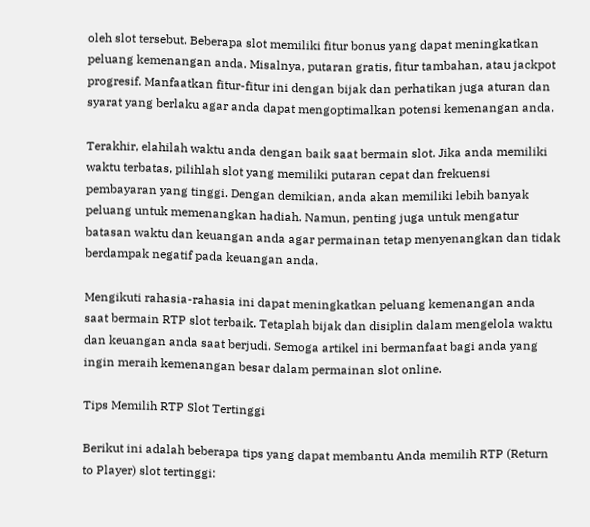oleh slot tersebut. Beberapa slot memiliki fitur bonus yang dapat meningkatkan peluang kemenangan anda. Misalnya, putaran gratis, fitur tambahan, atau jackpot progresif. Manfaatkan fitur-fitur ini dengan bijak dan perhatikan juga aturan dan syarat yang berlaku agar anda dapat mengoptimalkan potensi kemenangan anda.

Terakhir, elahilah waktu anda dengan baik saat bermain slot. Jika anda memiliki waktu terbatas, pilihlah slot yang memiliki putaran cepat dan frekuensi pembayaran yang tinggi. Dengan demikian, anda akan memiliki lebih banyak peluang untuk memenangkan hadiah. Namun, penting juga untuk mengatur batasan waktu dan keuangan anda agar permainan tetap menyenangkan dan tidak berdampak negatif pada keuangan anda.

Mengikuti rahasia-rahasia ini dapat meningkatkan peluang kemenangan anda saat bermain RTP slot terbaik. Tetaplah bijak dan disiplin dalam mengelola waktu dan keuangan anda saat berjudi. Semoga artikel ini bermanfaat bagi anda yang ingin meraih kemenangan besar dalam permainan slot online.

Tips Memilih RTP Slot Tertinggi

Berikut ini adalah beberapa tips yang dapat membantu Anda memilih RTP (Return to Player) slot tertinggi: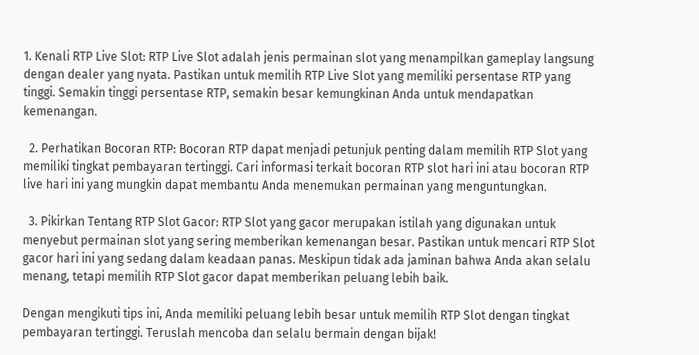1. Kenali RTP Live Slot: RTP Live Slot adalah jenis permainan slot yang menampilkan gameplay langsung dengan dealer yang nyata. Pastikan untuk memilih RTP Live Slot yang memiliki persentase RTP yang tinggi. Semakin tinggi persentase RTP, semakin besar kemungkinan Anda untuk mendapatkan kemenangan.

  2. Perhatikan Bocoran RTP: Bocoran RTP dapat menjadi petunjuk penting dalam memilih RTP Slot yang memiliki tingkat pembayaran tertinggi. Cari informasi terkait bocoran RTP slot hari ini atau bocoran RTP live hari ini yang mungkin dapat membantu Anda menemukan permainan yang menguntungkan.

  3. Pikirkan Tentang RTP Slot Gacor: RTP Slot yang gacor merupakan istilah yang digunakan untuk menyebut permainan slot yang sering memberikan kemenangan besar. Pastikan untuk mencari RTP Slot gacor hari ini yang sedang dalam keadaan panas. Meskipun tidak ada jaminan bahwa Anda akan selalu menang, tetapi memilih RTP Slot gacor dapat memberikan peluang lebih baik.

Dengan mengikuti tips ini, Anda memiliki peluang lebih besar untuk memilih RTP Slot dengan tingkat pembayaran tertinggi. Teruslah mencoba dan selalu bermain dengan bijak!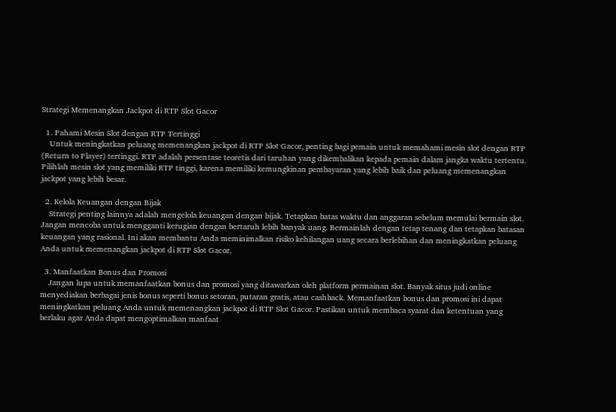Strategi Memenangkan Jackpot di RTP Slot Gacor

  1. Pahami Mesin Slot dengan RTP Tertinggi
    Untuk meningkatkan peluang memenangkan jackpot di RTP Slot Gacor, penting bagi pemain untuk memahami mesin slot dengan RTP (Return to Player) tertinggi. RTP adalah persentase teoretis dari taruhan yang dikembalikan kepada pemain dalam jangka waktu tertentu. Pilihlah mesin slot yang memiliki RTP tinggi, karena memiliki kemungkinan pembayaran yang lebih baik dan peluang memenangkan jackpot yang lebih besar.

  2. Kelola Keuangan dengan Bijak
    Strategi penting lainnya adalah mengelola keuangan dengan bijak. Tetapkan batas waktu dan anggaran sebelum memulai bermain slot. Jangan mencoba untuk mengganti kerugian dengan bertaruh lebih banyak uang. Bermainlah dengan tetap tenang dan tetapkan batasan keuangan yang rasional. Ini akan membantu Anda meminimalkan risiko kehilangan uang secara berlebihan dan meningkatkan peluang Anda untuk memenangkan jackpot di RTP Slot Gacor.

  3. Manfaatkan Bonus dan Promosi
    Jangan lupa untuk memanfaatkan bonus dan promosi yang ditawarkan oleh platform permainan slot. Banyak situs judi online menyediakan berbagai jenis bonus seperti bonus setoran, putaran gratis, atau cashback. Memanfaatkan bonus dan promosi ini dapat meningkatkan peluang Anda untuk memenangkan jackpot di RTP Slot Gacor. Pastikan untuk membaca syarat dan ketentuan yang berlaku agar Anda dapat mengoptimalkan manfaat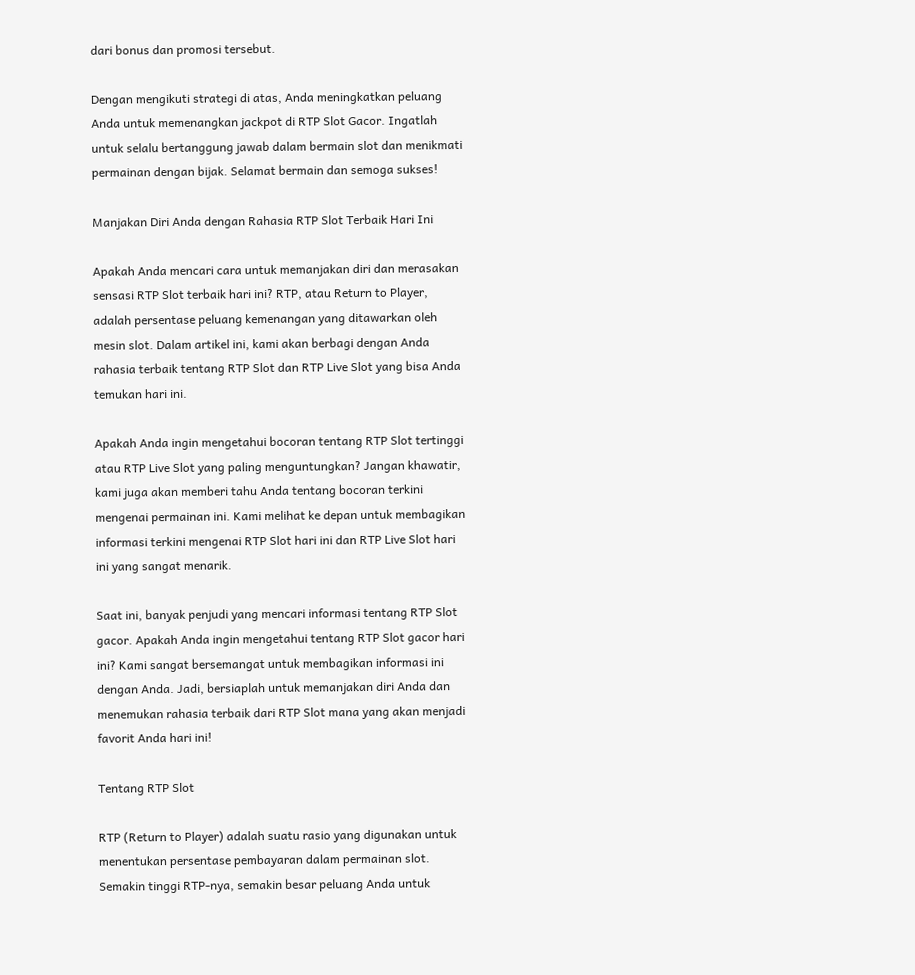dari bonus dan promosi tersebut.

Dengan mengikuti strategi di atas, Anda meningkatkan peluang Anda untuk memenangkan jackpot di RTP Slot Gacor. Ingatlah untuk selalu bertanggung jawab dalam bermain slot dan menikmati permainan dengan bijak. Selamat bermain dan semoga sukses!

Manjakan Diri Anda dengan Rahasia RTP Slot Terbaik Hari Ini

Apakah Anda mencari cara untuk memanjakan diri dan merasakan sensasi RTP Slot terbaik hari ini? RTP, atau Return to Player, adalah persentase peluang kemenangan yang ditawarkan oleh mesin slot. Dalam artikel ini, kami akan berbagi dengan Anda rahasia terbaik tentang RTP Slot dan RTP Live Slot yang bisa Anda temukan hari ini.

Apakah Anda ingin mengetahui bocoran tentang RTP Slot tertinggi atau RTP Live Slot yang paling menguntungkan? Jangan khawatir, kami juga akan memberi tahu Anda tentang bocoran terkini mengenai permainan ini. Kami melihat ke depan untuk membagikan informasi terkini mengenai RTP Slot hari ini dan RTP Live Slot hari ini yang sangat menarik.

Saat ini, banyak penjudi yang mencari informasi tentang RTP Slot gacor. Apakah Anda ingin mengetahui tentang RTP Slot gacor hari ini? Kami sangat bersemangat untuk membagikan informasi ini dengan Anda. Jadi, bersiaplah untuk memanjakan diri Anda dan menemukan rahasia terbaik dari RTP Slot mana yang akan menjadi favorit Anda hari ini!

Tentang RTP Slot

RTP (Return to Player) adalah suatu rasio yang digunakan untuk menentukan persentase pembayaran dalam permainan slot. Semakin tinggi RTP-nya, semakin besar peluang Anda untuk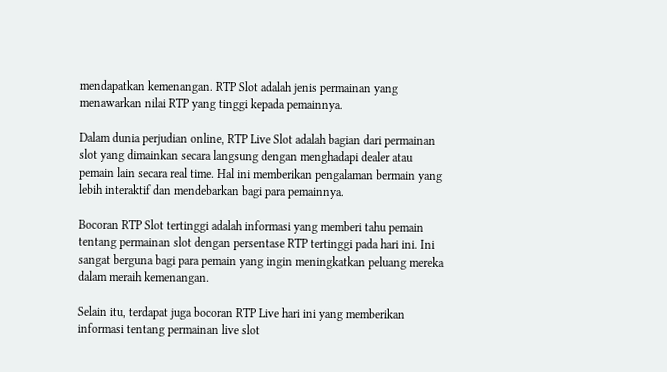mendapatkan kemenangan. RTP Slot adalah jenis permainan yang menawarkan nilai RTP yang tinggi kepada pemainnya.

Dalam dunia perjudian online, RTP Live Slot adalah bagian dari permainan slot yang dimainkan secara langsung dengan menghadapi dealer atau pemain lain secara real time. Hal ini memberikan pengalaman bermain yang lebih interaktif dan mendebarkan bagi para pemainnya.

Bocoran RTP Slot tertinggi adalah informasi yang memberi tahu pemain tentang permainan slot dengan persentase RTP tertinggi pada hari ini. Ini sangat berguna bagi para pemain yang ingin meningkatkan peluang mereka dalam meraih kemenangan.

Selain itu, terdapat juga bocoran RTP Live hari ini yang memberikan informasi tentang permainan live slot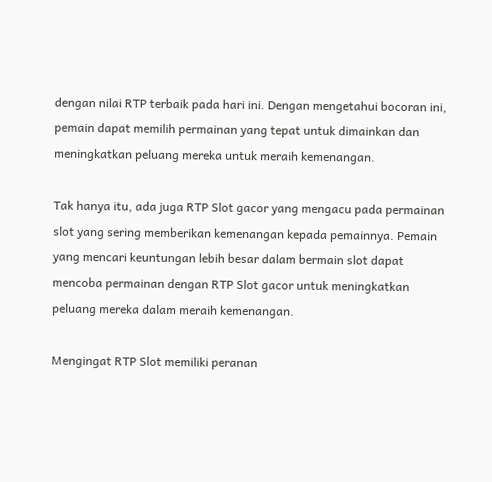dengan nilai RTP terbaik pada hari ini. Dengan mengetahui bocoran ini, pemain dapat memilih permainan yang tepat untuk dimainkan dan meningkatkan peluang mereka untuk meraih kemenangan.

Tak hanya itu, ada juga RTP Slot gacor yang mengacu pada permainan slot yang sering memberikan kemenangan kepada pemainnya. Pemain yang mencari keuntungan lebih besar dalam bermain slot dapat mencoba permainan dengan RTP Slot gacor untuk meningkatkan peluang mereka dalam meraih kemenangan.

Mengingat RTP Slot memiliki peranan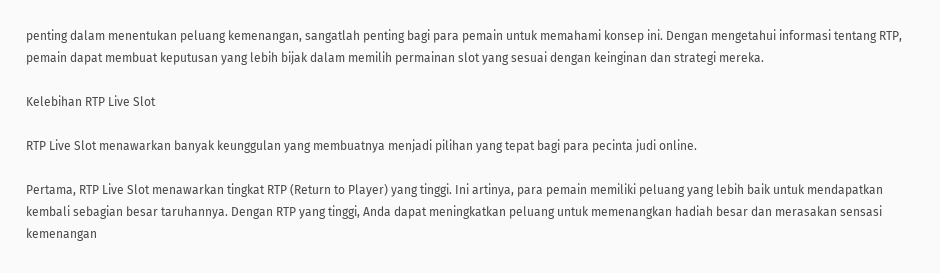penting dalam menentukan peluang kemenangan, sangatlah penting bagi para pemain untuk memahami konsep ini. Dengan mengetahui informasi tentang RTP, pemain dapat membuat keputusan yang lebih bijak dalam memilih permainan slot yang sesuai dengan keinginan dan strategi mereka.

Kelebihan RTP Live Slot

RTP Live Slot menawarkan banyak keunggulan yang membuatnya menjadi pilihan yang tepat bagi para pecinta judi online.

Pertama, RTP Live Slot menawarkan tingkat RTP (Return to Player) yang tinggi. Ini artinya, para pemain memiliki peluang yang lebih baik untuk mendapatkan kembali sebagian besar taruhannya. Dengan RTP yang tinggi, Anda dapat meningkatkan peluang untuk memenangkan hadiah besar dan merasakan sensasi kemenangan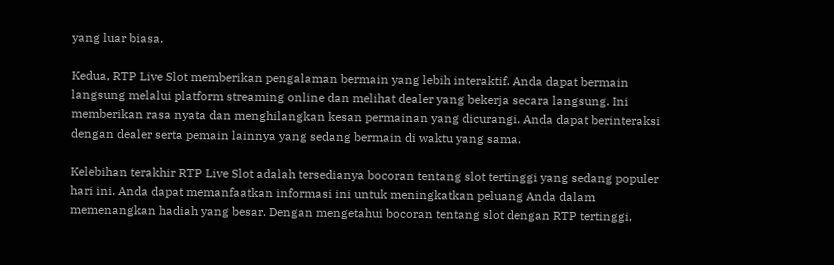yang luar biasa.

Kedua, RTP Live Slot memberikan pengalaman bermain yang lebih interaktif. Anda dapat bermain langsung melalui platform streaming online dan melihat dealer yang bekerja secara langsung. Ini memberikan rasa nyata dan menghilangkan kesan permainan yang dicurangi. Anda dapat berinteraksi dengan dealer serta pemain lainnya yang sedang bermain di waktu yang sama.

Kelebihan terakhir RTP Live Slot adalah tersedianya bocoran tentang slot tertinggi yang sedang populer hari ini. Anda dapat memanfaatkan informasi ini untuk meningkatkan peluang Anda dalam memenangkan hadiah yang besar. Dengan mengetahui bocoran tentang slot dengan RTP tertinggi,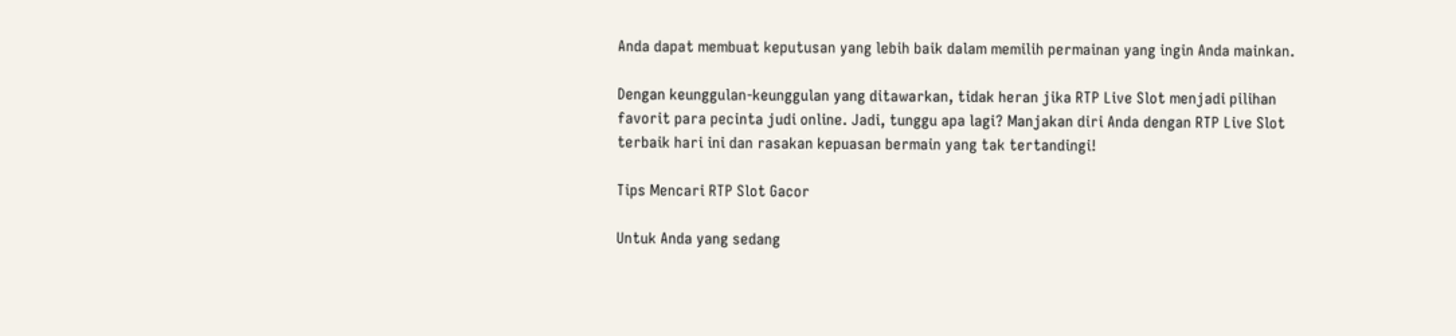Anda dapat membuat keputusan yang lebih baik dalam memilih permainan yang ingin Anda mainkan.

Dengan keunggulan-keunggulan yang ditawarkan, tidak heran jika RTP Live Slot menjadi pilihan favorit para pecinta judi online. Jadi, tunggu apa lagi? Manjakan diri Anda dengan RTP Live Slot terbaik hari ini dan rasakan kepuasan bermain yang tak tertandingi!

Tips Mencari RTP Slot Gacor

Untuk Anda yang sedang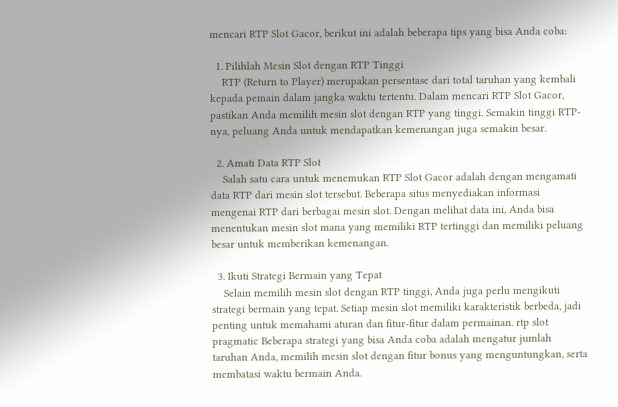mencari RTP Slot Gacor, berikut ini adalah beberapa tips yang bisa Anda coba:

  1. Pilihlah Mesin Slot dengan RTP Tinggi
    RTP (Return to Player) merupakan persentase dari total taruhan yang kembali kepada pemain dalam jangka waktu tertentu. Dalam mencari RTP Slot Gacor, pastikan Anda memilih mesin slot dengan RTP yang tinggi. Semakin tinggi RTP-nya, peluang Anda untuk mendapatkan kemenangan juga semakin besar.

  2. Amati Data RTP Slot
    Salah satu cara untuk menemukan RTP Slot Gacor adalah dengan mengamati data RTP dari mesin slot tersebut. Beberapa situs menyediakan informasi mengenai RTP dari berbagai mesin slot. Dengan melihat data ini, Anda bisa menentukan mesin slot mana yang memiliki RTP tertinggi dan memiliki peluang besar untuk memberikan kemenangan.

  3. Ikuti Strategi Bermain yang Tepat
    Selain memilih mesin slot dengan RTP tinggi, Anda juga perlu mengikuti strategi bermain yang tepat. Setiap mesin slot memiliki karakteristik berbeda, jadi penting untuk memahami aturan dan fitur-fitur dalam permainan. rtp slot pragmatic Beberapa strategi yang bisa Anda coba adalah mengatur jumlah taruhan Anda, memilih mesin slot dengan fitur bonus yang menguntungkan, serta membatasi waktu bermain Anda.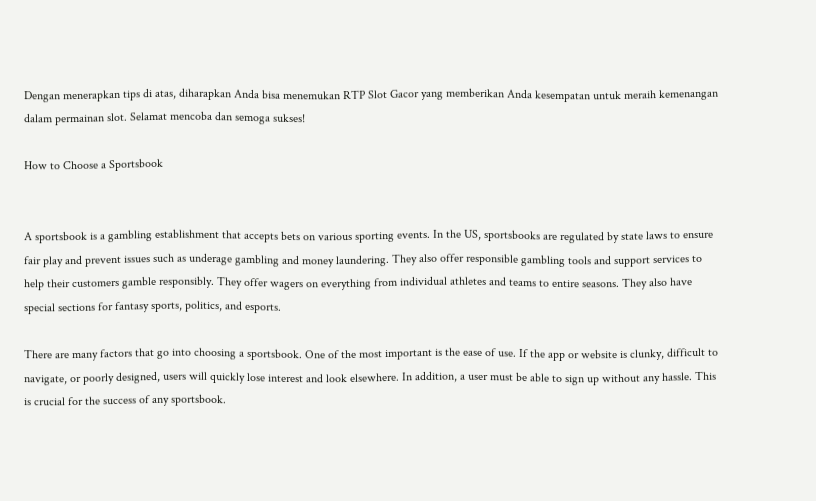Dengan menerapkan tips di atas, diharapkan Anda bisa menemukan RTP Slot Gacor yang memberikan Anda kesempatan untuk meraih kemenangan dalam permainan slot. Selamat mencoba dan semoga sukses!

How to Choose a Sportsbook


A sportsbook is a gambling establishment that accepts bets on various sporting events. In the US, sportsbooks are regulated by state laws to ensure fair play and prevent issues such as underage gambling and money laundering. They also offer responsible gambling tools and support services to help their customers gamble responsibly. They offer wagers on everything from individual athletes and teams to entire seasons. They also have special sections for fantasy sports, politics, and esports.

There are many factors that go into choosing a sportsbook. One of the most important is the ease of use. If the app or website is clunky, difficult to navigate, or poorly designed, users will quickly lose interest and look elsewhere. In addition, a user must be able to sign up without any hassle. This is crucial for the success of any sportsbook.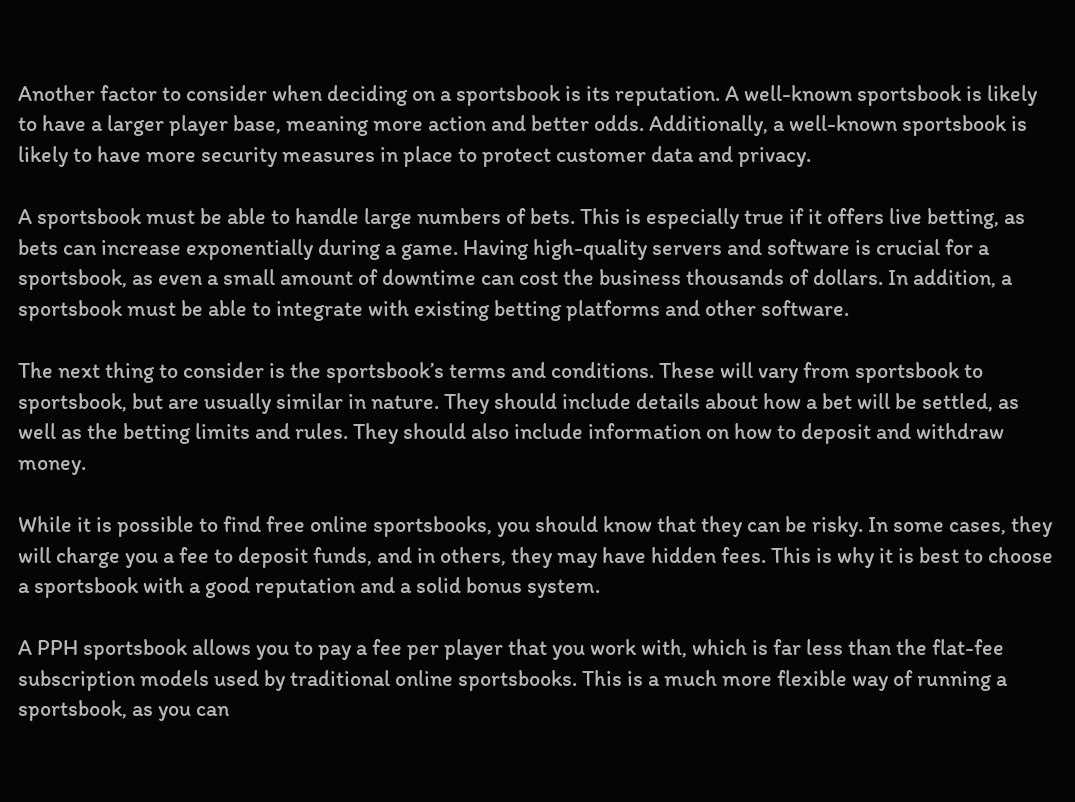Another factor to consider when deciding on a sportsbook is its reputation. A well-known sportsbook is likely to have a larger player base, meaning more action and better odds. Additionally, a well-known sportsbook is likely to have more security measures in place to protect customer data and privacy.

A sportsbook must be able to handle large numbers of bets. This is especially true if it offers live betting, as bets can increase exponentially during a game. Having high-quality servers and software is crucial for a sportsbook, as even a small amount of downtime can cost the business thousands of dollars. In addition, a sportsbook must be able to integrate with existing betting platforms and other software.

The next thing to consider is the sportsbook’s terms and conditions. These will vary from sportsbook to sportsbook, but are usually similar in nature. They should include details about how a bet will be settled, as well as the betting limits and rules. They should also include information on how to deposit and withdraw money.

While it is possible to find free online sportsbooks, you should know that they can be risky. In some cases, they will charge you a fee to deposit funds, and in others, they may have hidden fees. This is why it is best to choose a sportsbook with a good reputation and a solid bonus system.

A PPH sportsbook allows you to pay a fee per player that you work with, which is far less than the flat-fee subscription models used by traditional online sportsbooks. This is a much more flexible way of running a sportsbook, as you can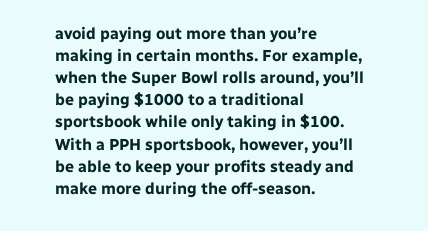avoid paying out more than you’re making in certain months. For example, when the Super Bowl rolls around, you’ll be paying $1000 to a traditional sportsbook while only taking in $100. With a PPH sportsbook, however, you’ll be able to keep your profits steady and make more during the off-season.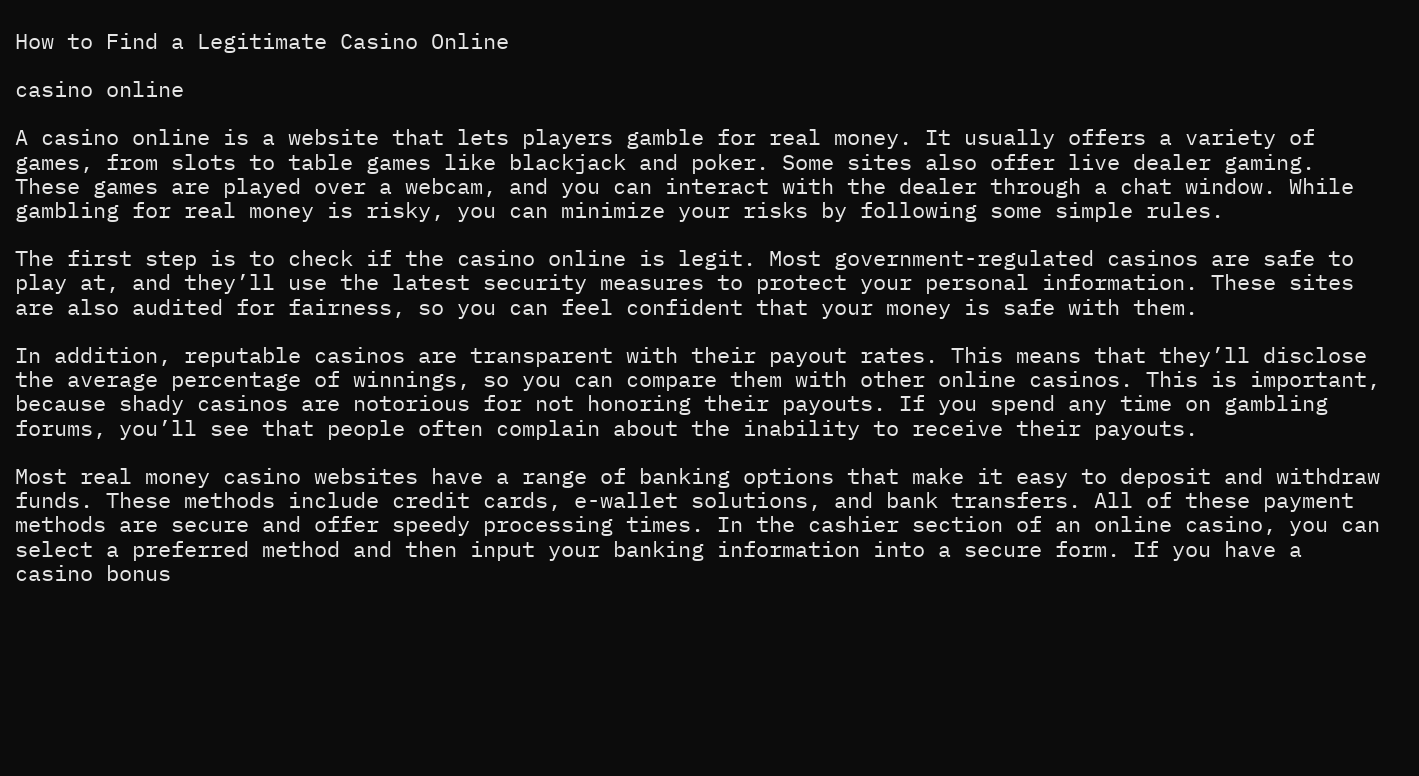How to Find a Legitimate Casino Online

casino online

A casino online is a website that lets players gamble for real money. It usually offers a variety of games, from slots to table games like blackjack and poker. Some sites also offer live dealer gaming. These games are played over a webcam, and you can interact with the dealer through a chat window. While gambling for real money is risky, you can minimize your risks by following some simple rules.

The first step is to check if the casino online is legit. Most government-regulated casinos are safe to play at, and they’ll use the latest security measures to protect your personal information. These sites are also audited for fairness, so you can feel confident that your money is safe with them.

In addition, reputable casinos are transparent with their payout rates. This means that they’ll disclose the average percentage of winnings, so you can compare them with other online casinos. This is important, because shady casinos are notorious for not honoring their payouts. If you spend any time on gambling forums, you’ll see that people often complain about the inability to receive their payouts.

Most real money casino websites have a range of banking options that make it easy to deposit and withdraw funds. These methods include credit cards, e-wallet solutions, and bank transfers. All of these payment methods are secure and offer speedy processing times. In the cashier section of an online casino, you can select a preferred method and then input your banking information into a secure form. If you have a casino bonus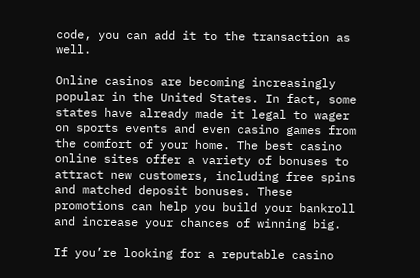code, you can add it to the transaction as well.

Online casinos are becoming increasingly popular in the United States. In fact, some states have already made it legal to wager on sports events and even casino games from the comfort of your home. The best casino online sites offer a variety of bonuses to attract new customers, including free spins and matched deposit bonuses. These promotions can help you build your bankroll and increase your chances of winning big.

If you’re looking for a reputable casino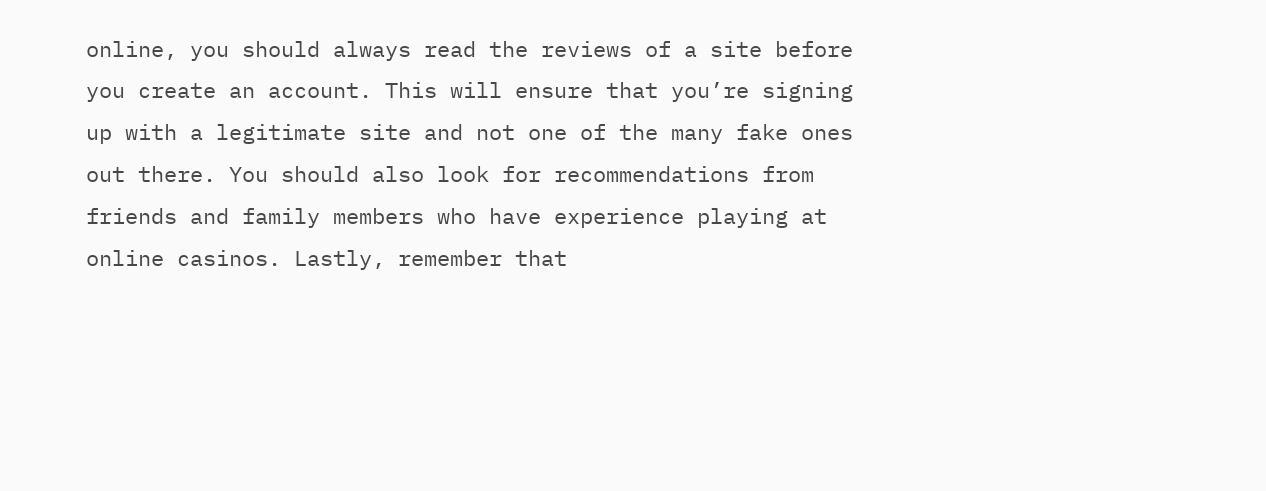online, you should always read the reviews of a site before you create an account. This will ensure that you’re signing up with a legitimate site and not one of the many fake ones out there. You should also look for recommendations from friends and family members who have experience playing at online casinos. Lastly, remember that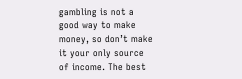gambling is not a good way to make money, so don’t make it your only source of income. The best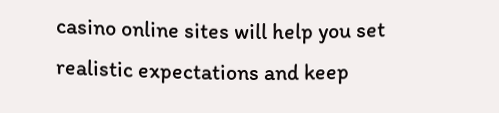casino online sites will help you set realistic expectations and keep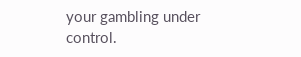your gambling under control.